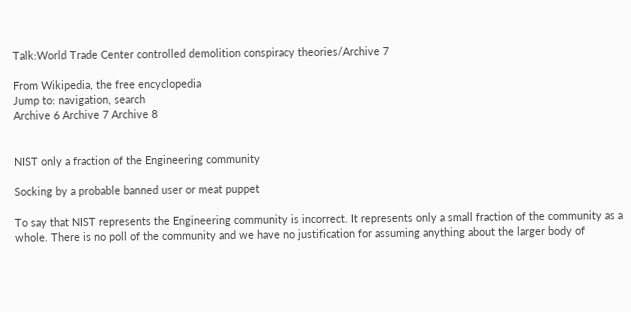Talk:World Trade Center controlled demolition conspiracy theories/Archive 7

From Wikipedia, the free encyclopedia
Jump to: navigation, search
Archive 6 Archive 7 Archive 8


NIST only a fraction of the Engineering community

Socking by a probable banned user or meat puppet

To say that NIST represents the Engineering community is incorrect. It represents only a small fraction of the community as a whole. There is no poll of the community and we have no justification for assuming anything about the larger body of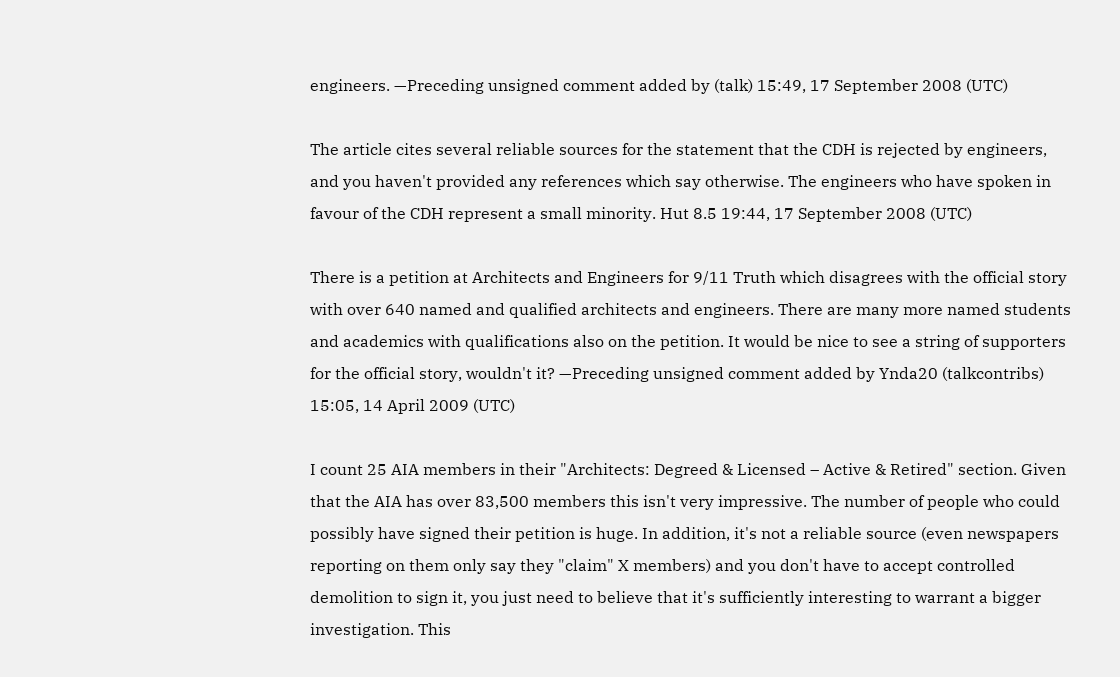engineers. —Preceding unsigned comment added by (talk) 15:49, 17 September 2008 (UTC)

The article cites several reliable sources for the statement that the CDH is rejected by engineers, and you haven't provided any references which say otherwise. The engineers who have spoken in favour of the CDH represent a small minority. Hut 8.5 19:44, 17 September 2008 (UTC)

There is a petition at Architects and Engineers for 9/11 Truth which disagrees with the official story with over 640 named and qualified architects and engineers. There are many more named students and academics with qualifications also on the petition. It would be nice to see a string of supporters for the official story, wouldn't it? —Preceding unsigned comment added by Ynda20 (talkcontribs) 15:05, 14 April 2009 (UTC)

I count 25 AIA members in their "Architects: Degreed & Licensed – Active & Retired" section. Given that the AIA has over 83,500 members this isn't very impressive. The number of people who could possibly have signed their petition is huge. In addition, it's not a reliable source (even newspapers reporting on them only say they "claim" X members) and you don't have to accept controlled demolition to sign it, you just need to believe that it's sufficiently interesting to warrant a bigger investigation. This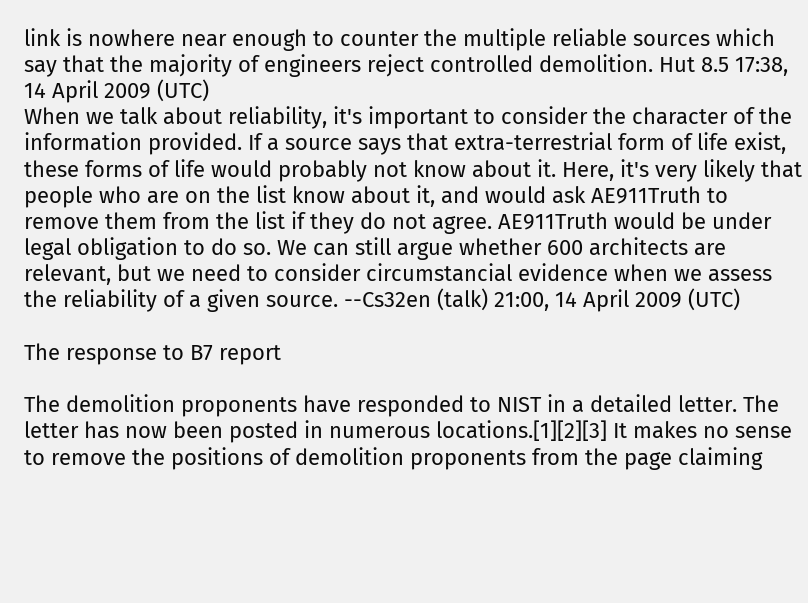link is nowhere near enough to counter the multiple reliable sources which say that the majority of engineers reject controlled demolition. Hut 8.5 17:38, 14 April 2009 (UTC)
When we talk about reliability, it's important to consider the character of the information provided. If a source says that extra-terrestrial form of life exist, these forms of life would probably not know about it. Here, it's very likely that people who are on the list know about it, and would ask AE911Truth to remove them from the list if they do not agree. AE911Truth would be under legal obligation to do so. We can still argue whether 600 architects are relevant, but we need to consider circumstancial evidence when we assess the reliability of a given source. --Cs32en (talk) 21:00, 14 April 2009 (UTC)

The response to B7 report

The demolition proponents have responded to NIST in a detailed letter. The letter has now been posted in numerous locations.[1][2][3] It makes no sense to remove the positions of demolition proponents from the page claiming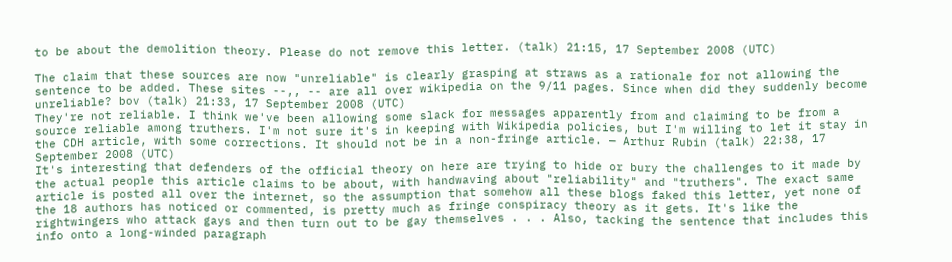to be about the demolition theory. Please do not remove this letter. (talk) 21:15, 17 September 2008 (UTC)

The claim that these sources are now "unreliable" is clearly grasping at straws as a rationale for not allowing the sentence to be added. These sites --,, -- are all over wikipedia on the 9/11 pages. Since when did they suddenly become unreliable? bov (talk) 21:33, 17 September 2008 (UTC)
They're not reliable. I think we've been allowing some slack for messages apparently from and claiming to be from a source reliable among truthers. I'm not sure it's in keeping with Wikipedia policies, but I'm willing to let it stay in the CDH article, with some corrections. It should not be in a non-fringe article. — Arthur Rubin (talk) 22:38, 17 September 2008 (UTC)
It's interesting that defenders of the official theory on here are trying to hide or bury the challenges to it made by the actual people this article claims to be about, with handwaving about "reliability" and "truthers". The exact same article is posted all over the internet, so the assumption that somehow all these blogs faked this letter, yet none of the 18 authors has noticed or commented, is pretty much as fringe conspiracy theory as it gets. It's like the rightwingers who attack gays and then turn out to be gay themselves . . . Also, tacking the sentence that includes this info onto a long-winded paragraph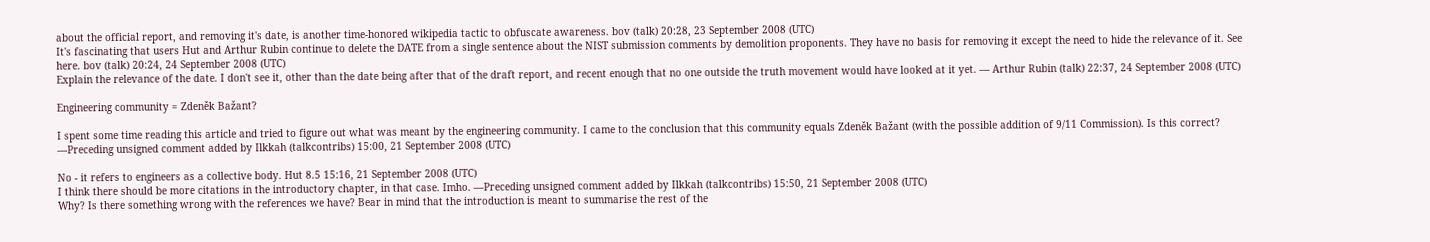about the official report, and removing it's date, is another time-honored wikipedia tactic to obfuscate awareness. bov (talk) 20:28, 23 September 2008 (UTC)
It's fascinating that users Hut and Arthur Rubin continue to delete the DATE from a single sentence about the NIST submission comments by demolition proponents. They have no basis for removing it except the need to hide the relevance of it. See here. bov (talk) 20:24, 24 September 2008 (UTC)
Explain the relevance of the date. I don't see it, other than the date being after that of the draft report, and recent enough that no one outside the truth movement would have looked at it yet. — Arthur Rubin (talk) 22:37, 24 September 2008 (UTC)

Engineering community = Zdeněk Bažant?

I spent some time reading this article and tried to figure out what was meant by the engineering community. I came to the conclusion that this community equals Zdeněk Bažant (with the possible addition of 9/11 Commission). Is this correct? —Preceding unsigned comment added by Ilkkah (talkcontribs) 15:00, 21 September 2008 (UTC)

No - it refers to engineers as a collective body. Hut 8.5 15:16, 21 September 2008 (UTC)
I think there should be more citations in the introductory chapter, in that case. Imho. —Preceding unsigned comment added by Ilkkah (talkcontribs) 15:50, 21 September 2008 (UTC)
Why? Is there something wrong with the references we have? Bear in mind that the introduction is meant to summarise the rest of the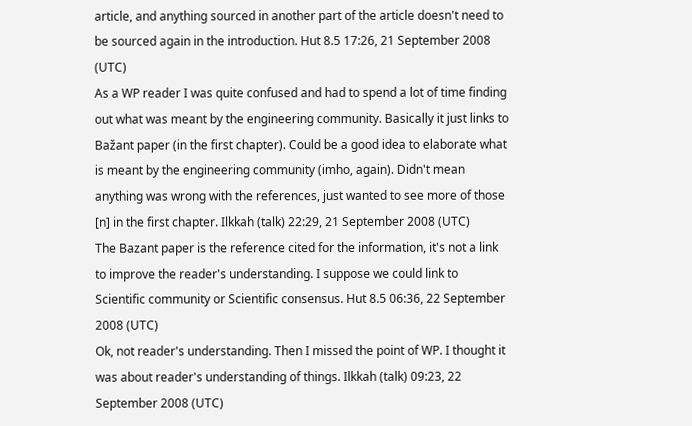article, and anything sourced in another part of the article doesn't need to be sourced again in the introduction. Hut 8.5 17:26, 21 September 2008 (UTC)
As a WP reader I was quite confused and had to spend a lot of time finding out what was meant by the engineering community. Basically it just links to Bažant paper (in the first chapter). Could be a good idea to elaborate what is meant by the engineering community (imho, again). Didn't mean anything was wrong with the references, just wanted to see more of those [n] in the first chapter. Ilkkah (talk) 22:29, 21 September 2008 (UTC)
The Bazant paper is the reference cited for the information, it's not a link to improve the reader's understanding. I suppose we could link to Scientific community or Scientific consensus. Hut 8.5 06:36, 22 September 2008 (UTC)
Ok, not reader's understanding. Then I missed the point of WP. I thought it was about reader's understanding of things. Ilkkah (talk) 09:23, 22 September 2008 (UTC)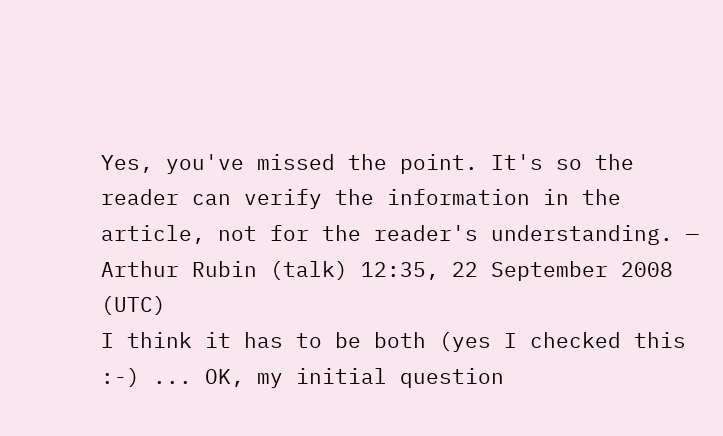Yes, you've missed the point. It's so the reader can verify the information in the article, not for the reader's understanding. — Arthur Rubin (talk) 12:35, 22 September 2008 (UTC)
I think it has to be both (yes I checked this :-) ... OK, my initial question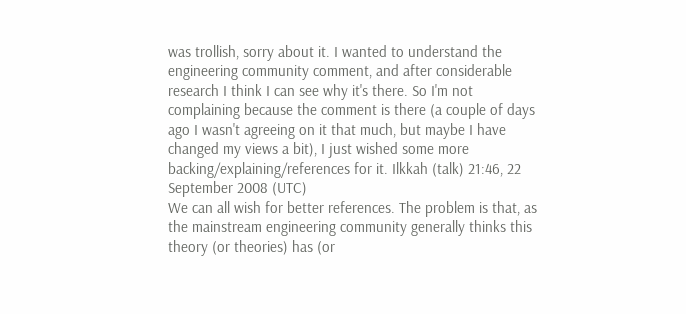was trollish, sorry about it. I wanted to understand the engineering community comment, and after considerable research I think I can see why it's there. So I'm not complaining because the comment is there (a couple of days ago I wasn't agreeing on it that much, but maybe I have changed my views a bit), I just wished some more backing/explaining/references for it. Ilkkah (talk) 21:46, 22 September 2008 (UTC)
We can all wish for better references. The problem is that, as the mainstream engineering community generally thinks this theory (or theories) has (or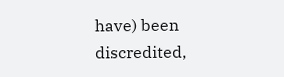have) been discredited,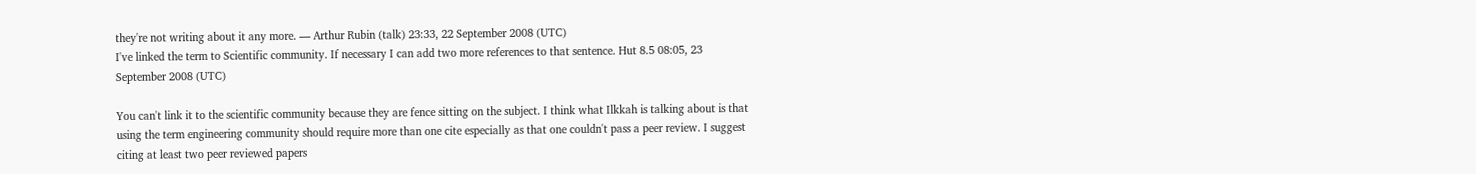they're not writing about it any more. — Arthur Rubin (talk) 23:33, 22 September 2008 (UTC)
I've linked the term to Scientific community. If necessary I can add two more references to that sentence. Hut 8.5 08:05, 23 September 2008 (UTC)

You can't link it to the scientific community because they are fence sitting on the subject. I think what Ilkkah is talking about is that using the term engineering community should require more than one cite especially as that one couldn't pass a peer review. I suggest citing at least two peer reviewed papers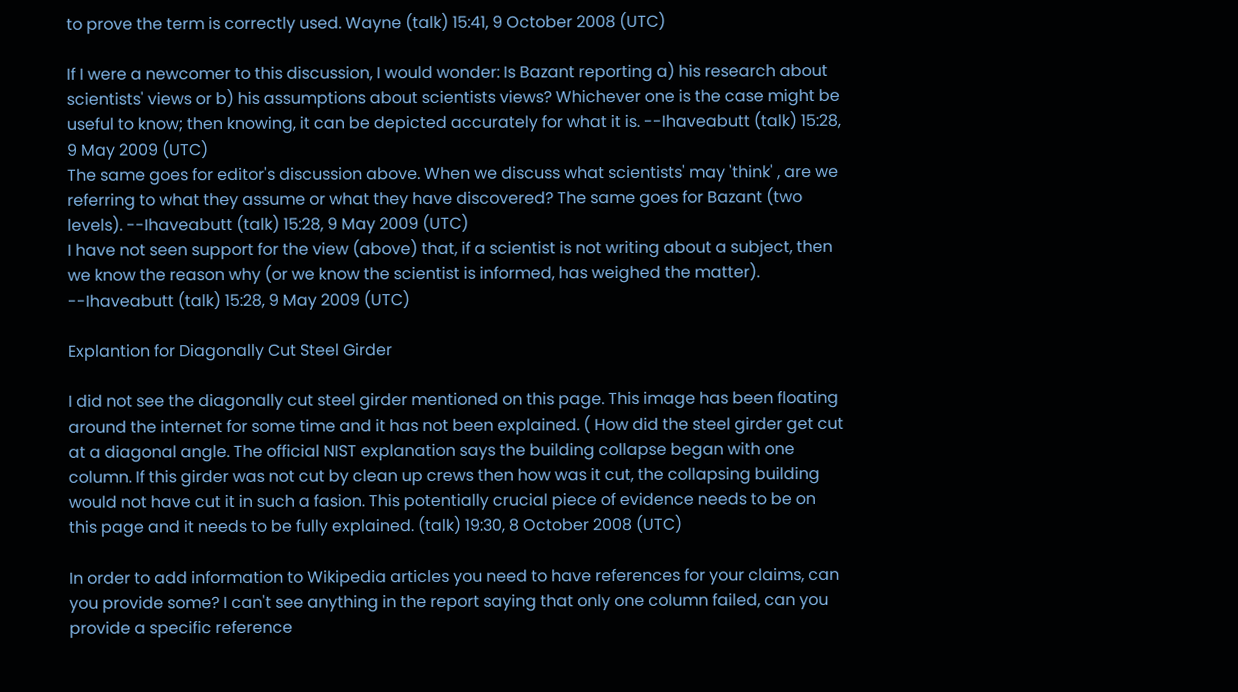to prove the term is correctly used. Wayne (talk) 15:41, 9 October 2008 (UTC)

If I were a newcomer to this discussion, I would wonder: Is Bazant reporting a) his research about scientists' views or b) his assumptions about scientists views? Whichever one is the case might be useful to know; then knowing, it can be depicted accurately for what it is. --Ihaveabutt (talk) 15:28, 9 May 2009 (UTC)
The same goes for editor's discussion above. When we discuss what scientists' may 'think' , are we referring to what they assume or what they have discovered? The same goes for Bazant (two levels). --Ihaveabutt (talk) 15:28, 9 May 2009 (UTC)
I have not seen support for the view (above) that, if a scientist is not writing about a subject, then we know the reason why (or we know the scientist is informed, has weighed the matter). --Ihaveabutt (talk) 15:28, 9 May 2009 (UTC)

Explantion for Diagonally Cut Steel Girder

I did not see the diagonally cut steel girder mentioned on this page. This image has been floating around the internet for some time and it has not been explained. ( How did the steel girder get cut at a diagonal angle. The official NIST explanation says the building collapse began with one column. If this girder was not cut by clean up crews then how was it cut, the collapsing building would not have cut it in such a fasion. This potentially crucial piece of evidence needs to be on this page and it needs to be fully explained. (talk) 19:30, 8 October 2008 (UTC)

In order to add information to Wikipedia articles you need to have references for your claims, can you provide some? I can't see anything in the report saying that only one column failed, can you provide a specific reference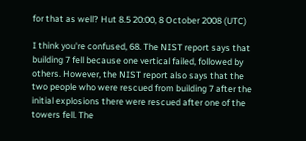for that as well? Hut 8.5 20:00, 8 October 2008 (UTC)

I think you're confused, 68. The NIST report says that building 7 fell because one vertical failed, followed by others. However, the NIST report also says that the two people who were rescued from building 7 after the initial explosions there were rescued after one of the towers fell. The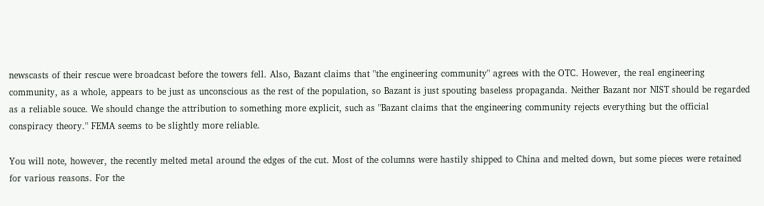newscasts of their rescue were broadcast before the towers fell. Also, Bazant claims that "the engineering community" agrees with the OTC. However, the real engineering community, as a whole, appears to be just as unconscious as the rest of the population, so Bazant is just spouting baseless propaganda. Neither Bazant nor NIST should be regarded as a reliable souce. We should change the attribution to something more explicit, such as "Bazant claims that the engineering community rejects everything but the official conspiracy theory." FEMA seems to be slightly more reliable.

You will note, however, the recently melted metal around the edges of the cut. Most of the columns were hastily shipped to China and melted down, but some pieces were retained for various reasons. For the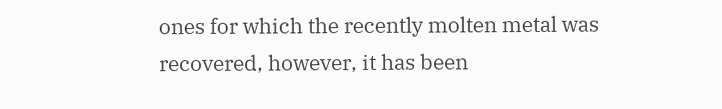ones for which the recently molten metal was recovered, however, it has been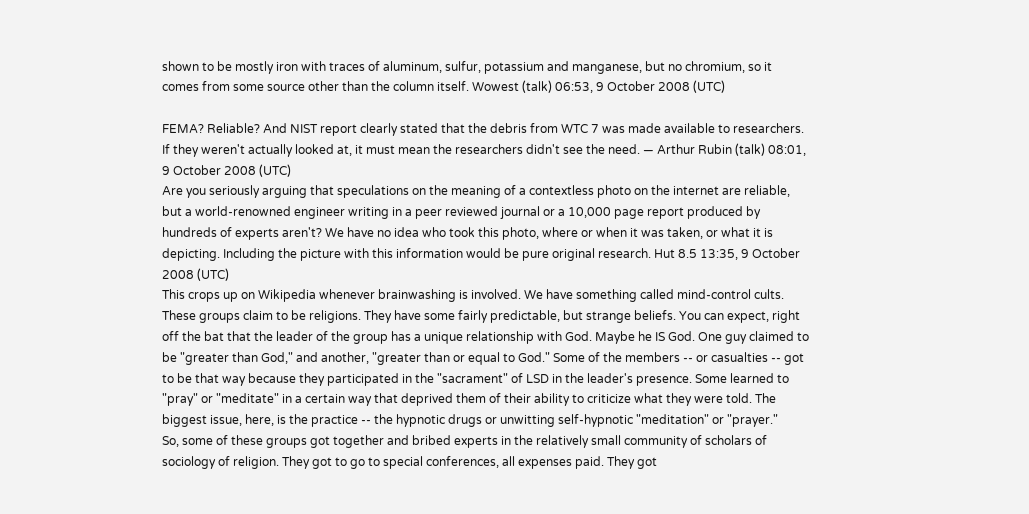shown to be mostly iron with traces of aluminum, sulfur, potassium and manganese, but no chromium, so it comes from some source other than the column itself. Wowest (talk) 06:53, 9 October 2008 (UTC)

FEMA? Reliable? And NIST report clearly stated that the debris from WTC 7 was made available to researchers. If they weren't actually looked at, it must mean the researchers didn't see the need. — Arthur Rubin (talk) 08:01, 9 October 2008 (UTC)
Are you seriously arguing that speculations on the meaning of a contextless photo on the internet are reliable, but a world-renowned engineer writing in a peer reviewed journal or a 10,000 page report produced by hundreds of experts aren't? We have no idea who took this photo, where or when it was taken, or what it is depicting. Including the picture with this information would be pure original research. Hut 8.5 13:35, 9 October 2008 (UTC)
This crops up on Wikipedia whenever brainwashing is involved. We have something called mind-control cults. These groups claim to be religions. They have some fairly predictable, but strange beliefs. You can expect, right off the bat that the leader of the group has a unique relationship with God. Maybe he IS God. One guy claimed to be "greater than God," and another, "greater than or equal to God." Some of the members -- or casualties -- got to be that way because they participated in the "sacrament" of LSD in the leader's presence. Some learned to "pray" or "meditate" in a certain way that deprived them of their ability to criticize what they were told. The biggest issue, here, is the practice -- the hypnotic drugs or unwitting self-hypnotic "meditation" or "prayer."
So, some of these groups got together and bribed experts in the relatively small community of scholars of sociology of religion. They got to go to special conferences, all expenses paid. They got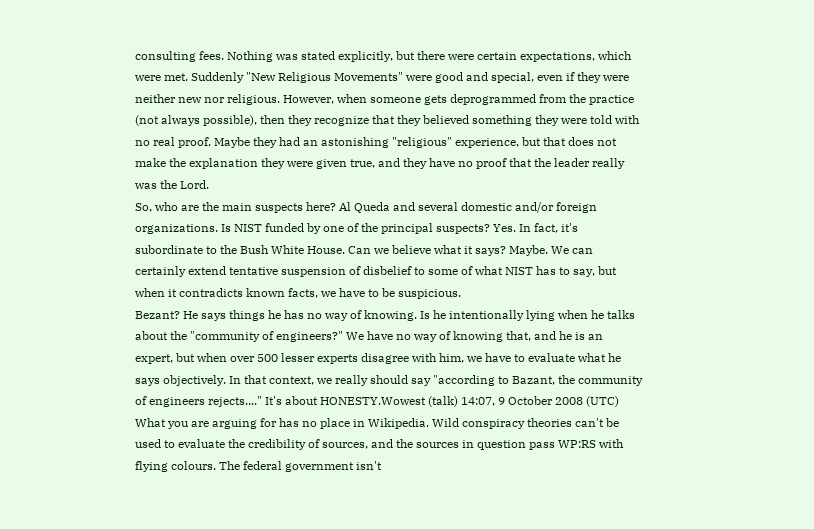consulting fees. Nothing was stated explicitly, but there were certain expectations, which were met. Suddenly "New Religious Movements" were good and special, even if they were neither new nor religious. However, when someone gets deprogrammed from the practice (not always possible), then they recognize that they believed something they were told with no real proof. Maybe they had an astonishing "religious" experience, but that does not make the explanation they were given true, and they have no proof that the leader really was the Lord.
So, who are the main suspects here? Al Queda and several domestic and/or foreign organizations. Is NIST funded by one of the principal suspects? Yes. In fact, it's subordinate to the Bush White House. Can we believe what it says? Maybe. We can certainly extend tentative suspension of disbelief to some of what NIST has to say, but when it contradicts known facts, we have to be suspicious.
Bezant? He says things he has no way of knowing. Is he intentionally lying when he talks about the "community of engineers?" We have no way of knowing that, and he is an expert, but when over 500 lesser experts disagree with him, we have to evaluate what he says objectively. In that context, we really should say "according to Bazant, the community of engineers rejects...." It's about HONESTY.Wowest (talk) 14:07, 9 October 2008 (UTC)
What you are arguing for has no place in Wikipedia. Wild conspiracy theories can't be used to evaluate the credibility of sources, and the sources in question pass WP:RS with flying colours. The federal government isn't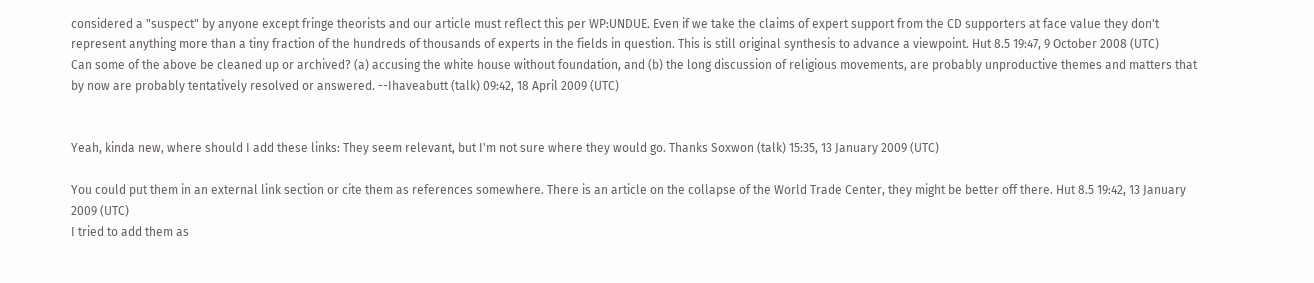considered a "suspect" by anyone except fringe theorists and our article must reflect this per WP:UNDUE. Even if we take the claims of expert support from the CD supporters at face value they don't represent anything more than a tiny fraction of the hundreds of thousands of experts in the fields in question. This is still original synthesis to advance a viewpoint. Hut 8.5 19:47, 9 October 2008 (UTC)
Can some of the above be cleaned up or archived? (a) accusing the white house without foundation, and (b) the long discussion of religious movements, are probably unproductive themes and matters that by now are probably tentatively resolved or answered. --Ihaveabutt (talk) 09:42, 18 April 2009 (UTC)


Yeah, kinda new, where should I add these links: They seem relevant, but I'm not sure where they would go. Thanks Soxwon (talk) 15:35, 13 January 2009 (UTC)

You could put them in an external link section or cite them as references somewhere. There is an article on the collapse of the World Trade Center, they might be better off there. Hut 8.5 19:42, 13 January 2009 (UTC)
I tried to add them as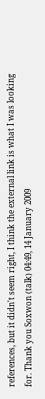references, but it didn't seem right, I think the external link is what I was looking for. Thank you Soxwon (talk) 04:49, 14 January 2009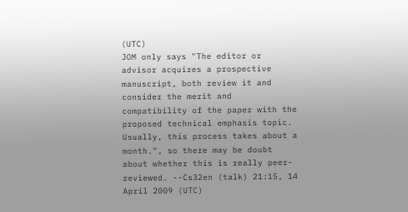(UTC)
JOM only says "The editor or advisor acquires a prospective manuscript, both review it and consider the merit and compatibility of the paper with the proposed technical emphasis topic. Usually, this process takes about a month.", so there may be doubt about whether this is really peer-reviewed. --Cs32en (talk) 21:15, 14 April 2009 (UTC)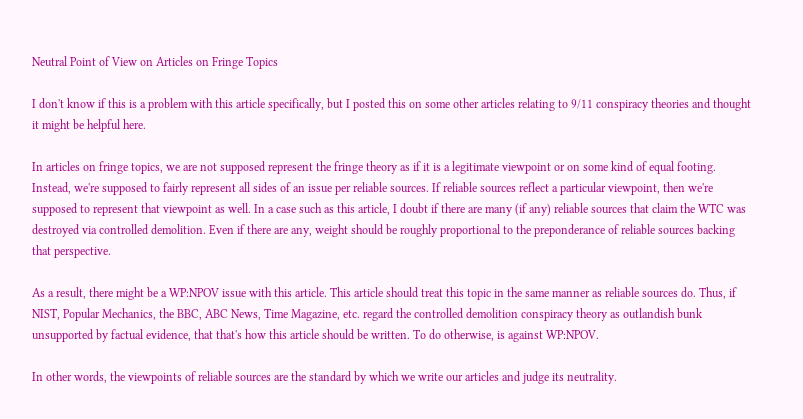Neutral Point of View on Articles on Fringe Topics

I don't know if this is a problem with this article specifically, but I posted this on some other articles relating to 9/11 conspiracy theories and thought it might be helpful here.

In articles on fringe topics, we are not supposed represent the fringe theory as if it is a legitimate viewpoint or on some kind of equal footing. Instead, we're supposed to fairly represent all sides of an issue per reliable sources. If reliable sources reflect a particular viewpoint, then we're supposed to represent that viewpoint as well. In a case such as this article, I doubt if there are many (if any) reliable sources that claim the WTC was destroyed via controlled demolition. Even if there are any, weight should be roughly proportional to the preponderance of reliable sources backing that perspective.

As a result, there might be a WP:NPOV issue with this article. This article should treat this topic in the same manner as reliable sources do. Thus, if NIST, Popular Mechanics, the BBC, ABC News, Time Magazine, etc. regard the controlled demolition conspiracy theory as outlandish bunk unsupported by factual evidence, that that's how this article should be written. To do otherwise, is against WP:NPOV.

In other words, the viewpoints of reliable sources are the standard by which we write our articles and judge its neutrality.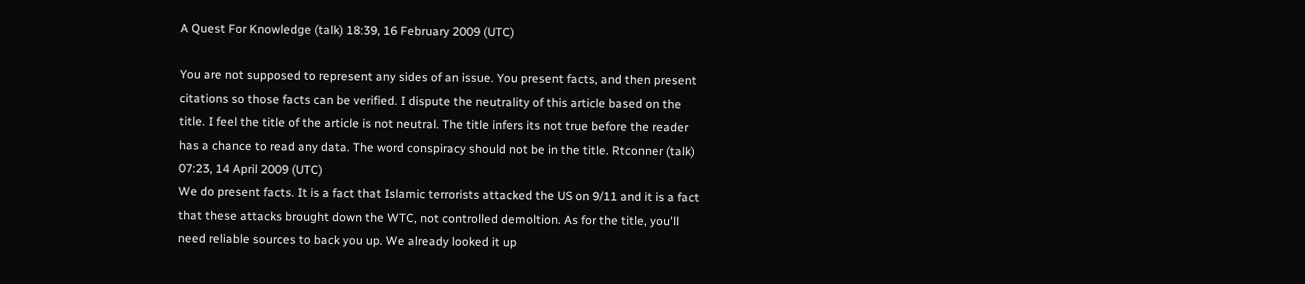A Quest For Knowledge (talk) 18:39, 16 February 2009 (UTC)

You are not supposed to represent any sides of an issue. You present facts, and then present citations so those facts can be verified. I dispute the neutrality of this article based on the title. I feel the title of the article is not neutral. The title infers its not true before the reader has a chance to read any data. The word conspiracy should not be in the title. Rtconner (talk) 07:23, 14 April 2009 (UTC)
We do present facts. It is a fact that Islamic terrorists attacked the US on 9/11 and it is a fact that these attacks brought down the WTC, not controlled demoltion. As for the title, you'll need reliable sources to back you up. We already looked it up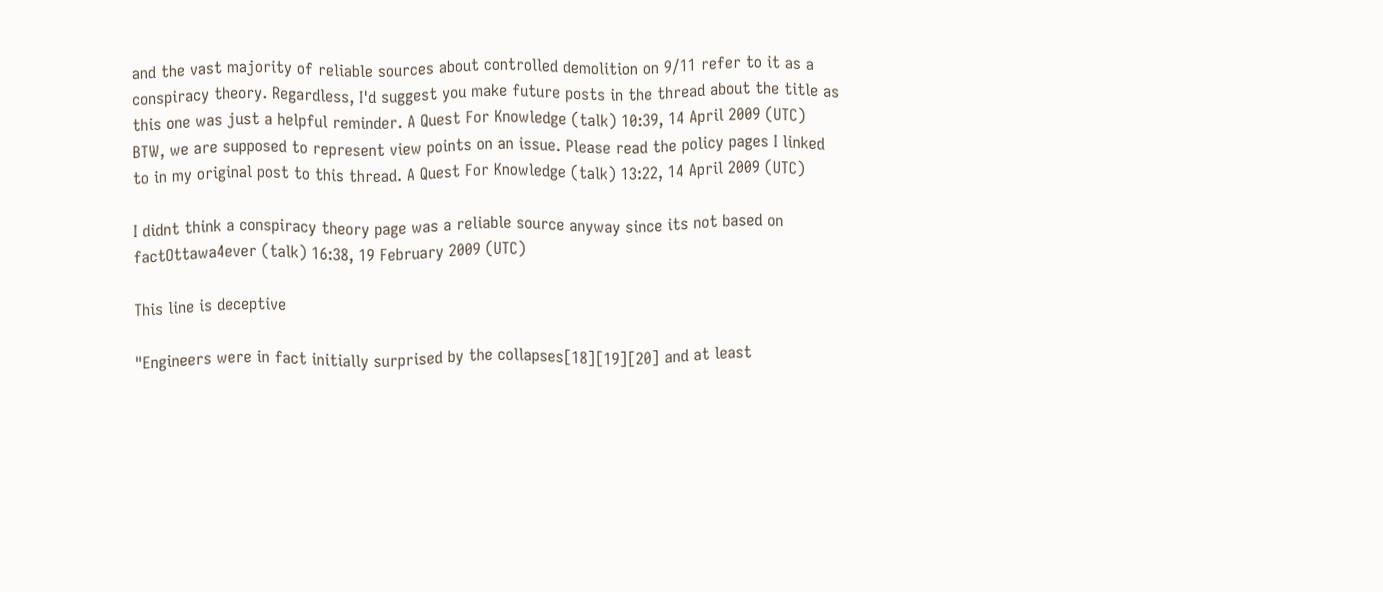and the vast majority of reliable sources about controlled demolition on 9/11 refer to it as a conspiracy theory. Regardless, I'd suggest you make future posts in the thread about the title as this one was just a helpful reminder. A Quest For Knowledge (talk) 10:39, 14 April 2009 (UTC)
BTW, we are supposed to represent view points on an issue. Please read the policy pages I linked to in my original post to this thread. A Quest For Knowledge (talk) 13:22, 14 April 2009 (UTC)

I didnt think a conspiracy theory page was a reliable source anyway since its not based on factOttawa4ever (talk) 16:38, 19 February 2009 (UTC)

This line is deceptive

"Engineers were in fact initially surprised by the collapses[18][19][20] and at least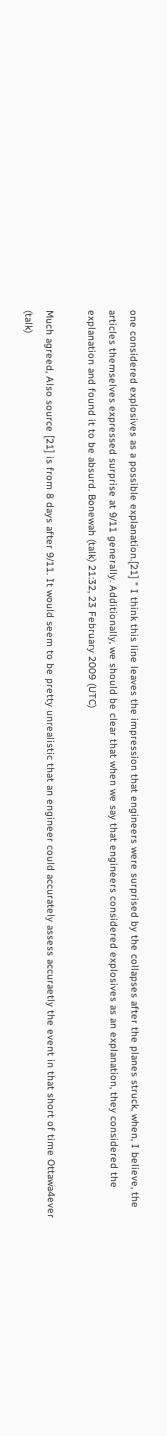one considered explosives as a possible explanation.[21] " I think this line leaves the impression that engineers were surprised by the collapses after the planes struck, when, I believe, the articles themselves expressed surprise at 9/11 generally. Additionally, we should be clear that when we say that engineers considered explosives as an explanation, they considered the explanation and found it to be absurd. Bonewah (talk) 21:32, 23 February 2009 (UTC)

Much agreed, Also source [21] is from 8 days after 9/11. It would seem to be pretty unrealistic that an engineer could accurately assess accuraetly the event in that short of time Ottawa4ever (talk)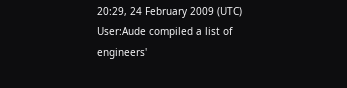20:29, 24 February 2009 (UTC)
User:Aude compiled a list of engineers'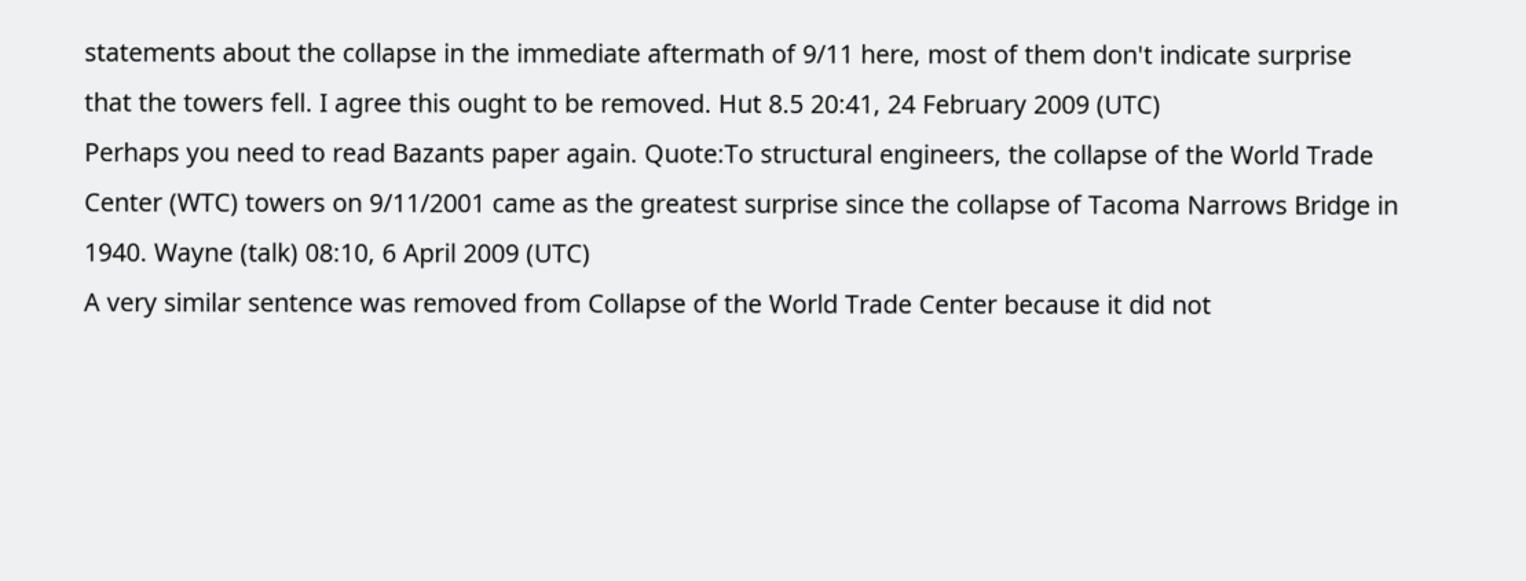statements about the collapse in the immediate aftermath of 9/11 here, most of them don't indicate surprise that the towers fell. I agree this ought to be removed. Hut 8.5 20:41, 24 February 2009 (UTC)
Perhaps you need to read Bazants paper again. Quote:To structural engineers, the collapse of the World Trade Center (WTC) towers on 9/11/2001 came as the greatest surprise since the collapse of Tacoma Narrows Bridge in 1940. Wayne (talk) 08:10, 6 April 2009 (UTC)
A very similar sentence was removed from Collapse of the World Trade Center because it did not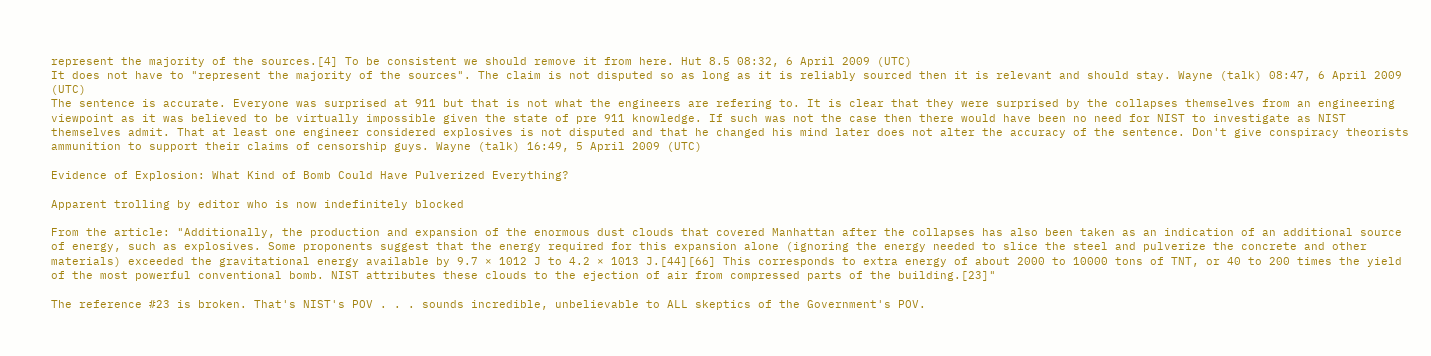represent the majority of the sources.[4] To be consistent we should remove it from here. Hut 8.5 08:32, 6 April 2009 (UTC)
It does not have to "represent the majority of the sources". The claim is not disputed so as long as it is reliably sourced then it is relevant and should stay. Wayne (talk) 08:47, 6 April 2009 (UTC)
The sentence is accurate. Everyone was surprised at 911 but that is not what the engineers are refering to. It is clear that they were surprised by the collapses themselves from an engineering viewpoint as it was believed to be virtually impossible given the state of pre 911 knowledge. If such was not the case then there would have been no need for NIST to investigate as NIST themselves admit. That at least one engineer considered explosives is not disputed and that he changed his mind later does not alter the accuracy of the sentence. Don't give conspiracy theorists ammunition to support their claims of censorship guys. Wayne (talk) 16:49, 5 April 2009 (UTC)

Evidence of Explosion: What Kind of Bomb Could Have Pulverized Everything?

Apparent trolling by editor who is now indefinitely blocked

From the article: "Additionally, the production and expansion of the enormous dust clouds that covered Manhattan after the collapses has also been taken as an indication of an additional source of energy, such as explosives. Some proponents suggest that the energy required for this expansion alone (ignoring the energy needed to slice the steel and pulverize the concrete and other materials) exceeded the gravitational energy available by 9.7 × 1012 J to 4.2 × 1013 J.[44][66] This corresponds to extra energy of about 2000 to 10000 tons of TNT, or 40 to 200 times the yield of the most powerful conventional bomb. NIST attributes these clouds to the ejection of air from compressed parts of the building.[23]"

The reference #23 is broken. That's NIST's POV . . . sounds incredible, unbelievable to ALL skeptics of the Government's POV.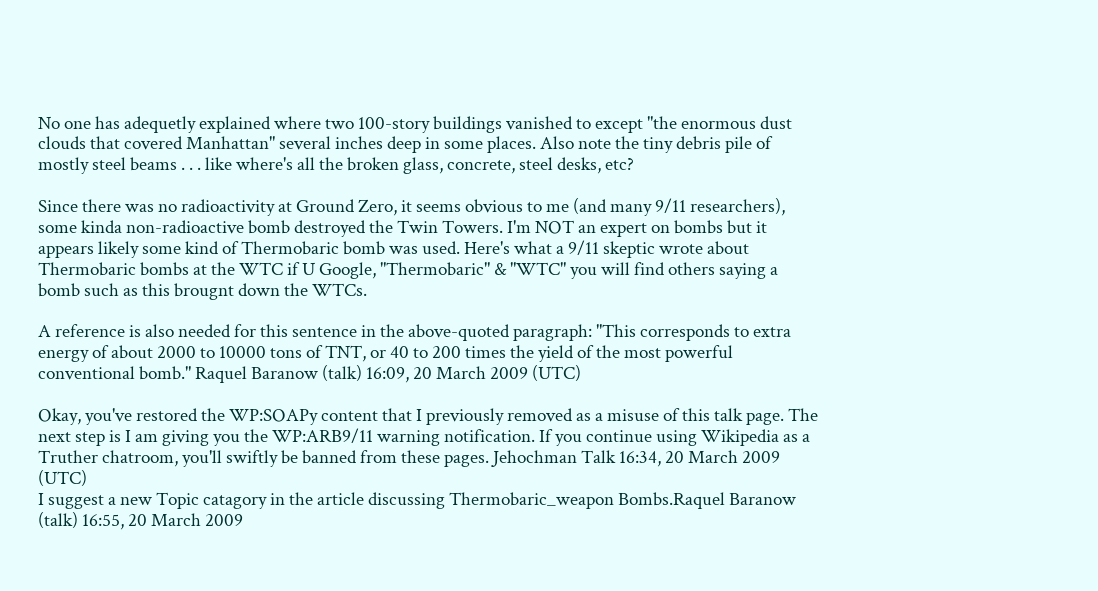No one has adequetly explained where two 100-story buildings vanished to except "the enormous dust clouds that covered Manhattan" several inches deep in some places. Also note the tiny debris pile of mostly steel beams . . . like where's all the broken glass, concrete, steel desks, etc?

Since there was no radioactivity at Ground Zero, it seems obvious to me (and many 9/11 researchers), some kinda non-radioactive bomb destroyed the Twin Towers. I'm NOT an expert on bombs but it appears likely some kind of Thermobaric bomb was used. Here's what a 9/11 skeptic wrote about Thermobaric bombs at the WTC if U Google, "Thermobaric" & "WTC" you will find others saying a bomb such as this brougnt down the WTCs.

A reference is also needed for this sentence in the above-quoted paragraph: "This corresponds to extra energy of about 2000 to 10000 tons of TNT, or 40 to 200 times the yield of the most powerful conventional bomb." Raquel Baranow (talk) 16:09, 20 March 2009 (UTC)

Okay, you've restored the WP:SOAPy content that I previously removed as a misuse of this talk page. The next step is I am giving you the WP:ARB9/11 warning notification. If you continue using Wikipedia as a Truther chatroom, you'll swiftly be banned from these pages. Jehochman Talk 16:34, 20 March 2009 (UTC)
I suggest a new Topic catagory in the article discussing Thermobaric_weapon Bombs.Raquel Baranow (talk) 16:55, 20 March 2009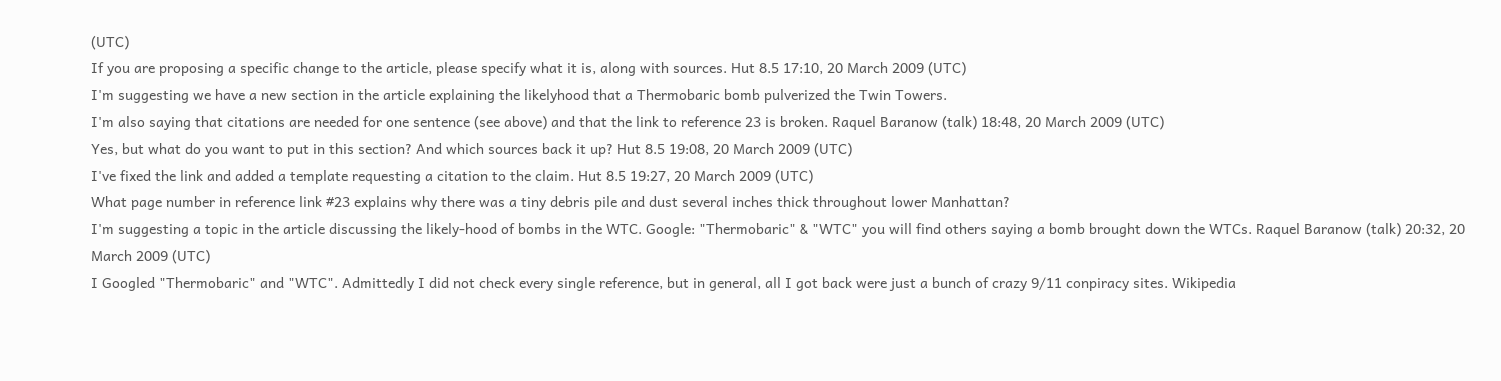(UTC)
If you are proposing a specific change to the article, please specify what it is, along with sources. Hut 8.5 17:10, 20 March 2009 (UTC)
I'm suggesting we have a new section in the article explaining the likelyhood that a Thermobaric bomb pulverized the Twin Towers.
I'm also saying that citations are needed for one sentence (see above) and that the link to reference 23 is broken. Raquel Baranow (talk) 18:48, 20 March 2009 (UTC)
Yes, but what do you want to put in this section? And which sources back it up? Hut 8.5 19:08, 20 March 2009 (UTC)
I've fixed the link and added a template requesting a citation to the claim. Hut 8.5 19:27, 20 March 2009 (UTC)
What page number in reference link #23 explains why there was a tiny debris pile and dust several inches thick throughout lower Manhattan?
I'm suggesting a topic in the article discussing the likely-hood of bombs in the WTC. Google: "Thermobaric" & "WTC" you will find others saying a bomb brought down the WTCs. Raquel Baranow (talk) 20:32, 20 March 2009 (UTC)
I Googled "Thermobaric" and "WTC". Admittedly I did not check every single reference, but in general, all I got back were just a bunch of crazy 9/11 conpiracy sites. Wikipedia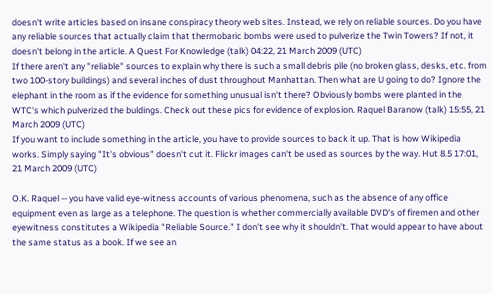doesn't write articles based on insane conspiracy theory web sites. Instead, we rely on reliable sources. Do you have any reliable sources that actually claim that thermobaric bombs were used to pulverize the Twin Towers? If not, it doesn't belong in the article. A Quest For Knowledge (talk) 04:22, 21 March 2009 (UTC)
If there aren't any "reliable" sources to explain why there is such a small debris pile (no broken glass, desks, etc. from two 100-story buildings) and several inches of dust throughout Manhattan. Then what are U going to do? Ignore the elephant in the room as if the evidence for something unusual isn't there? Obviously bombs were planted in the WTC's which pulverized the buldings. Check out these pics for evidence of explosion. Raquel Baranow (talk) 15:55, 21 March 2009 (UTC)
If you want to include something in the article, you have to provide sources to back it up. That is how Wikipedia works. Simply saying "It's obvious" doesn't cut it. Flickr images can't be used as sources by the way. Hut 8.5 17:01, 21 March 2009 (UTC)

O.K. Raquel -- you have valid eye-witness accounts of various phenomena, such as the absence of any office equipment even as large as a telephone. The question is whether commercially available DVD's of firemen and other eyewitness constitutes a Wikipedia "Reliable Source." I don't see why it shouldn't. That would appear to have about the same status as a book. If we see an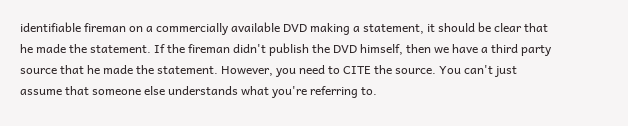identifiable fireman on a commercially available DVD making a statement, it should be clear that he made the statement. If the fireman didn't publish the DVD himself, then we have a third party source that he made the statement. However, you need to CITE the source. You can't just assume that someone else understands what you're referring to.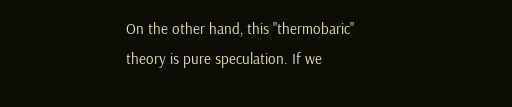On the other hand, this "thermobaric" theory is pure speculation. If we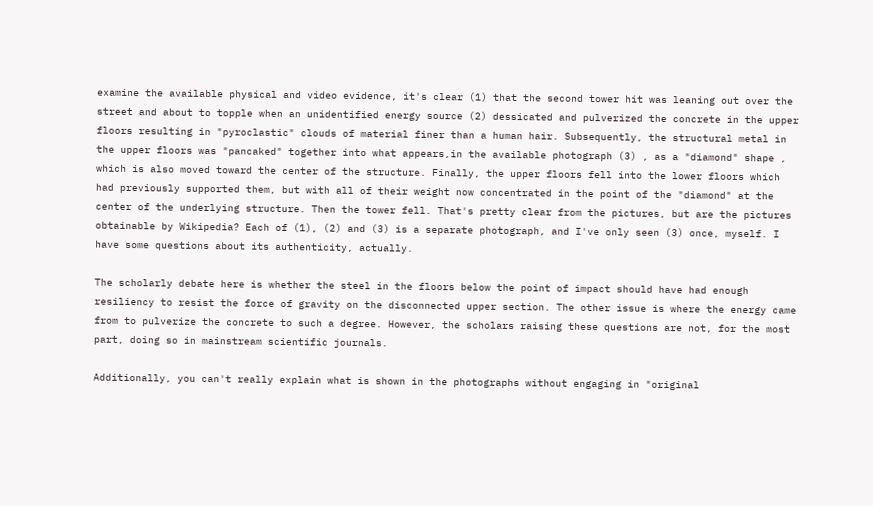examine the available physical and video evidence, it's clear (1) that the second tower hit was leaning out over the street and about to topple when an unidentified energy source (2) dessicated and pulverized the concrete in the upper floors resulting in "pyroclastic" clouds of material finer than a human hair. Subsequently, the structural metal in the upper floors was "pancaked" together into what appears,in the available photograph (3) , as a "diamond" shape , which is also moved toward the center of the structure. Finally, the upper floors fell into the lower floors which had previously supported them, but with all of their weight now concentrated in the point of the "diamond" at the center of the underlying structure. Then the tower fell. That's pretty clear from the pictures, but are the pictures obtainable by Wikipedia? Each of (1), (2) and (3) is a separate photograph, and I've only seen (3) once, myself. I have some questions about its authenticity, actually.

The scholarly debate here is whether the steel in the floors below the point of impact should have had enough resiliency to resist the force of gravity on the disconnected upper section. The other issue is where the energy came from to pulverize the concrete to such a degree. However, the scholars raising these questions are not, for the most part, doing so in mainstream scientific journals.

Additionally, you can't really explain what is shown in the photographs without engaging in "original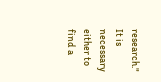research." It is necessary either to find a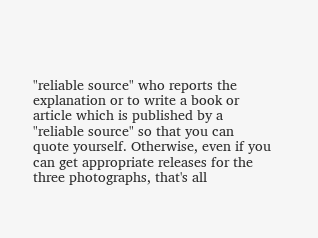"reliable source" who reports the explanation or to write a book or article which is published by a "reliable source" so that you can quote yourself. Otherwise, even if you can get appropriate releases for the three photographs, that's all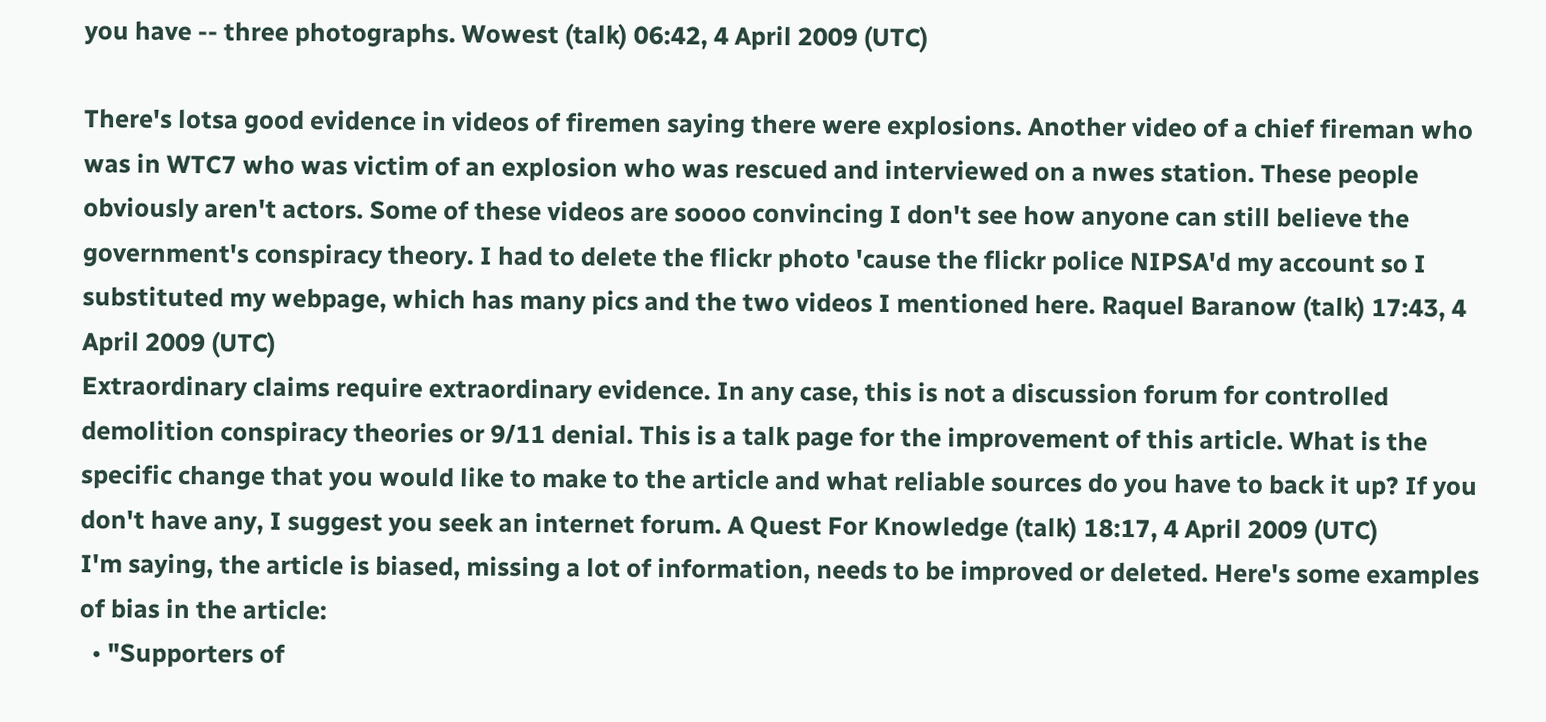you have -- three photographs. Wowest (talk) 06:42, 4 April 2009 (UTC)

There's lotsa good evidence in videos of firemen saying there were explosions. Another video of a chief fireman who was in WTC7 who was victim of an explosion who was rescued and interviewed on a nwes station. These people obviously aren't actors. Some of these videos are soooo convincing I don't see how anyone can still believe the government's conspiracy theory. I had to delete the flickr photo 'cause the flickr police NIPSA'd my account so I substituted my webpage, which has many pics and the two videos I mentioned here. Raquel Baranow (talk) 17:43, 4 April 2009 (UTC)
Extraordinary claims require extraordinary evidence. In any case, this is not a discussion forum for controlled demolition conspiracy theories or 9/11 denial. This is a talk page for the improvement of this article. What is the specific change that you would like to make to the article and what reliable sources do you have to back it up? If you don't have any, I suggest you seek an internet forum. A Quest For Knowledge (talk) 18:17, 4 April 2009 (UTC)
I'm saying, the article is biased, missing a lot of information, needs to be improved or deleted. Here's some examples of bias in the article:
  • "Supporters of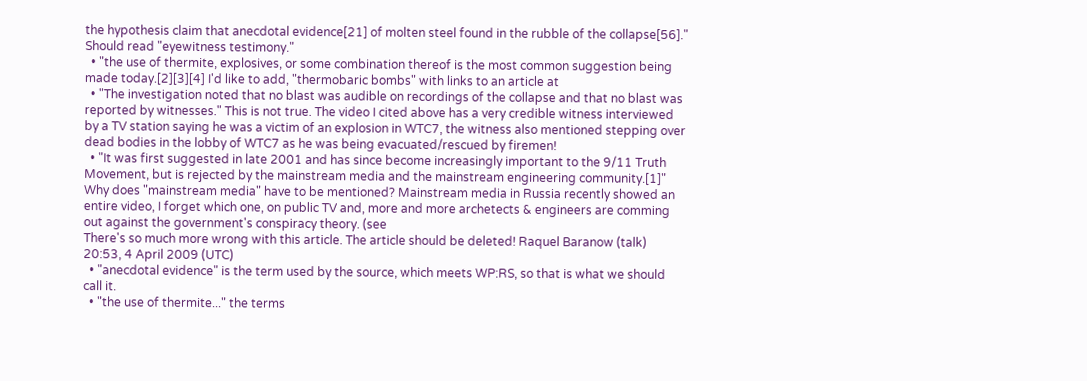the hypothesis claim that anecdotal evidence[21] of molten steel found in the rubble of the collapse[56]." Should read "eyewitness testimony."
  • "the use of thermite, explosives, or some combination thereof is the most common suggestion being made today.[2][3][4] I'd like to add, "thermobaric bombs" with links to an article at
  • "The investigation noted that no blast was audible on recordings of the collapse and that no blast was reported by witnesses." This is not true. The video I cited above has a very credible witness interviewed by a TV station saying he was a victim of an explosion in WTC7, the witness also mentioned stepping over dead bodies in the lobby of WTC7 as he was being evacuated/rescued by firemen!
  • "It was first suggested in late 2001 and has since become increasingly important to the 9/11 Truth Movement, but is rejected by the mainstream media and the mainstream engineering community.[1]" Why does "mainstream media" have to be mentioned? Mainstream media in Russia recently showed an entire video, I forget which one, on public TV and, more and more archetects & engineers are comming out against the government's conspiracy theory. (see
There's so much more wrong with this article. The article should be deleted! Raquel Baranow (talk) 20:53, 4 April 2009 (UTC)
  • "anecdotal evidence" is the term used by the source, which meets WP:RS, so that is what we should call it.
  • "the use of thermite..." the terms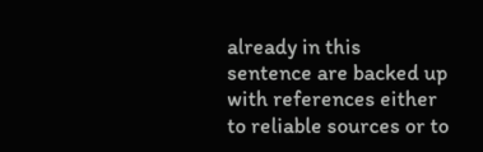already in this sentence are backed up with references either to reliable sources or to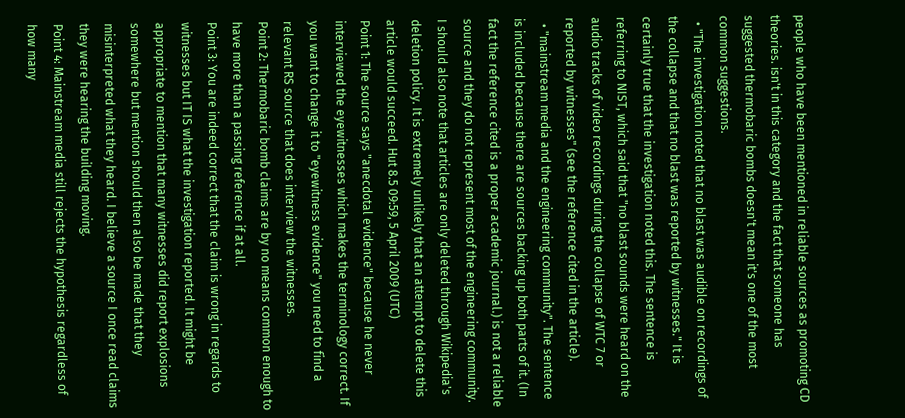people who have been mentioned in reliable sources as promoting CD theories. isn't in this category and the fact that someone has suggested thermobaric bombs doesn't mean it's one of the most common suggestions.
  • "The investigation noted that no blast was audible on recordings of the collapse and that no blast was reported by witnesses." It is certainly true that the investigation noted this. The sentence is referring to NIST, which said that "no blast sounds were heard on the audio tracks of video recordings during the collapse of WTC 7 or reported by witnesses" (see the reference cited in the article).
  • "mainstream media and the engineering community". The sentence is included because there are sources backing up both parts of it. (In fact the reference cited is a proper academic journal.) is not a reliable source and they do not represent most of the engineering community.
I should also note that articles are only deleted through Wikipedia's deletion policy. It is extremely unlikely that an attempt to delete this article would succeed. Hut 8.5 09:59, 5 April 2009 (UTC)
Point 1: The source says "anecdotal evidence" because he never interviewed the eyewitnesses which makes the terminology correct. If you want to change it to "eyewitness evidence" you need to find a relevant RS source that does interview the witnesses.
Point 2: Thermobaric bomb claims are by no means common enough to have more than a passing reference if at all.
Point 3: You are indeed correct that the claim is wrong in regards to witnesses but IT IS what the investigation reported. It might be appropriate to mention that many witnesses did report explosions somewhere but mention should then also be made that they misinterpreted what they heard. I believe a source I once read claims they were hearing the building moving.
Point 4: Mainstream media still rejects the hypothesis regardless of how many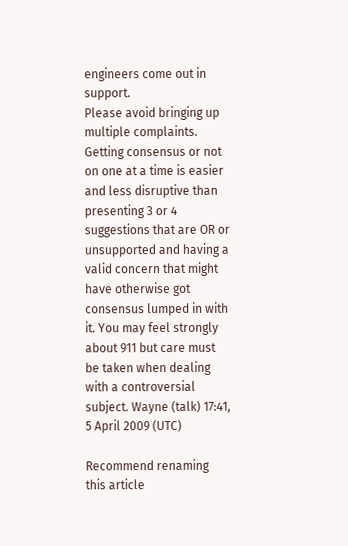engineers come out in support.
Please avoid bringing up multiple complaints. Getting consensus or not on one at a time is easier and less disruptive than presenting 3 or 4 suggestions that are OR or unsupported and having a valid concern that might have otherwise got consensus lumped in with it. You may feel strongly about 911 but care must be taken when dealing with a controversial subject. Wayne (talk) 17:41, 5 April 2009 (UTC)

Recommend renaming this article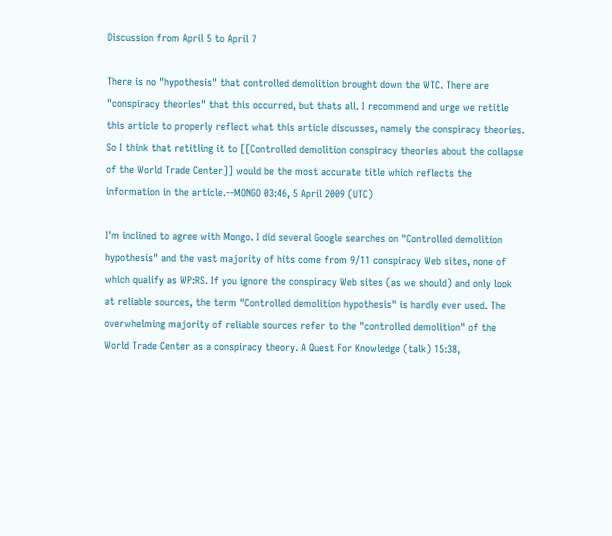Discussion from April 5 to April 7

There is no "hypothesis" that controlled demolition brought down the WTC. There are "conspiracy theories" that this occurred, but thats all. I recommend and urge we retitle this article to properly reflect what this article discusses, namely the conspiracy theories. So I think that retitling it to [[Controlled demolition conspiracy theories about the collapse of the World Trade Center]] would be the most accurate title which reflects the information in the article.--MONGO 03:46, 5 April 2009 (UTC)

I'm inclined to agree with Mongo. I did several Google searches on "Controlled demolition hypothesis" and the vast majority of hits come from 9/11 conspiracy Web sites, none of which qualify as WP:RS. If you ignore the conspiracy Web sites (as we should) and only look at reliable sources, the term "Controlled demolition hypothesis" is hardly ever used. The overwhelming majority of reliable sources refer to the "controlled demolition" of the World Trade Center as a conspiracy theory. A Quest For Knowledge (talk) 15:38,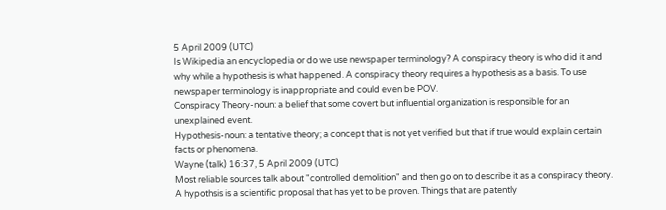5 April 2009 (UTC)
Is Wikipedia an encyclopedia or do we use newspaper terminology? A conspiracy theory is who did it and why while a hypothesis is what happened. A conspiracy theory requires a hypothesis as a basis. To use newspaper terminology is inappropriate and could even be POV.
Conspiracy Theory-noun: a belief that some covert but influential organization is responsible for an unexplained event.
Hypothesis-noun: a tentative theory; a concept that is not yet verified but that if true would explain certain facts or phenomena.
Wayne (talk) 16:37, 5 April 2009 (UTC)
Most reliable sources talk about "controlled demolition" and then go on to describe it as a conspiracy theory. A hypothsis is a scientific proposal that has yet to be proven. Things that are patently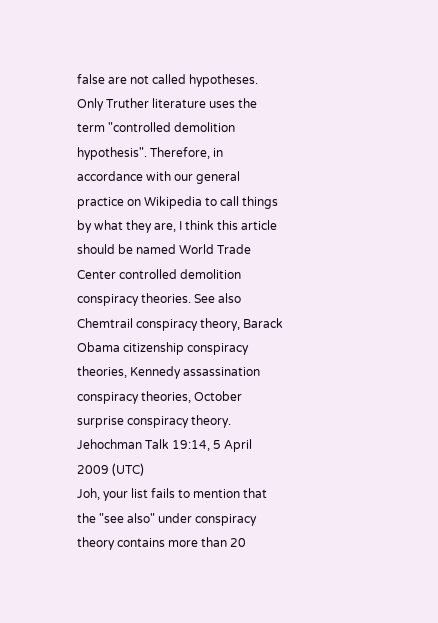false are not called hypotheses. Only Truther literature uses the term "controlled demolition hypothesis". Therefore, in accordance with our general practice on Wikipedia to call things by what they are, I think this article should be named World Trade Center controlled demolition conspiracy theories. See also Chemtrail conspiracy theory, Barack Obama citizenship conspiracy theories, Kennedy assassination conspiracy theories, October surprise conspiracy theory. Jehochman Talk 19:14, 5 April 2009 (UTC)
Joh, your list fails to mention that the "see also" under conspiracy theory contains more than 20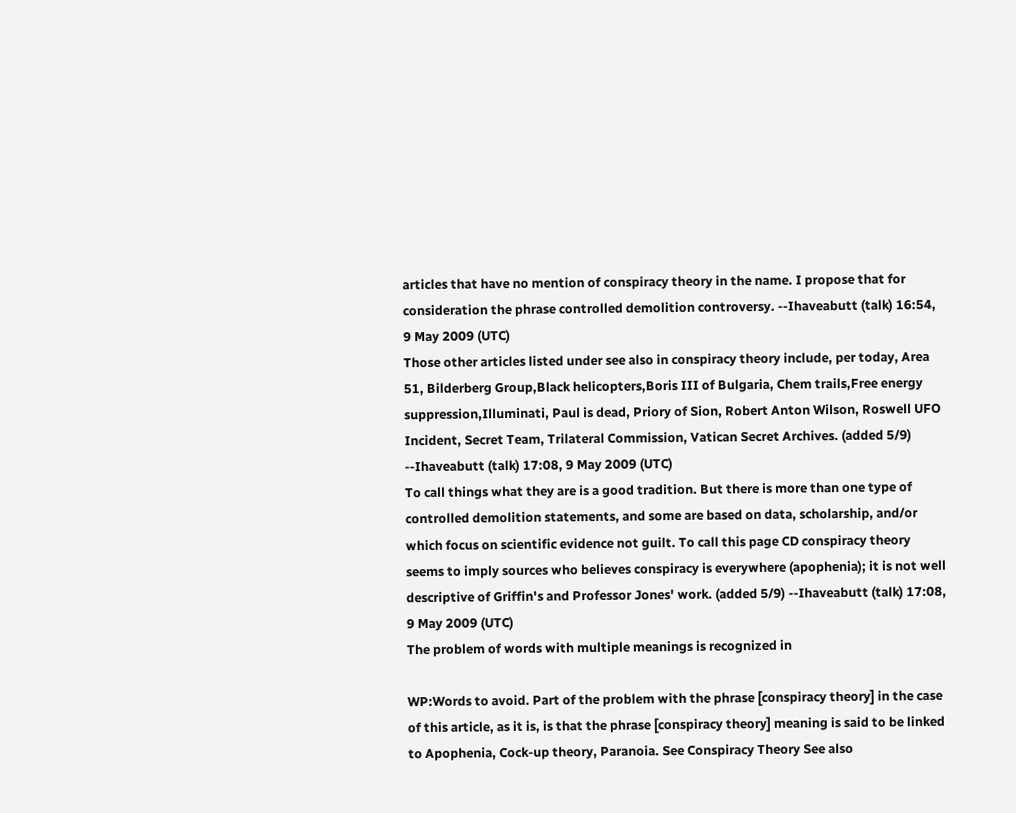articles that have no mention of conspiracy theory in the name. I propose that for consideration the phrase controlled demolition controversy. --Ihaveabutt (talk) 16:54, 9 May 2009 (UTC)
Those other articles listed under see also in conspiracy theory include, per today, Area 51, Bilderberg Group,Black helicopters,Boris III of Bulgaria, Chem trails,Free energy suppression,Illuminati, Paul is dead, Priory of Sion, Robert Anton Wilson, Roswell UFO Incident, Secret Team, Trilateral Commission, Vatican Secret Archives. (added 5/9) --Ihaveabutt (talk) 17:08, 9 May 2009 (UTC)
To call things what they are is a good tradition. But there is more than one type of controlled demolition statements, and some are based on data, scholarship, and/or which focus on scientific evidence not guilt. To call this page CD conspiracy theory seems to imply sources who believes conspiracy is everywhere (apophenia); it is not well descriptive of Griffin's and Professor Jones' work. (added 5/9) --Ihaveabutt (talk) 17:08, 9 May 2009 (UTC)
The problem of words with multiple meanings is recognized in

WP:Words to avoid. Part of the problem with the phrase [conspiracy theory] in the case of this article, as it is, is that the phrase [conspiracy theory] meaning is said to be linked to Apophenia, Cock-up theory, Paranoia. See Conspiracy Theory See also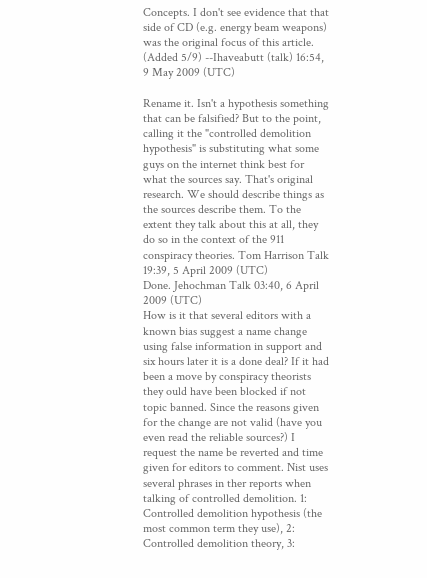Concepts. I don't see evidence that that side of CD (e.g. energy beam weapons) was the original focus of this article. (Added 5/9) --Ihaveabutt (talk) 16:54, 9 May 2009 (UTC)

Rename it. Isn't a hypothesis something that can be falsified? But to the point, calling it the "controlled demolition hypothesis" is substituting what some guys on the internet think best for what the sources say. That's original research. We should describe things as the sources describe them. To the extent they talk about this at all, they do so in the context of the 911 conspiracy theories. Tom Harrison Talk 19:39, 5 April 2009 (UTC)
Done. Jehochman Talk 03:40, 6 April 2009 (UTC)
How is it that several editors with a known bias suggest a name change using false information in support and six hours later it is a done deal? If it had been a move by conspiracy theorists they ould have been blocked if not topic banned. Since the reasons given for the change are not valid (have you even read the reliable sources?) I request the name be reverted and time given for editors to comment. Nist uses several phrases in ther reports when talking of controlled demolition. 1: Controlled demolition hypothesis (the most common term they use), 2: Controlled demolition theory, 3: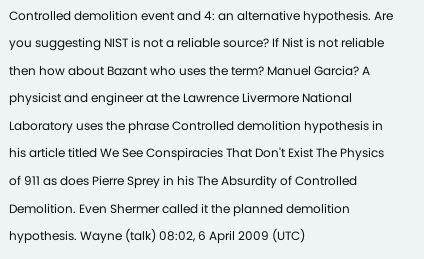Controlled demolition event and 4: an alternative hypothesis. Are you suggesting NIST is not a reliable source? If Nist is not reliable then how about Bazant who uses the term? Manuel Garcia? A physicist and engineer at the Lawrence Livermore National Laboratory uses the phrase Controlled demolition hypothesis in his article titled We See Conspiracies That Don't Exist The Physics of 911 as does Pierre Sprey in his The Absurdity of Controlled Demolition. Even Shermer called it the planned demolition hypothesis. Wayne (talk) 08:02, 6 April 2009 (UTC)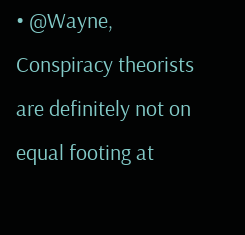• @Wayne, Conspiracy theorists are definitely not on equal footing at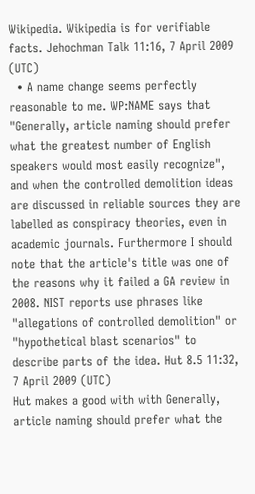Wikipedia. Wikipedia is for verifiable facts. Jehochman Talk 11:16, 7 April 2009 (UTC)
  • A name change seems perfectly reasonable to me. WP:NAME says that "Generally, article naming should prefer what the greatest number of English speakers would most easily recognize", and when the controlled demolition ideas are discussed in reliable sources they are labelled as conspiracy theories, even in academic journals. Furthermore I should note that the article's title was one of the reasons why it failed a GA review in 2008. NIST reports use phrases like "allegations of controlled demolition" or "hypothetical blast scenarios" to describe parts of the idea. Hut 8.5 11:32, 7 April 2009 (UTC)
Hut makes a good with with Generally, article naming should prefer what the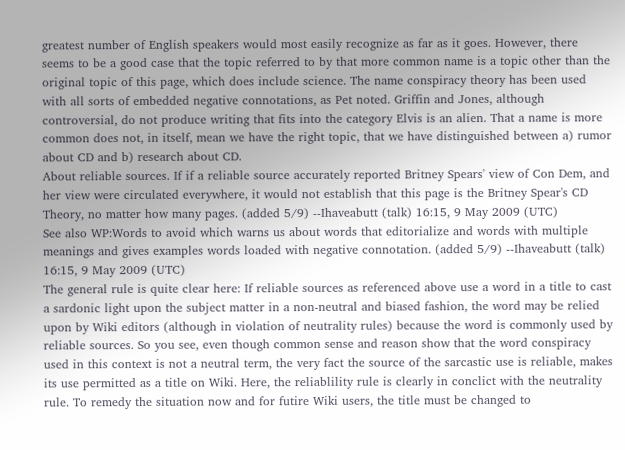greatest number of English speakers would most easily recognize as far as it goes. However, there seems to be a good case that the topic referred to by that more common name is a topic other than the original topic of this page, which does include science. The name conspiracy theory has been used with all sorts of embedded negative connotations, as Pet noted. Griffin and Jones, although controversial, do not produce writing that fits into the category Elvis is an alien. That a name is more common does not, in itself, mean we have the right topic, that we have distinguished between a) rumor about CD and b) research about CD.
About reliable sources. If if a reliable source accurately reported Britney Spears' view of Con Dem, and her view were circulated everywhere, it would not establish that this page is the Britney Spear's CD Theory, no matter how many pages. (added 5/9) --Ihaveabutt (talk) 16:15, 9 May 2009 (UTC)
See also WP:Words to avoid which warns us about words that editorialize and words with multiple meanings and gives examples words loaded with negative connotation. (added 5/9) --Ihaveabutt (talk) 16:15, 9 May 2009 (UTC)
The general rule is quite clear here: If reliable sources as referenced above use a word in a title to cast a sardonic light upon the subject matter in a non-neutral and biased fashion, the word may be relied upon by Wiki editors (although in violation of neutrality rules) because the word is commonly used by reliable sources. So you see, even though common sense and reason show that the word conspiracy used in this context is not a neutral term, the very fact the source of the sarcastic use is reliable, makes its use permitted as a title on Wiki. Here, the reliablility rule is clearly in conclict with the neutrality rule. To remedy the situation now and for futire Wiki users, the title must be changed to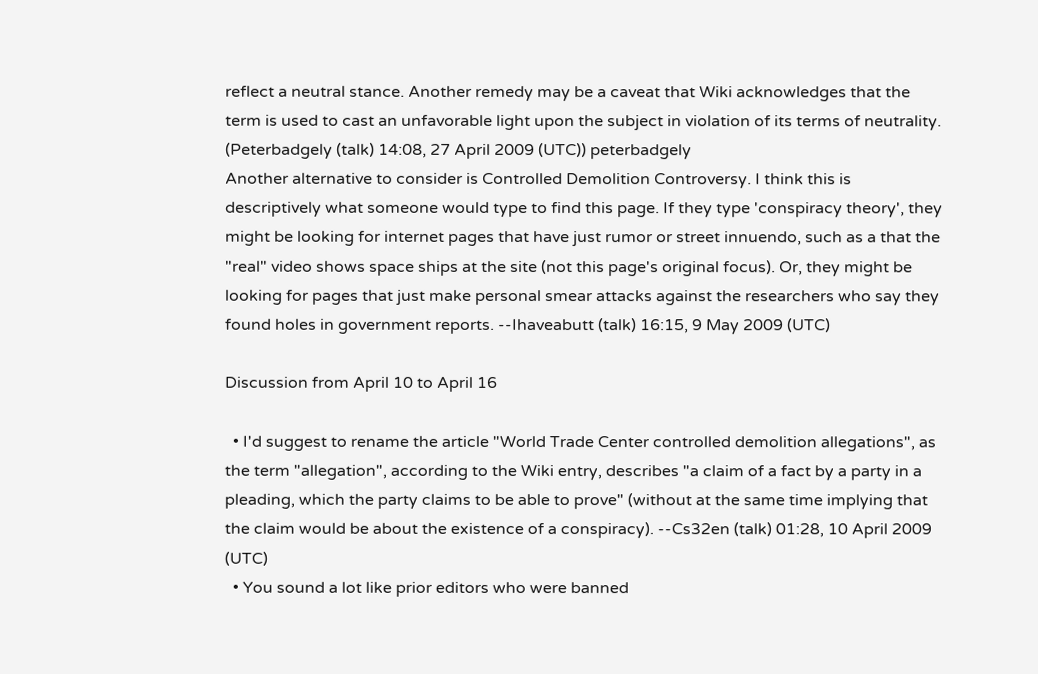reflect a neutral stance. Another remedy may be a caveat that Wiki acknowledges that the term is used to cast an unfavorable light upon the subject in violation of its terms of neutrality. (Peterbadgely (talk) 14:08, 27 April 2009 (UTC)) peterbadgely
Another alternative to consider is Controlled Demolition Controversy. I think this is descriptively what someone would type to find this page. If they type 'conspiracy theory', they might be looking for internet pages that have just rumor or street innuendo, such as a that the "real" video shows space ships at the site (not this page's original focus). Or, they might be looking for pages that just make personal smear attacks against the researchers who say they found holes in government reports. --Ihaveabutt (talk) 16:15, 9 May 2009 (UTC)

Discussion from April 10 to April 16

  • I'd suggest to rename the article "World Trade Center controlled demolition allegations", as the term "allegation", according to the Wiki entry, describes "a claim of a fact by a party in a pleading, which the party claims to be able to prove" (without at the same time implying that the claim would be about the existence of a conspiracy). --Cs32en (talk) 01:28, 10 April 2009 (UTC)
  • You sound a lot like prior editors who were banned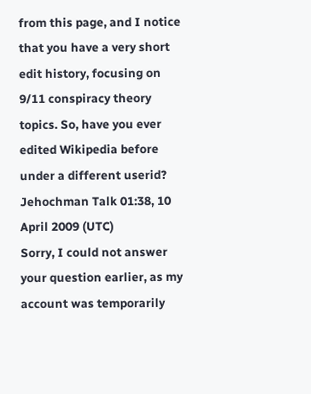from this page, and I notice that you have a very short edit history, focusing on 9/11 conspiracy theory topics. So, have you ever edited Wikipedia before under a different userid? Jehochman Talk 01:38, 10 April 2009 (UTC)
Sorry, I could not answer your question earlier, as my account was temporarily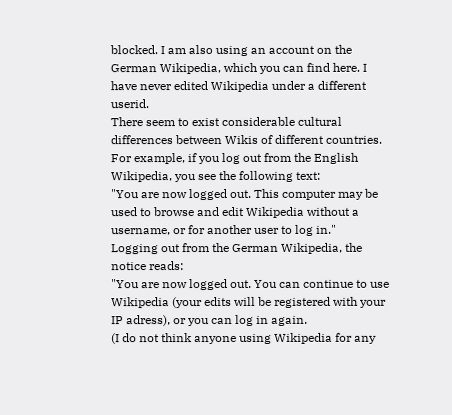blocked. I am also using an account on the German Wikipedia, which you can find here. I have never edited Wikipedia under a different userid.
There seem to exist considerable cultural differences between Wikis of different countries. For example, if you log out from the English Wikipedia, you see the following text:
"You are now logged out. This computer may be used to browse and edit Wikipedia without a username, or for another user to log in."
Logging out from the German Wikipedia, the notice reads:
"You are now logged out. You can continue to use Wikipedia (your edits will be registered with your IP adress), or you can log in again.
(I do not think anyone using Wikipedia for any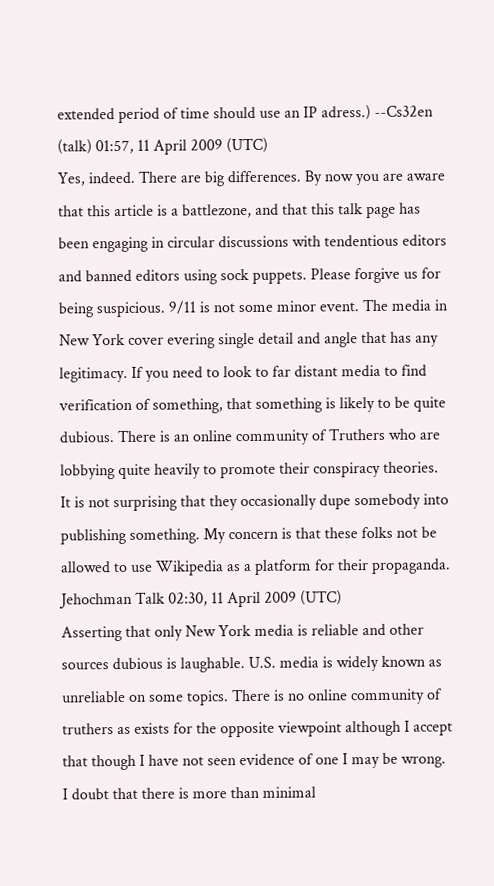extended period of time should use an IP adress.) --Cs32en (talk) 01:57, 11 April 2009 (UTC)
Yes, indeed. There are big differences. By now you are aware that this article is a battlezone, and that this talk page has been engaging in circular discussions with tendentious editors and banned editors using sock puppets. Please forgive us for being suspicious. 9/11 is not some minor event. The media in New York cover evering single detail and angle that has any legitimacy. If you need to look to far distant media to find verification of something, that something is likely to be quite dubious. There is an online community of Truthers who are lobbying quite heavily to promote their conspiracy theories. It is not surprising that they occasionally dupe somebody into publishing something. My concern is that these folks not be allowed to use Wikipedia as a platform for their propaganda. Jehochman Talk 02:30, 11 April 2009 (UTC)
Asserting that only New York media is reliable and other sources dubious is laughable. U.S. media is widely known as unreliable on some topics. There is no online community of truthers as exists for the opposite viewpoint although I accept that though I have not seen evidence of one I may be wrong. I doubt that there is more than minimal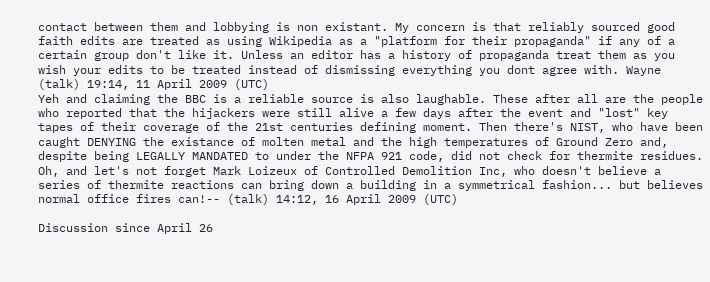contact between them and lobbying is non existant. My concern is that reliably sourced good faith edits are treated as using Wikipedia as a "platform for their propaganda" if any of a certain group don't like it. Unless an editor has a history of propaganda treat them as you wish your edits to be treated instead of dismissing everything you dont agree with. Wayne (talk) 19:14, 11 April 2009 (UTC)
Yeh and claiming the BBC is a reliable source is also laughable. These after all are the people who reported that the hijackers were still alive a few days after the event and "lost" key tapes of their coverage of the 21st centuries defining moment. Then there's NIST, who have been caught DENYING the existance of molten metal and the high temperatures of Ground Zero and, despite being LEGALLY MANDATED to under the NFPA 921 code, did not check for thermite residues. Oh, and let's not forget Mark Loizeux of Controlled Demolition Inc, who doesn't believe a series of thermite reactions can bring down a building in a symmetrical fashion... but believes normal office fires can!-- (talk) 14:12, 16 April 2009 (UTC)

Discussion since April 26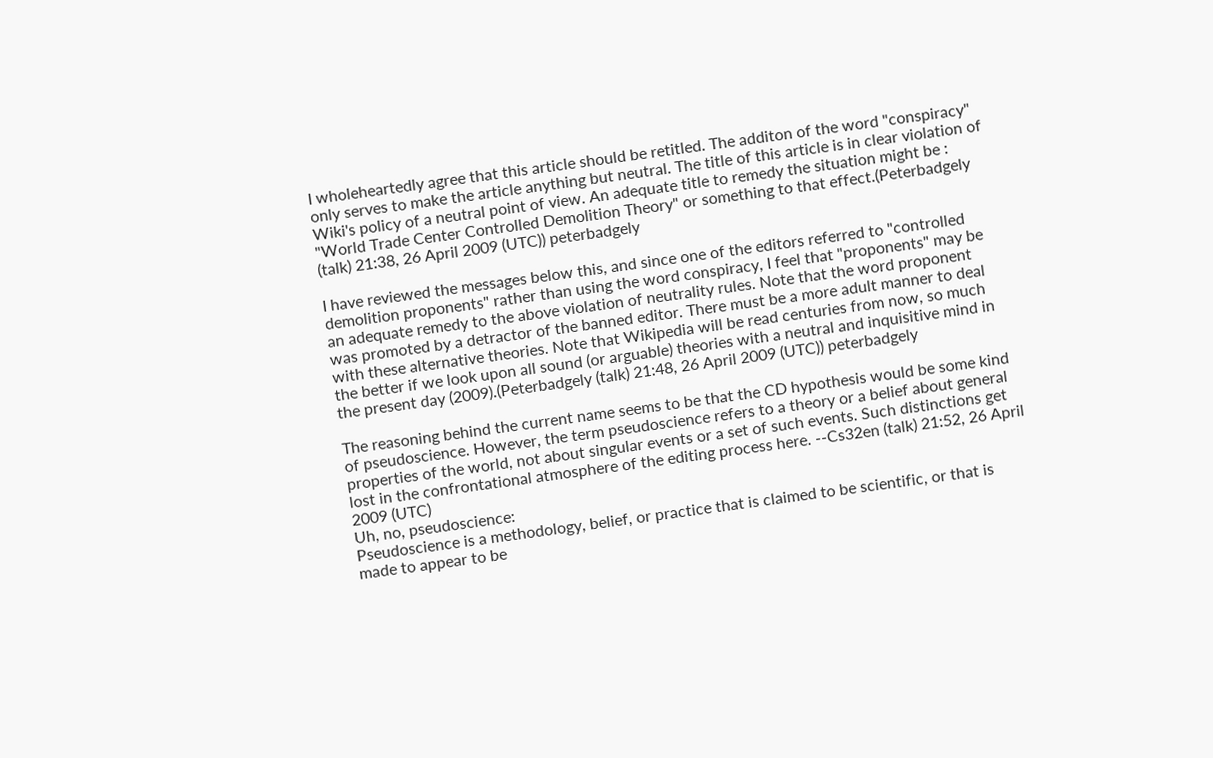I wholeheartedly agree that this article should be retitled. The additon of the word "conspiracy" only serves to make the article anything but neutral. The title of this article is in clear violation of Wiki's policy of a neutral point of view. An adequate title to remedy the situation might be : "World Trade Center Controlled Demolition Theory" or something to that effect.(Peterbadgely (talk) 21:38, 26 April 2009 (UTC)) peterbadgely

I have reviewed the messages below this, and since one of the editors referred to "controlled demolition proponents" rather than using the word conspiracy, I feel that "proponents" may be an adequate remedy to the above violation of neutrality rules. Note that the word proponent was promoted by a detractor of the banned editor. There must be a more adult manner to deal with these alternative theories. Note that Wikipedia will be read centuries from now, so much the better if we look upon all sound (or arguable) theories with a neutral and inquisitive mind in the present day (2009).(Peterbadgely (talk) 21:48, 26 April 2009 (UTC)) peterbadgely

The reasoning behind the current name seems to be that the CD hypothesis would be some kind of pseudoscience. However, the term pseudoscience refers to a theory or a belief about general properties of the world, not about singular events or a set of such events. Such distinctions get lost in the confrontational atmosphere of the editing process here. --Cs32en (talk) 21:52, 26 April 2009 (UTC)
Uh, no, pseudoscience:
Pseudoscience is a methodology, belief, or practice that is claimed to be scientific, or that is made to appear to be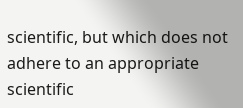scientific, but which does not adhere to an appropriate scientific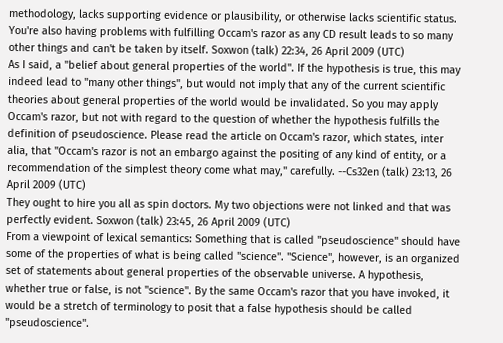methodology, lacks supporting evidence or plausibility, or otherwise lacks scientific status. You're also having problems with fulfilling Occam's razor as any CD result leads to so many other things and can't be taken by itself. Soxwon (talk) 22:34, 26 April 2009 (UTC)
As I said, a "belief about general properties of the world". If the hypothesis is true, this may indeed lead to "many other things", but would not imply that any of the current scientific theories about general properties of the world would be invalidated. So you may apply Occam's razor, but not with regard to the question of whether the hypothesis fulfills the definition of pseudoscience. Please read the article on Occam's razor, which states, inter alia, that "Occam's razor is not an embargo against the positing of any kind of entity, or a recommendation of the simplest theory come what may," carefully. --Cs32en (talk) 23:13, 26 April 2009 (UTC)
They ought to hire you all as spin doctors. My two objections were not linked and that was perfectly evident. Soxwon (talk) 23:45, 26 April 2009 (UTC)
From a viewpoint of lexical semantics: Something that is called "pseudoscience" should have some of the properties of what is being called "science". "Science", however, is an organized set of statements about general properties of the observable universe. A hypothesis, whether true or false, is not "science". By the same Occam's razor that you have invoked, it would be a stretch of terminology to posit that a false hypothesis should be called "pseudoscience".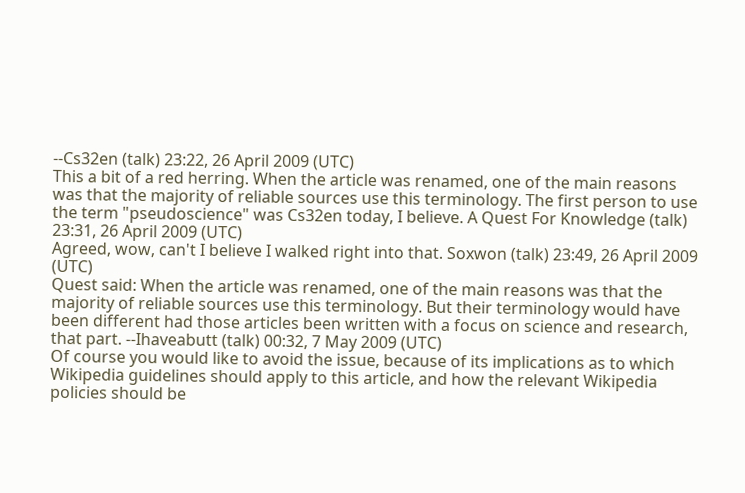--Cs32en (talk) 23:22, 26 April 2009 (UTC)
This a bit of a red herring. When the article was renamed, one of the main reasons was that the majority of reliable sources use this terminology. The first person to use the term "pseudoscience" was Cs32en today, I believe. A Quest For Knowledge (talk) 23:31, 26 April 2009 (UTC)
Agreed, wow, can't I believe I walked right into that. Soxwon (talk) 23:49, 26 April 2009 (UTC)
Quest said: When the article was renamed, one of the main reasons was that the majority of reliable sources use this terminology. But their terminology would have been different had those articles been written with a focus on science and research, that part. --Ihaveabutt (talk) 00:32, 7 May 2009 (UTC)
Of course you would like to avoid the issue, because of its implications as to which Wikipedia guidelines should apply to this article, and how the relevant Wikipedia policies should be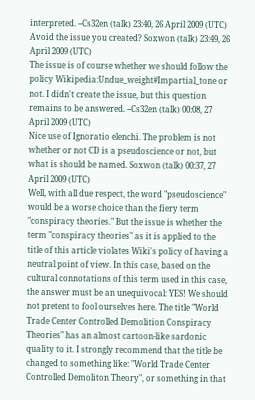interpreted. --Cs32en (talk) 23:40, 26 April 2009 (UTC)
Avoid the issue you created? Soxwon (talk) 23:49, 26 April 2009 (UTC)
The issue is of course whether we should follow the policy Wikipedia:Undue_weight#Impartial_tone or not. I didn't create the issue, but this question remains to be answered. --Cs32en (talk) 00:08, 27 April 2009 (UTC)
Nice use of Ignoratio elenchi. The problem is not whether or not CD is a pseudoscience or not, but what is should be named. Soxwon (talk) 00:37, 27 April 2009 (UTC)
Well, with all due respect, the word "pseudoscience" would be a worse choice than the fiery term "conspiracy theories." But the issue is whether the term "conspiracy theories" as it is applied to the title of this article violates Wiki's policy of having a neutral point of view. In this case, based on the cultural connotations of this term used in this case, the answer must be an unequivocal: YES! We should not pretent to fool ourselves here. The title "World Trade Center Controlled Demolition Conspiracy Theories" has an almost cartoon-like sardonic quality to it. I strongly recommend that the title be changed to something like: "World Trade Center Controlled Demoliton Theory", or something in that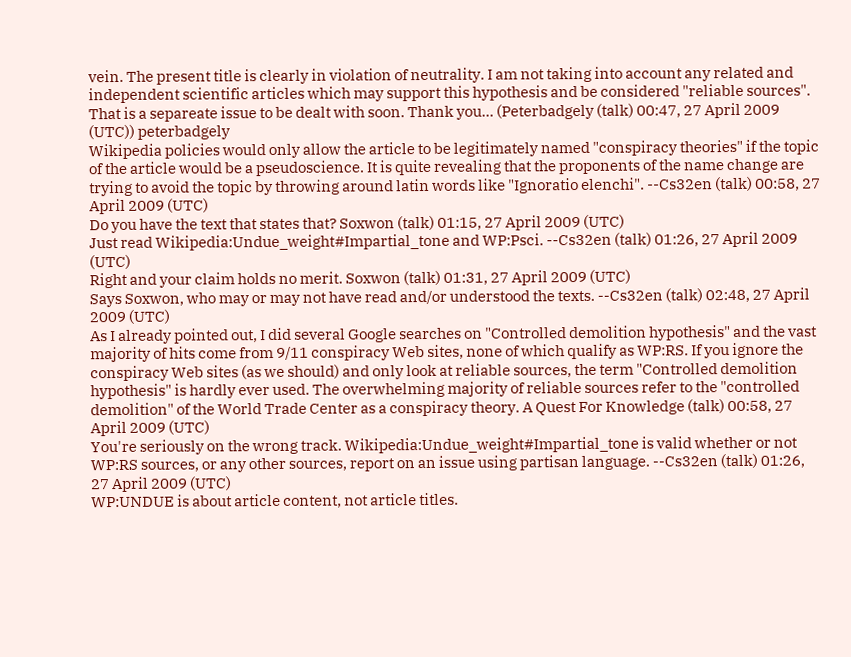vein. The present title is clearly in violation of neutrality. I am not taking into account any related and independent scientific articles which may support this hypothesis and be considered "reliable sources". That is a separeate issue to be dealt with soon. Thank you... (Peterbadgely (talk) 00:47, 27 April 2009 (UTC)) peterbadgely
Wikipedia policies would only allow the article to be legitimately named "conspiracy theories" if the topic of the article would be a pseudoscience. It is quite revealing that the proponents of the name change are trying to avoid the topic by throwing around latin words like "Ignoratio elenchi". --Cs32en (talk) 00:58, 27 April 2009 (UTC)
Do you have the text that states that? Soxwon (talk) 01:15, 27 April 2009 (UTC)
Just read Wikipedia:Undue_weight#Impartial_tone and WP:Psci. --Cs32en (talk) 01:26, 27 April 2009 (UTC)
Right and your claim holds no merit. Soxwon (talk) 01:31, 27 April 2009 (UTC)
Says Soxwon, who may or may not have read and/or understood the texts. --Cs32en (talk) 02:48, 27 April 2009 (UTC)
As I already pointed out, I did several Google searches on "Controlled demolition hypothesis" and the vast majority of hits come from 9/11 conspiracy Web sites, none of which qualify as WP:RS. If you ignore the conspiracy Web sites (as we should) and only look at reliable sources, the term "Controlled demolition hypothesis" is hardly ever used. The overwhelming majority of reliable sources refer to the "controlled demolition" of the World Trade Center as a conspiracy theory. A Quest For Knowledge (talk) 00:58, 27 April 2009 (UTC)
You're seriously on the wrong track. Wikipedia:Undue_weight#Impartial_tone is valid whether or not WP:RS sources, or any other sources, report on an issue using partisan language. --Cs32en (talk) 01:26, 27 April 2009 (UTC)
WP:UNDUE is about article content, not article titles.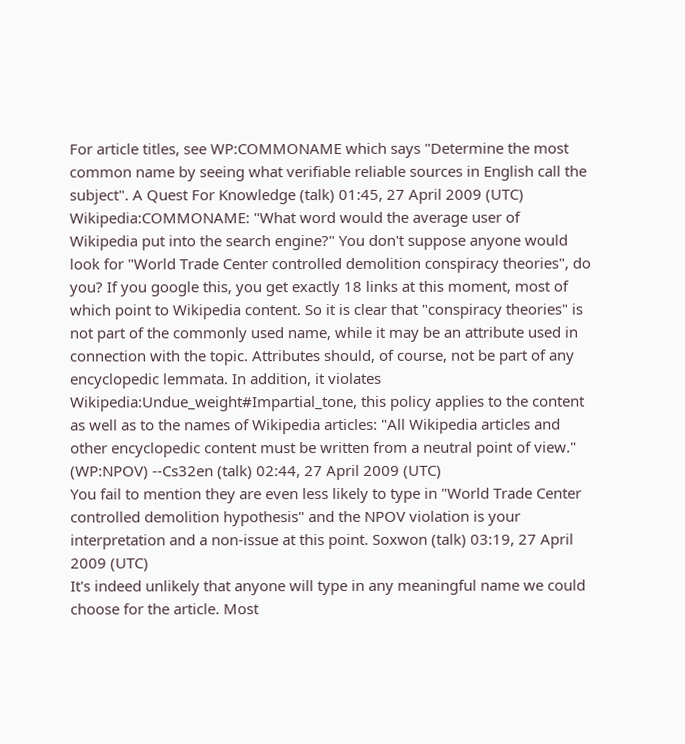For article titles, see WP:COMMONAME which says "Determine the most common name by seeing what verifiable reliable sources in English call the subject". A Quest For Knowledge (talk) 01:45, 27 April 2009 (UTC)
Wikipedia:COMMONAME: "What word would the average user of Wikipedia put into the search engine?" You don't suppose anyone would look for "World Trade Center controlled demolition conspiracy theories", do you? If you google this, you get exactly 18 links at this moment, most of which point to Wikipedia content. So it is clear that "conspiracy theories" is not part of the commonly used name, while it may be an attribute used in connection with the topic. Attributes should, of course, not be part of any encyclopedic lemmata. In addition, it violates Wikipedia:Undue_weight#Impartial_tone, this policy applies to the content as well as to the names of Wikipedia articles: "All Wikipedia articles and other encyclopedic content must be written from a neutral point of view." (WP:NPOV) --Cs32en (talk) 02:44, 27 April 2009 (UTC)
You fail to mention they are even less likely to type in "World Trade Center controlled demolition hypothesis" and the NPOV violation is your interpretation and a non-issue at this point. Soxwon (talk) 03:19, 27 April 2009 (UTC)
It's indeed unlikely that anyone will type in any meaningful name we could choose for the article. Most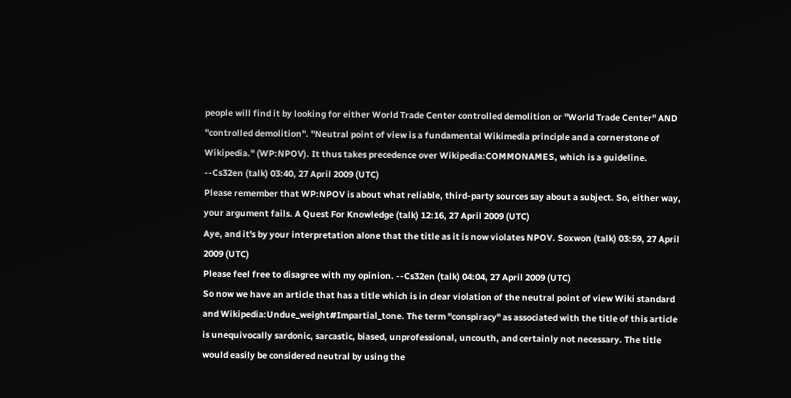people will find it by looking for either World Trade Center controlled demolition or "World Trade Center" AND "controlled demolition". "Neutral point of view is a fundamental Wikimedia principle and a cornerstone of Wikipedia." (WP:NPOV). It thus takes precedence over Wikipedia:COMMONAMES, which is a guideline. --Cs32en (talk) 03:40, 27 April 2009 (UTC)
Please remember that WP:NPOV is about what reliable, third-party sources say about a subject. So, either way, your argument fails. A Quest For Knowledge (talk) 12:16, 27 April 2009 (UTC)
Aye, and it's by your interpretation alone that the title as it is now violates NPOV. Soxwon (talk) 03:59, 27 April 2009 (UTC)
Please feel free to disagree with my opinion. --Cs32en (talk) 04:04, 27 April 2009 (UTC)
So now we have an article that has a title which is in clear violation of the neutral point of view Wiki standard and Wikipedia:Undue_weight#Impartial_tone. The term "conspiracy" as associated with the title of this article is unequivocally sardonic, sarcastic, biased, unprofessional, uncouth, and certainly not necessary. The title would easily be considered neutral by using the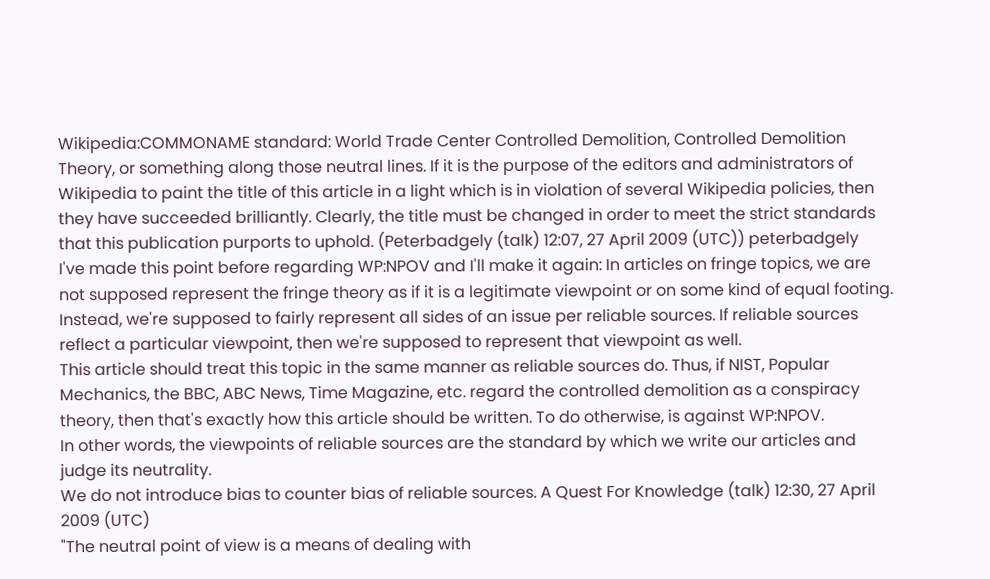Wikipedia:COMMONAME standard: World Trade Center Controlled Demolition, Controlled Demolition Theory, or something along those neutral lines. If it is the purpose of the editors and administrators of Wikipedia to paint the title of this article in a light which is in violation of several Wikipedia policies, then they have succeeded brilliantly. Clearly, the title must be changed in order to meet the strict standards that this publication purports to uphold. (Peterbadgely (talk) 12:07, 27 April 2009 (UTC)) peterbadgely
I've made this point before regarding WP:NPOV and I'll make it again: In articles on fringe topics, we are not supposed represent the fringe theory as if it is a legitimate viewpoint or on some kind of equal footing. Instead, we're supposed to fairly represent all sides of an issue per reliable sources. If reliable sources reflect a particular viewpoint, then we're supposed to represent that viewpoint as well.
This article should treat this topic in the same manner as reliable sources do. Thus, if NIST, Popular Mechanics, the BBC, ABC News, Time Magazine, etc. regard the controlled demolition as a conspiracy theory, then that's exactly how this article should be written. To do otherwise, is against WP:NPOV.
In other words, the viewpoints of reliable sources are the standard by which we write our articles and judge its neutrality.
We do not introduce bias to counter bias of reliable sources. A Quest For Knowledge (talk) 12:30, 27 April 2009 (UTC)
"The neutral point of view is a means of dealing with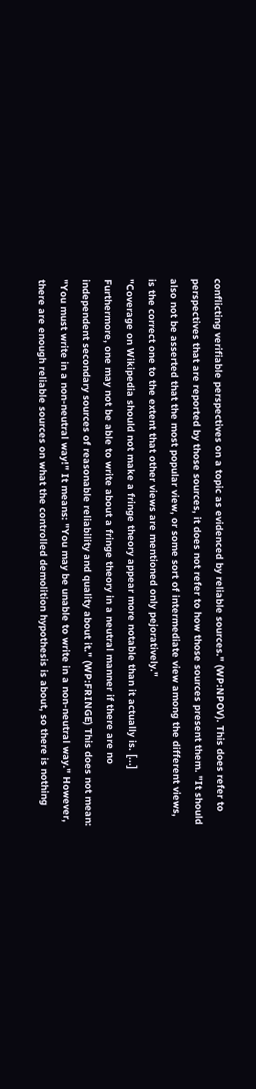conflicting verifiable perspectives on a topic as evidenced by reliable sources." (WP:NPOV). This does refer to perspectives that are reported by those sources, it does not refer to how those sources present them. "It should also not be asserted that the most popular view, or some sort of intermediate view among the different views, is the correct one to the extent that other views are mentioned only pejoratively."
"Coverage on Wikipedia should not make a fringe theory appear more notable than it actually is. [...] Furthermore, one may not be able to write about a fringe theory in a neutral manner if there are no independent secondary sources of reasonable reliability and quality about it." (WP:FRINGE) This does not mean: "You must write in a non-neutral way!" It means: "You may be unable to write in a non-neutral way." However, there are enough reliable sources on what the controlled demolition hypothesis is about, so there is nothing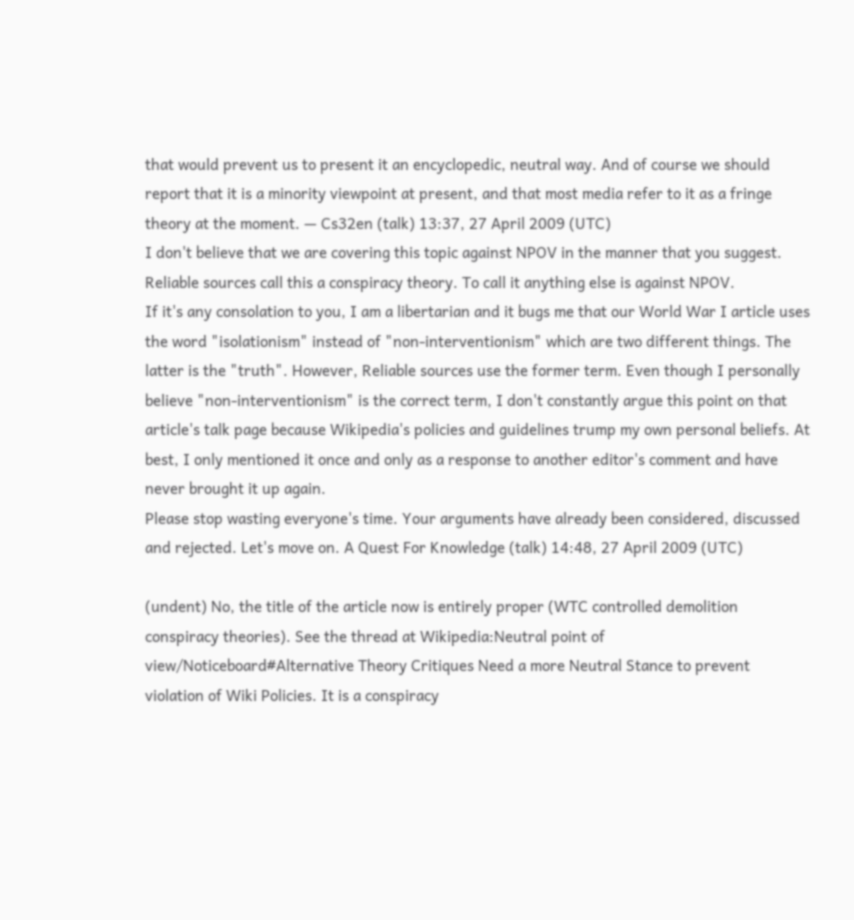that would prevent us to present it an encyclopedic, neutral way. And of course we should report that it is a minority viewpoint at present, and that most media refer to it as a fringe theory at the moment. — Cs32en (talk) 13:37, 27 April 2009 (UTC)
I don't believe that we are covering this topic against NPOV in the manner that you suggest. Reliable sources call this a conspiracy theory. To call it anything else is against NPOV.
If it's any consolation to you, I am a libertarian and it bugs me that our World War I article uses the word "isolationism" instead of "non-interventionism" which are two different things. The latter is the "truth". However, Reliable sources use the former term. Even though I personally believe "non-interventionism" is the correct term, I don't constantly argue this point on that article's talk page because Wikipedia's policies and guidelines trump my own personal beliefs. At best, I only mentioned it once and only as a response to another editor's comment and have never brought it up again.
Please stop wasting everyone's time. Your arguments have already been considered, discussed and rejected. Let's move on. A Quest For Knowledge (talk) 14:48, 27 April 2009 (UTC)

(undent) No, the title of the article now is entirely proper (WTC controlled demolition conspiracy theories). See the thread at Wikipedia:Neutral point of view/Noticeboard#Alternative Theory Critiques Need a more Neutral Stance to prevent violation of Wiki Policies. It is a conspiracy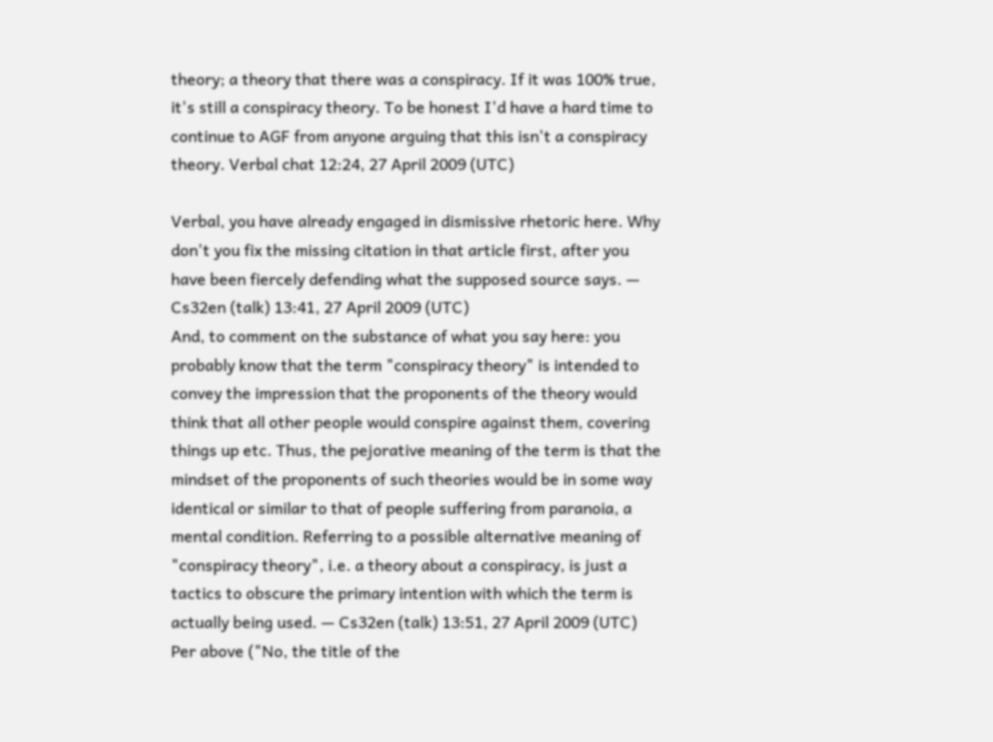theory; a theory that there was a conspiracy. If it was 100% true, it's still a conspiracy theory. To be honest I'd have a hard time to continue to AGF from anyone arguing that this isn't a conspiracy theory. Verbal chat 12:24, 27 April 2009 (UTC)

Verbal, you have already engaged in dismissive rhetoric here. Why don't you fix the missing citation in that article first, after you have been fiercely defending what the supposed source says. — Cs32en (talk) 13:41, 27 April 2009 (UTC)
And, to comment on the substance of what you say here: you probably know that the term "conspiracy theory" is intended to convey the impression that the proponents of the theory would think that all other people would conspire against them, covering things up etc. Thus, the pejorative meaning of the term is that the mindset of the proponents of such theories would be in some way identical or similar to that of people suffering from paranoia, a mental condition. Referring to a possible alternative meaning of "conspiracy theory", i.e. a theory about a conspiracy, is just a tactics to obscure the primary intention with which the term is actually being used. — Cs32en (talk) 13:51, 27 April 2009 (UTC)
Per above ("No, the title of the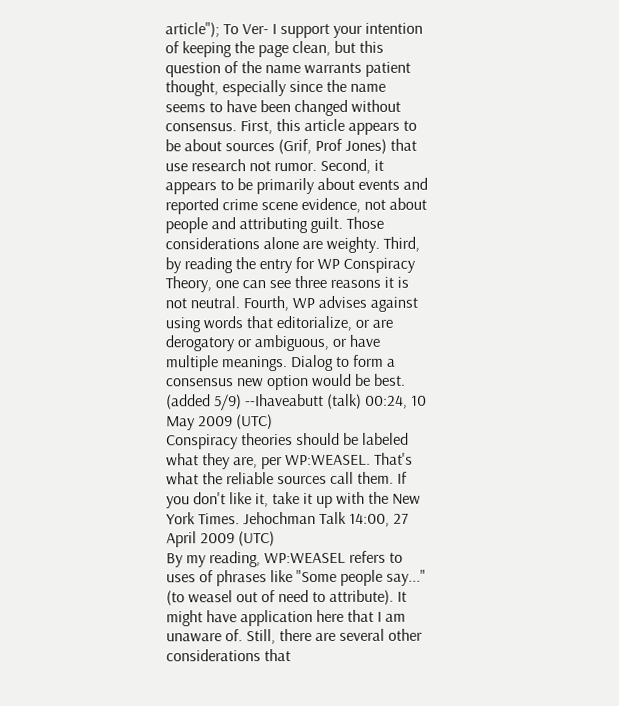article"); To Ver- I support your intention of keeping the page clean, but this question of the name warrants patient thought, especially since the name seems to have been changed without consensus. First, this article appears to be about sources (Grif, Prof Jones) that use research not rumor. Second, it appears to be primarily about events and reported crime scene evidence, not about people and attributing guilt. Those considerations alone are weighty. Third, by reading the entry for WP Conspiracy Theory, one can see three reasons it is not neutral. Fourth, WP advises against using words that editorialize, or are derogatory or ambiguous, or have multiple meanings. Dialog to form a consensus new option would be best. (added 5/9) --Ihaveabutt (talk) 00:24, 10 May 2009 (UTC)
Conspiracy theories should be labeled what they are, per WP:WEASEL. That's what the reliable sources call them. If you don't like it, take it up with the New York Times. Jehochman Talk 14:00, 27 April 2009 (UTC)
By my reading, WP:WEASEL refers to uses of phrases like "Some people say..." (to weasel out of need to attribute). It might have application here that I am unaware of. Still, there are several other considerations that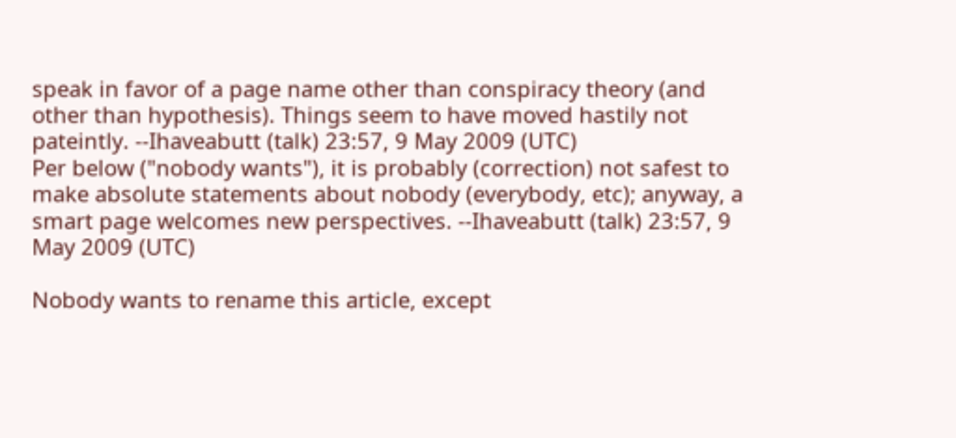speak in favor of a page name other than conspiracy theory (and other than hypothesis). Things seem to have moved hastily not pateintly. --Ihaveabutt (talk) 23:57, 9 May 2009 (UTC)
Per below ("nobody wants"), it is probably (correction) not safest to make absolute statements about nobody (everybody, etc); anyway, a smart page welcomes new perspectives. --Ihaveabutt (talk) 23:57, 9 May 2009 (UTC)

Nobody wants to rename this article, except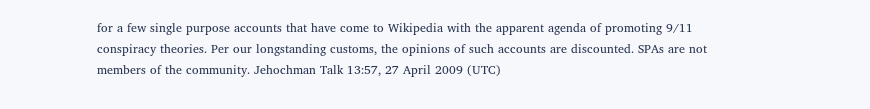for a few single purpose accounts that have come to Wikipedia with the apparent agenda of promoting 9/11 conspiracy theories. Per our longstanding customs, the opinions of such accounts are discounted. SPAs are not members of the community. Jehochman Talk 13:57, 27 April 2009 (UTC)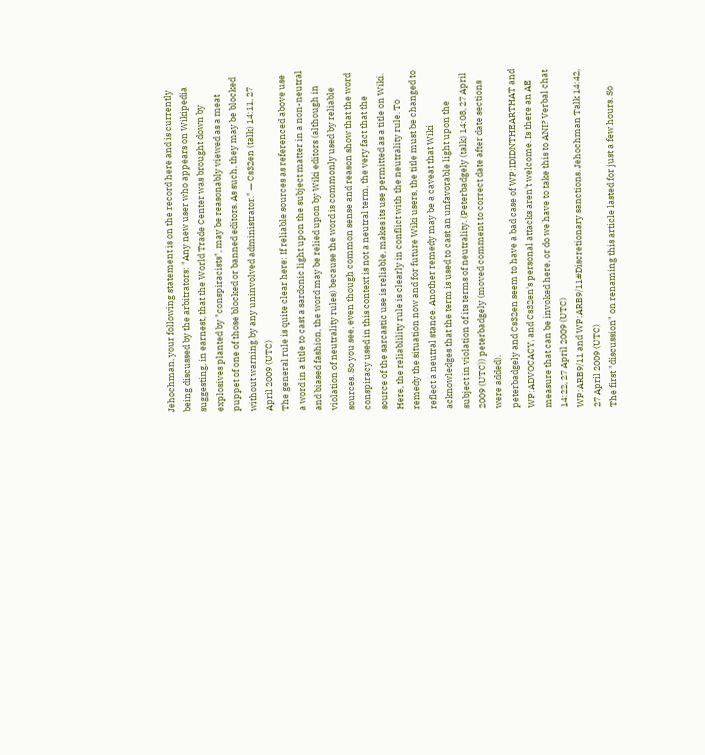Jehochman, your following statement is on the record here and is currently being discussed by the arbitrators: "Any new user who appears on Wikipedia suggesting, in earnest, that the World Trade Center was brought down by explosives planted by "conspiracists", may be reasonably viewed as a meat puppet of one of those blocked or banned editors. As such, they may be blocked without warning by any uninvolved administrator." — Cs32en (talk) 14:11, 27 April 2009 (UTC)
The general rule is quite clear here: If reliable sources as referenced above use a word in a title to cast a sardonic light upon the subject matter in a non-neutral and biased fashion, the word may be relied upon by Wiki editors (although in violation of neutrality rules) because the word is commonly used by reliable sources. So you see, even though common sense and reason show that the word conspiracy used in this context is not a neutral term, the very fact that the source of the sarcastic use is reliable, makes its use permitted as a title on Wiki. Here, the reliablility rule is clearly in conflict with the neutrality rule. To remedy the situation now and for future Wiki users, the title must be changed to reflect a neutral stance. Another remedy may be a caveat that Wiki acknowledges that the term is used to cast an unfavorable light upon the subject in violation of its terms of neutrality. (Peterbadgely (talk) 14:08, 27 April 2009 (UTC)) peterbadgely (moved comment to correct date after date sections were added).
peterbadgely and Cs32en seem to have a bad case of WP:IDIDNTHEARTHAT and WP:ADVOCACY, and Cs32en's personal attacks aren't welcome. Is there an AE measure that can be invoked here, or do we have to take this to ANI? Verbal chat 14:22, 27 April 2009 (UTC)
WP:ARB9/11 and WP:ARB9/11#Discretionary sanctions. Jehochman Talk 14:42, 27 April 2009 (UTC)
The first "discussion" on renaming this article lasted for just a few hours. So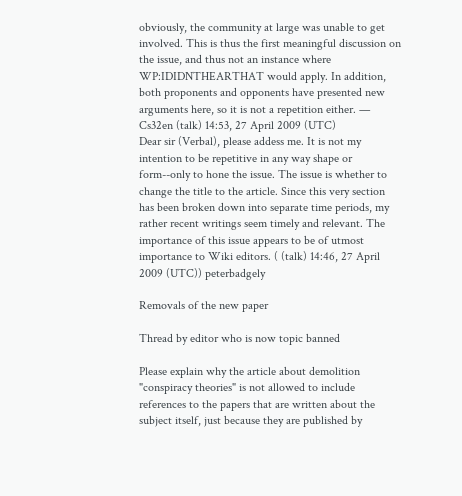obviously, the community at large was unable to get involved. This is thus the first meaningful discussion on the issue, and thus not an instance where WP:IDIDNTHEARTHAT would apply. In addition, both proponents and opponents have presented new arguments here, so it is not a repetition either. — Cs32en (talk) 14:53, 27 April 2009 (UTC)
Dear sir (Verbal), please addess me. It is not my intention to be repetitive in any way shape or form--only to hone the issue. The issue is whether to change the title to the article. Since this very section has been broken down into separate time periods, my rather recent writings seem timely and relevant. The importance of this issue appears to be of utmost importance to Wiki editors. ( (talk) 14:46, 27 April 2009 (UTC)) peterbadgely

Removals of the new paper

Thread by editor who is now topic banned

Please explain why the article about demolition "conspiracy theories" is not allowed to include references to the papers that are written about the subject itself, just because they are published by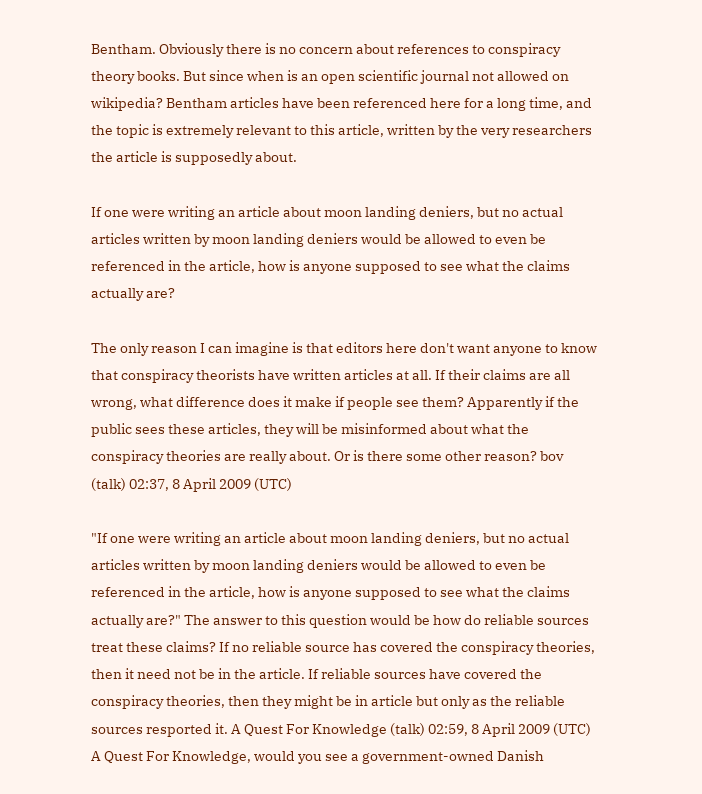Bentham. Obviously there is no concern about references to conspiracy theory books. But since when is an open scientific journal not allowed on wikipedia? Bentham articles have been referenced here for a long time, and the topic is extremely relevant to this article, written by the very researchers the article is supposedly about.

If one were writing an article about moon landing deniers, but no actual articles written by moon landing deniers would be allowed to even be referenced in the article, how is anyone supposed to see what the claims actually are?

The only reason I can imagine is that editors here don't want anyone to know that conspiracy theorists have written articles at all. If their claims are all wrong, what difference does it make if people see them? Apparently if the public sees these articles, they will be misinformed about what the conspiracy theories are really about. Or is there some other reason? bov (talk) 02:37, 8 April 2009 (UTC)

"If one were writing an article about moon landing deniers, but no actual articles written by moon landing deniers would be allowed to even be referenced in the article, how is anyone supposed to see what the claims actually are?" The answer to this question would be how do reliable sources treat these claims? If no reliable source has covered the conspiracy theories, then it need not be in the article. If reliable sources have covered the conspiracy theories, then they might be in article but only as the reliable sources resported it. A Quest For Knowledge (talk) 02:59, 8 April 2009 (UTC)
A Quest For Knowledge, would you see a government-owned Danish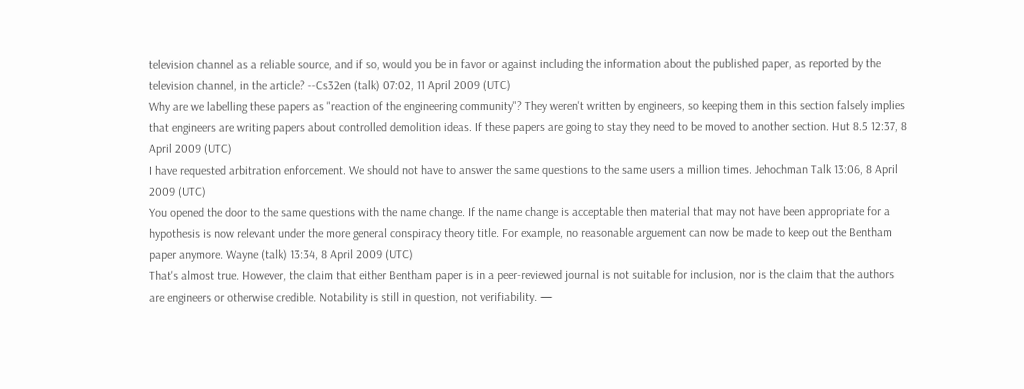television channel as a reliable source, and if so, would you be in favor or against including the information about the published paper, as reported by the television channel, in the article? --Cs32en (talk) 07:02, 11 April 2009 (UTC)
Why are we labelling these papers as "reaction of the engineering community"? They weren't written by engineers, so keeping them in this section falsely implies that engineers are writing papers about controlled demolition ideas. If these papers are going to stay they need to be moved to another section. Hut 8.5 12:37, 8 April 2009 (UTC)
I have requested arbitration enforcement. We should not have to answer the same questions to the same users a million times. Jehochman Talk 13:06, 8 April 2009 (UTC)
You opened the door to the same questions with the name change. If the name change is acceptable then material that may not have been appropriate for a hypothesis is now relevant under the more general conspiracy theory title. For example, no reasonable arguement can now be made to keep out the Bentham paper anymore. Wayne (talk) 13:34, 8 April 2009 (UTC)
That's almost true. However, the claim that either Bentham paper is in a peer-reviewed journal is not suitable for inclusion, nor is the claim that the authors are engineers or otherwise credible. Notability is still in question, not verifiability. —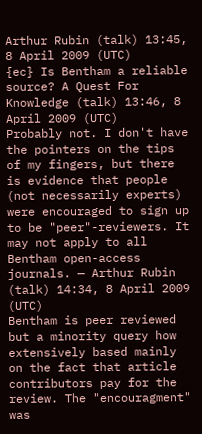Arthur Rubin (talk) 13:45, 8 April 2009 (UTC)
{ec} Is Bentham a reliable source? A Quest For Knowledge (talk) 13:46, 8 April 2009 (UTC)
Probably not. I don't have the pointers on the tips of my fingers, but there is evidence that people (not necessarily experts) were encouraged to sign up to be "peer"-reviewers. It may not apply to all Bentham open-access journals. — Arthur Rubin (talk) 14:34, 8 April 2009 (UTC)
Bentham is peer reviewed but a minority query how extensively based mainly on the fact that article contributors pay for the review. The "encouragment" was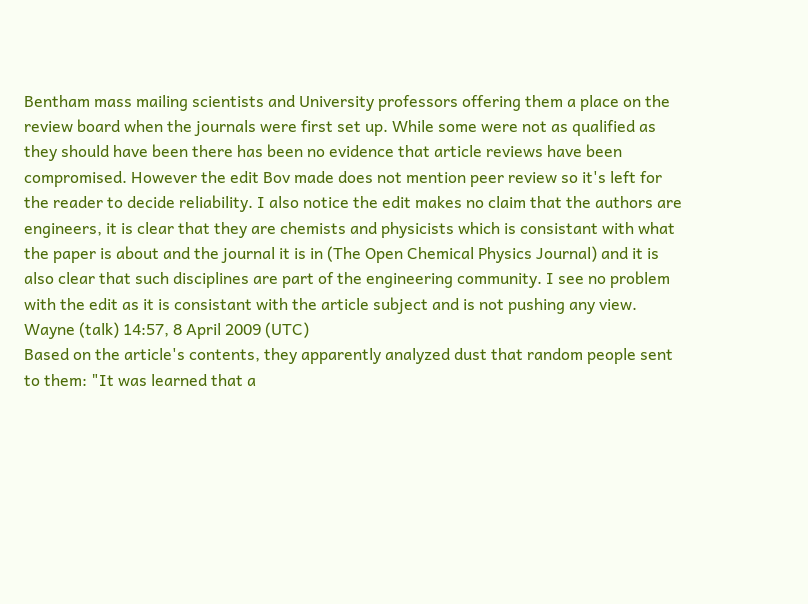Bentham mass mailing scientists and University professors offering them a place on the review board when the journals were first set up. While some were not as qualified as they should have been there has been no evidence that article reviews have been compromised. However the edit Bov made does not mention peer review so it's left for the reader to decide reliability. I also notice the edit makes no claim that the authors are engineers, it is clear that they are chemists and physicists which is consistant with what the paper is about and the journal it is in (The Open Chemical Physics Journal) and it is also clear that such disciplines are part of the engineering community. I see no problem with the edit as it is consistant with the article subject and is not pushing any view. Wayne (talk) 14:57, 8 April 2009 (UTC)
Based on the article's contents, they apparently analyzed dust that random people sent to them: "It was learned that a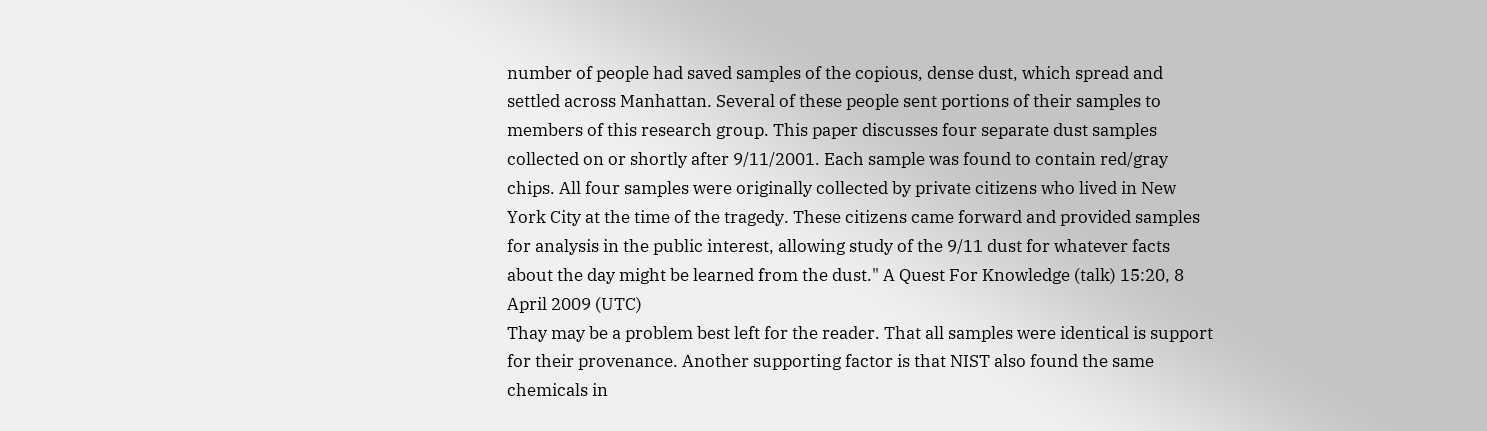number of people had saved samples of the copious, dense dust, which spread and settled across Manhattan. Several of these people sent portions of their samples to members of this research group. This paper discusses four separate dust samples collected on or shortly after 9/11/2001. Each sample was found to contain red/gray chips. All four samples were originally collected by private citizens who lived in New York City at the time of the tragedy. These citizens came forward and provided samples for analysis in the public interest, allowing study of the 9/11 dust for whatever facts about the day might be learned from the dust." A Quest For Knowledge (talk) 15:20, 8 April 2009 (UTC)
Thay may be a problem best left for the reader. That all samples were identical is support for their provenance. Another supporting factor is that NIST also found the same chemicals in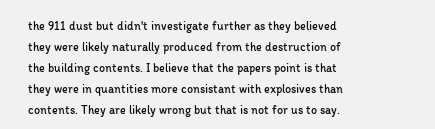the 911 dust but didn't investigate further as they believed they were likely naturally produced from the destruction of the building contents. I believe that the papers point is that they were in quantities more consistant with explosives than contents. They are likely wrong but that is not for us to say.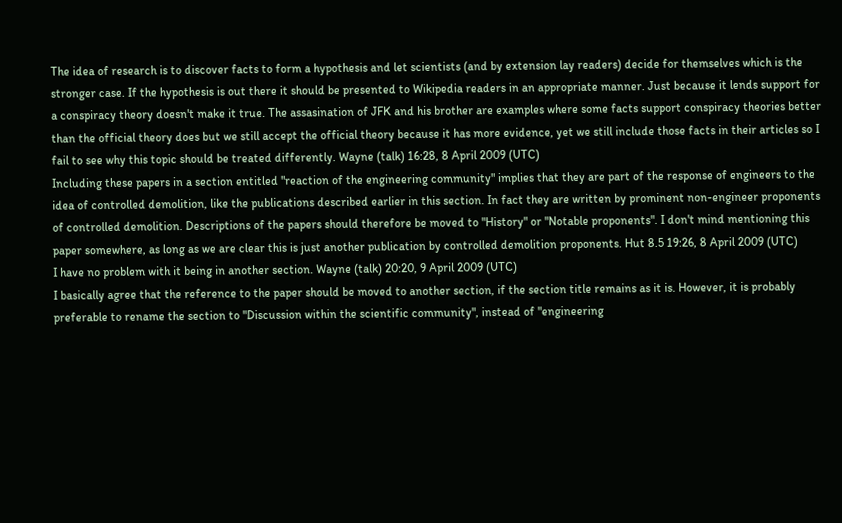The idea of research is to discover facts to form a hypothesis and let scientists (and by extension lay readers) decide for themselves which is the stronger case. If the hypothesis is out there it should be presented to Wikipedia readers in an appropriate manner. Just because it lends support for a conspiracy theory doesn't make it true. The assasination of JFK and his brother are examples where some facts support conspiracy theories better than the official theory does but we still accept the official theory because it has more evidence, yet we still include those facts in their articles so I fail to see why this topic should be treated differently. Wayne (talk) 16:28, 8 April 2009 (UTC)
Including these papers in a section entitled "reaction of the engineering community" implies that they are part of the response of engineers to the idea of controlled demolition, like the publications described earlier in this section. In fact they are written by prominent non-engineer proponents of controlled demolition. Descriptions of the papers should therefore be moved to "History" or "Notable proponents". I don't mind mentioning this paper somewhere, as long as we are clear this is just another publication by controlled demolition proponents. Hut 8.5 19:26, 8 April 2009 (UTC)
I have no problem with it being in another section. Wayne (talk) 20:20, 9 April 2009 (UTC)
I basically agree that the reference to the paper should be moved to another section, if the section title remains as it is. However, it is probably preferable to rename the section to "Discussion within the scientific community", instead of "engineering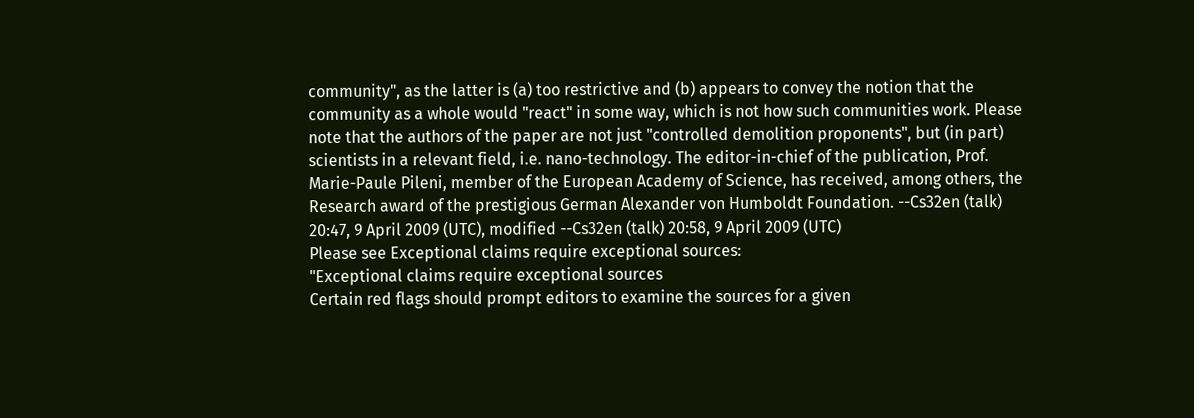community", as the latter is (a) too restrictive and (b) appears to convey the notion that the community as a whole would "react" in some way, which is not how such communities work. Please note that the authors of the paper are not just "controlled demolition proponents", but (in part) scientists in a relevant field, i.e. nano-technology. The editor-in-chief of the publication, Prof. Marie-Paule Pileni, member of the European Academy of Science, has received, among others, the Research award of the prestigious German Alexander von Humboldt Foundation. --Cs32en (talk) 20:47, 9 April 2009 (UTC), modified --Cs32en (talk) 20:58, 9 April 2009 (UTC)
Please see Exceptional claims require exceptional sources:
"Exceptional claims require exceptional sources
Certain red flags should prompt editors to examine the sources for a given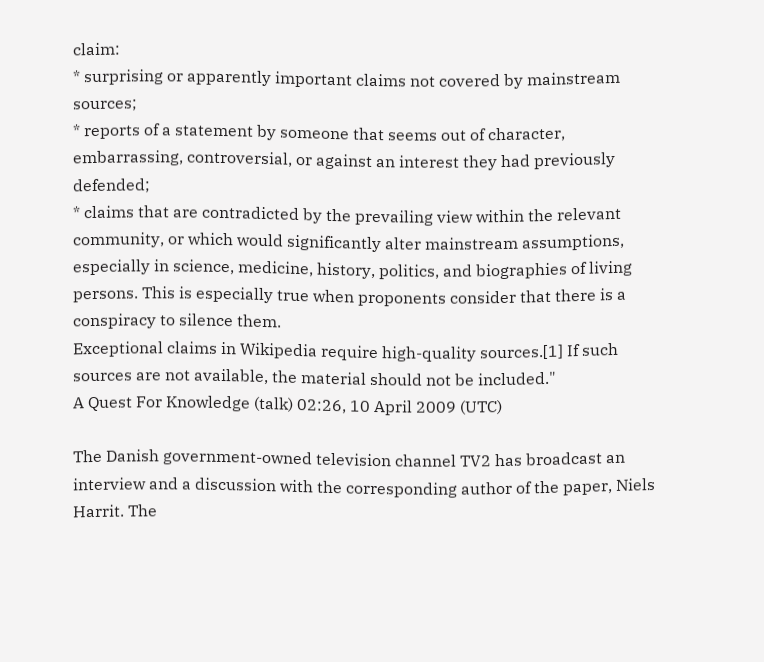claim:
* surprising or apparently important claims not covered by mainstream sources;
* reports of a statement by someone that seems out of character, embarrassing, controversial, or against an interest they had previously defended;
* claims that are contradicted by the prevailing view within the relevant community, or which would significantly alter mainstream assumptions, especially in science, medicine, history, politics, and biographies of living persons. This is especially true when proponents consider that there is a conspiracy to silence them.
Exceptional claims in Wikipedia require high-quality sources.[1] If such sources are not available, the material should not be included."
A Quest For Knowledge (talk) 02:26, 10 April 2009 (UTC)

The Danish government-owned television channel TV2 has broadcast an interview and a discussion with the corresponding author of the paper, Niels Harrit. The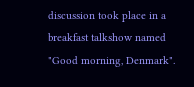discussion took place in a breakfast talkshow named "Good morning, Denmark".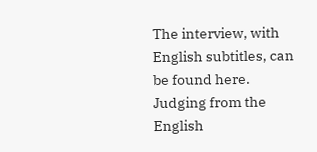The interview, with English subtitles, can be found here. Judging from the English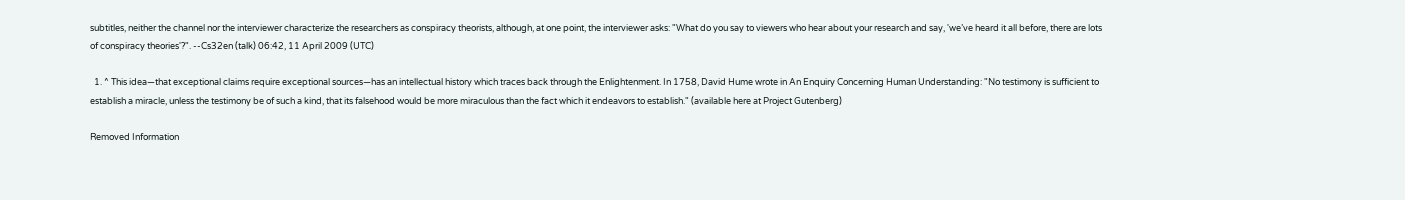subtitles, neither the channel nor the interviewer characterize the researchers as conspiracy theorists, although, at one point, the interviewer asks: "What do you say to viewers who hear about your research and say, 'we’ve heard it all before, there are lots of conspiracy theories'?". --Cs32en (talk) 06:42, 11 April 2009 (UTC)

  1. ^ This idea—that exceptional claims require exceptional sources—has an intellectual history which traces back through the Enlightenment. In 1758, David Hume wrote in An Enquiry Concerning Human Understanding: "No testimony is sufficient to establish a miracle, unless the testimony be of such a kind, that its falsehood would be more miraculous than the fact which it endeavors to establish." (available here at Project Gutenberg)

Removed Information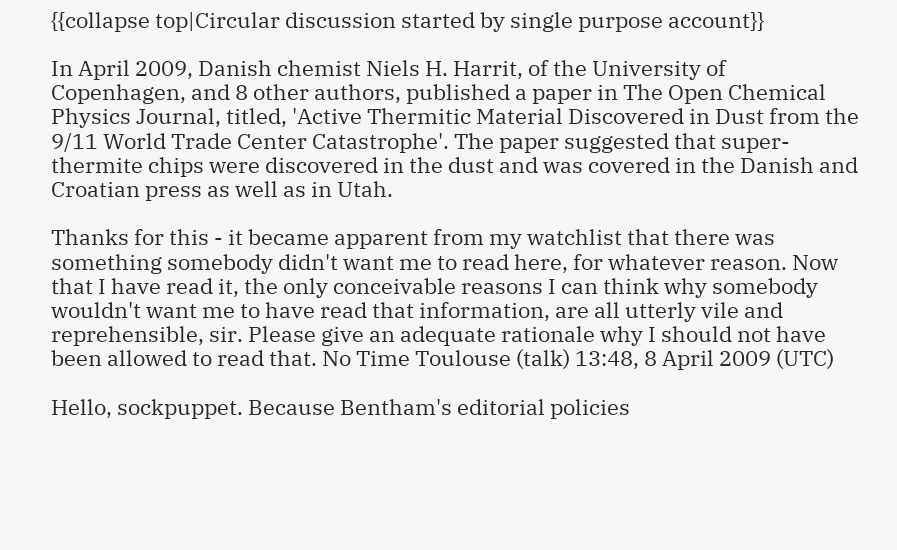{{collapse top|Circular discussion started by single purpose account}}

In April 2009, Danish chemist Niels H. Harrit, of the University of Copenhagen, and 8 other authors, published a paper in The Open Chemical Physics Journal, titled, 'Active Thermitic Material Discovered in Dust from the 9/11 World Trade Center Catastrophe'. The paper suggested that super-thermite chips were discovered in the dust and was covered in the Danish and Croatian press as well as in Utah.

Thanks for this - it became apparent from my watchlist that there was something somebody didn't want me to read here, for whatever reason. Now that I have read it, the only conceivable reasons I can think why somebody wouldn't want me to have read that information, are all utterly vile and reprehensible, sir. Please give an adequate rationale why I should not have been allowed to read that. No Time Toulouse (talk) 13:48, 8 April 2009 (UTC)

Hello, sockpuppet. Because Bentham's editorial policies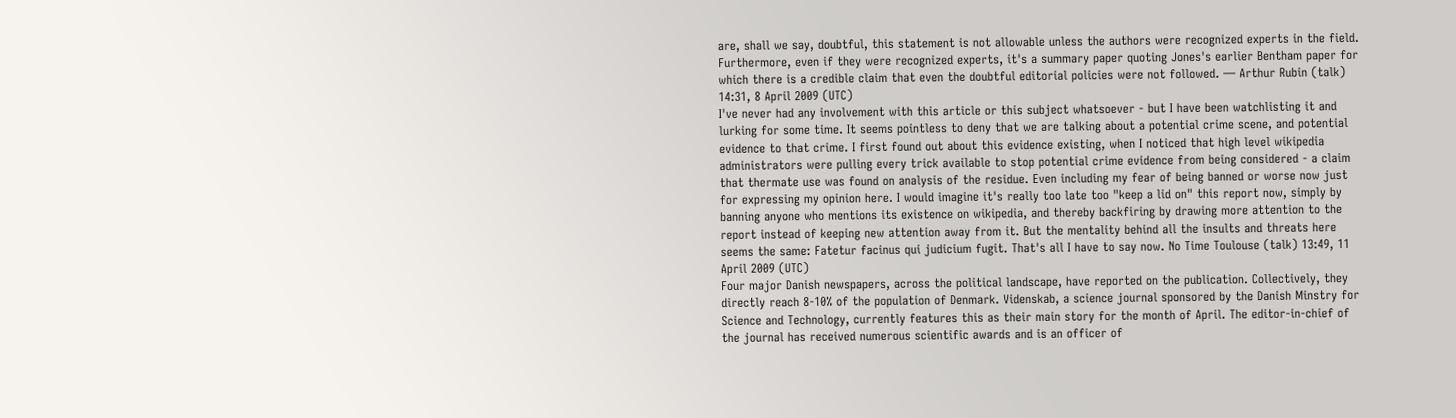are, shall we say, doubtful, this statement is not allowable unless the authors were recognized experts in the field. Furthermore, even if they were recognized experts, it's a summary paper quoting Jones's earlier Bentham paper for which there is a credible claim that even the doubtful editorial policies were not followed. — Arthur Rubin (talk) 14:31, 8 April 2009 (UTC)
I've never had any involvement with this article or this subject whatsoever - but I have been watchlisting it and lurking for some time. It seems pointless to deny that we are talking about a potential crime scene, and potential evidence to that crime. I first found out about this evidence existing, when I noticed that high level wikipedia administrators were pulling every trick available to stop potential crime evidence from being considered - a claim that thermate use was found on analysis of the residue. Even including my fear of being banned or worse now just for expressing my opinion here. I would imagine it's really too late too "keep a lid on" this report now, simply by banning anyone who mentions its existence on wikipedia, and thereby backfiring by drawing more attention to the report instead of keeping new attention away from it. But the mentality behind all the insults and threats here seems the same: Fatetur facinus qui judicium fugit. That's all I have to say now. No Time Toulouse (talk) 13:49, 11 April 2009 (UTC)
Four major Danish newspapers, across the political landscape, have reported on the publication. Collectively, they directly reach 8-10% of the population of Denmark. Videnskab, a science journal sponsored by the Danish Minstry for Science and Technology, currently features this as their main story for the month of April. The editor-in-chief of the journal has received numerous scientific awards and is an officer of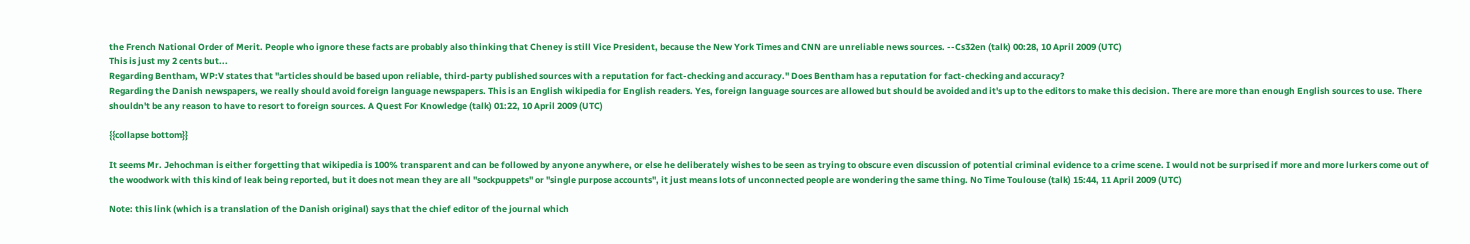the French National Order of Merit. People who ignore these facts are probably also thinking that Cheney is still Vice President, because the New York Times and CNN are unreliable news sources. --Cs32en (talk) 00:28, 10 April 2009 (UTC)
This is just my 2 cents but...
Regarding Bentham, WP:V states that "articles should be based upon reliable, third-party published sources with a reputation for fact-checking and accuracy." Does Bentham has a reputation for fact-checking and accuracy?
Regarding the Danish newspapers, we really should avoid foreign language newspapers. This is an English wikipedia for English readers. Yes, foreign language sources are allowed but should be avoided and it's up to the editors to make this decision. There are more than enough English sources to use. There shouldn't be any reason to have to resort to foreign sources. A Quest For Knowledge (talk) 01:22, 10 April 2009 (UTC)

{{collapse bottom}}

It seems Mr. Jehochman is either forgetting that wikipedia is 100% transparent and can be followed by anyone anywhere, or else he deliberately wishes to be seen as trying to obscure even discussion of potential criminal evidence to a crime scene. I would not be surprised if more and more lurkers come out of the woodwork with this kind of leak being reported, but it does not mean they are all "sockpuppets" or "single purpose accounts", it just means lots of unconnected people are wondering the same thing. No Time Toulouse (talk) 15:44, 11 April 2009 (UTC)

Note: this link (which is a translation of the Danish original) says that the chief editor of the journal which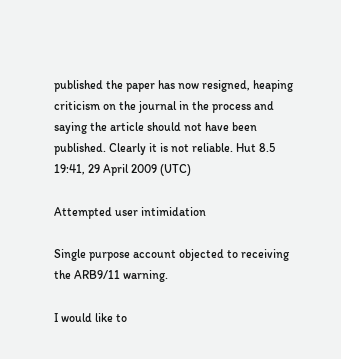published the paper has now resigned, heaping criticism on the journal in the process and saying the article should not have been published. Clearly it is not reliable. Hut 8.5 19:41, 29 April 2009 (UTC)

Attempted user intimidation

Single purpose account objected to receiving the ARB9/11 warning.

I would like to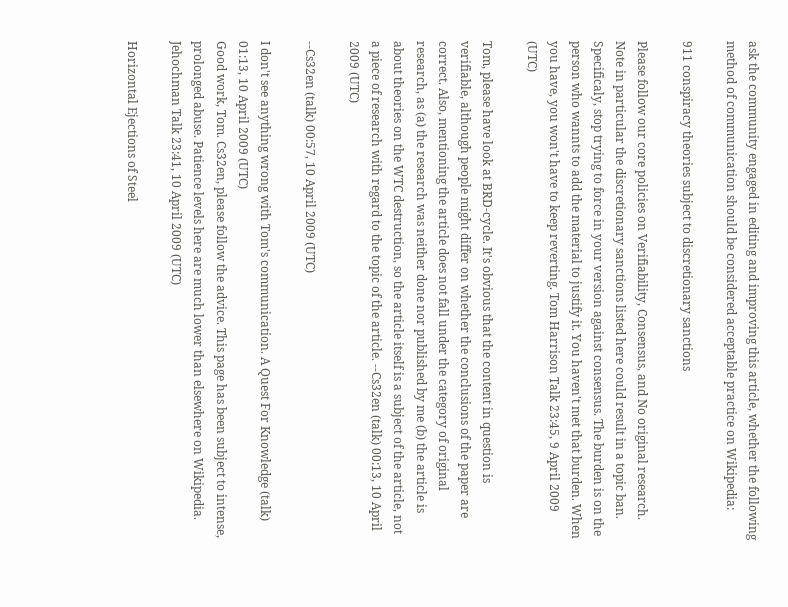ask the community engaged in editing and improving this article, whether the following method of communication should be considered acceptable practice on Wikipedia:

911 conspiracy theories subject to discretionary sanctions

Please follow our core policies on Verifiability, Consensus, and No original research. Note in particular the discretionary sanctions listed here could result in a topic ban. Specificaly, stop trying to force in your version against consensus. The burden is on the person who wannts to add the material to justify it. You haven't met that burden. When you have, you won't have to keep reverting. Tom Harrison Talk 23:45, 9 April 2009 (UTC)

Tom, please have look at BRD-cycle. It's obvious that the content in question is verifiable, although people might differ on whether the conclusions of the paper are correct. Also, mentioning the article does not fall under the category of original research, as (a) the research was neither done nor published by me (b) the article is about theories on the WTC destruction, so the article itself is a subject of the article, not a piece of research with regard to the topic of the article. --Cs32en (talk) 00:13, 10 April 2009 (UTC)

--Cs32en (talk) 00:57, 10 April 2009 (UTC)

I don't see anything wrong with Tom's communication. A Quest For Knowledge (talk) 01:13, 10 April 2009 (UTC)
Good work, Tom. Cs32en, please follow the advice. This page has been subject to intense, prolonged abuse. Patience levels here are much lower than elsewhere on Wikipedia. Jehochman Talk 23:41, 10 April 2009 (UTC)

Horizontal Ejections of Steel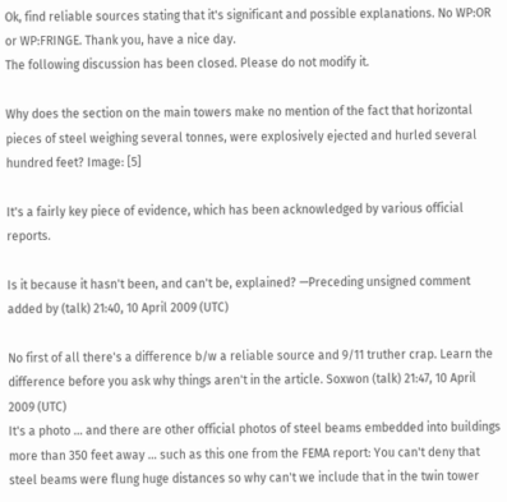Ok, find reliable sources stating that it's significant and possible explanations. No WP:OR or WP:FRINGE. Thank you, have a nice day.
The following discussion has been closed. Please do not modify it.

Why does the section on the main towers make no mention of the fact that horizontal pieces of steel weighing several tonnes, were explosively ejected and hurled several hundred feet? Image: [5]

It's a fairly key piece of evidence, which has been acknowledged by various official reports.

Is it because it hasn't been, and can't be, explained? —Preceding unsigned comment added by (talk) 21:40, 10 April 2009 (UTC)

No first of all there's a difference b/w a reliable source and 9/11 truther crap. Learn the difference before you ask why things aren't in the article. Soxwon (talk) 21:47, 10 April 2009 (UTC)
It's a photo ... and there are other official photos of steel beams embedded into buildings more than 350 feet away ... such as this one from the FEMA report: You can't deny that steel beams were flung huge distances so why can't we include that in the twin tower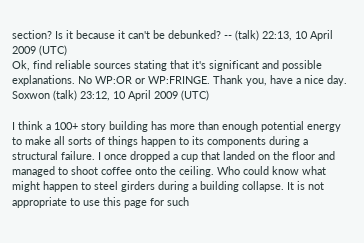section? Is it because it can't be debunked? -- (talk) 22:13, 10 April 2009 (UTC)
Ok, find reliable sources stating that it's significant and possible explanations. No WP:OR or WP:FRINGE. Thank you, have a nice day. Soxwon (talk) 23:12, 10 April 2009 (UTC)

I think a 100+ story building has more than enough potential energy to make all sorts of things happen to its components during a structural failure. I once dropped a cup that landed on the floor and managed to shoot coffee onto the ceiling. Who could know what might happen to steel girders during a building collapse. It is not appropriate to use this page for such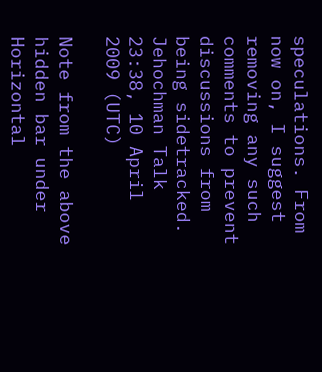speculations. From now on, I suggest removing any such comments to prevent discussions from being sidetracked. Jehochman Talk 23:38, 10 April 2009 (UTC)

Note from the above hidden bar under Horizontal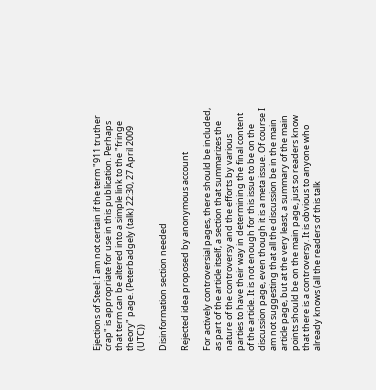Ejections of Steel: I am not certain if the term "911 truther crap" is appropriate for use in this publication. Perhaps that term can be altered into a simple link to the "fringe theory" page. (Peterbadgely (talk) 22:30, 27 April 2009 (UTC))

Disinformation section needed

Rejected idea proposed by anonymous account

For actively controversial pages, there should be included, as part of the article itself, a section that summarizes the nature of the controversy and the efforts by various parties to have their way in determining the final content of the article. It is not enough for this issue to be on the discussion page, even though it is a meta issue. Of course I am not suggesting that all the discussion be in the main article page, but at the very least, a summary of the main points should be on the main page, just so readers know that there is a controversy. It is obvious to anyone who already knows (all the readers of this talk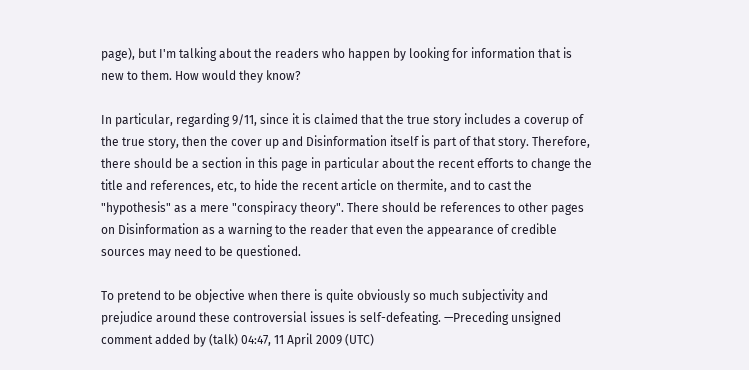page), but I'm talking about the readers who happen by looking for information that is new to them. How would they know?

In particular, regarding 9/11, since it is claimed that the true story includes a coverup of the true story, then the cover up and Disinformation itself is part of that story. Therefore, there should be a section in this page in particular about the recent efforts to change the title and references, etc, to hide the recent article on thermite, and to cast the "hypothesis" as a mere "conspiracy theory". There should be references to other pages on Disinformation as a warning to the reader that even the appearance of credible sources may need to be questioned.

To pretend to be objective when there is quite obviously so much subjectivity and prejudice around these controversial issues is self-defeating. —Preceding unsigned comment added by (talk) 04:47, 11 April 2009 (UTC)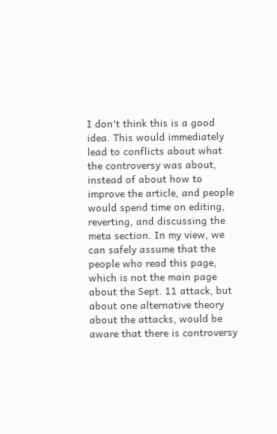I don't think this is a good idea. This would immediately lead to conflicts about what the controversy was about, instead of about how to improve the article, and people would spend time on editing, reverting, and discussing the meta section. In my view, we can safely assume that the people who read this page, which is not the main page about the Sept. 11 attack, but about one alternative theory about the attacks, would be aware that there is controversy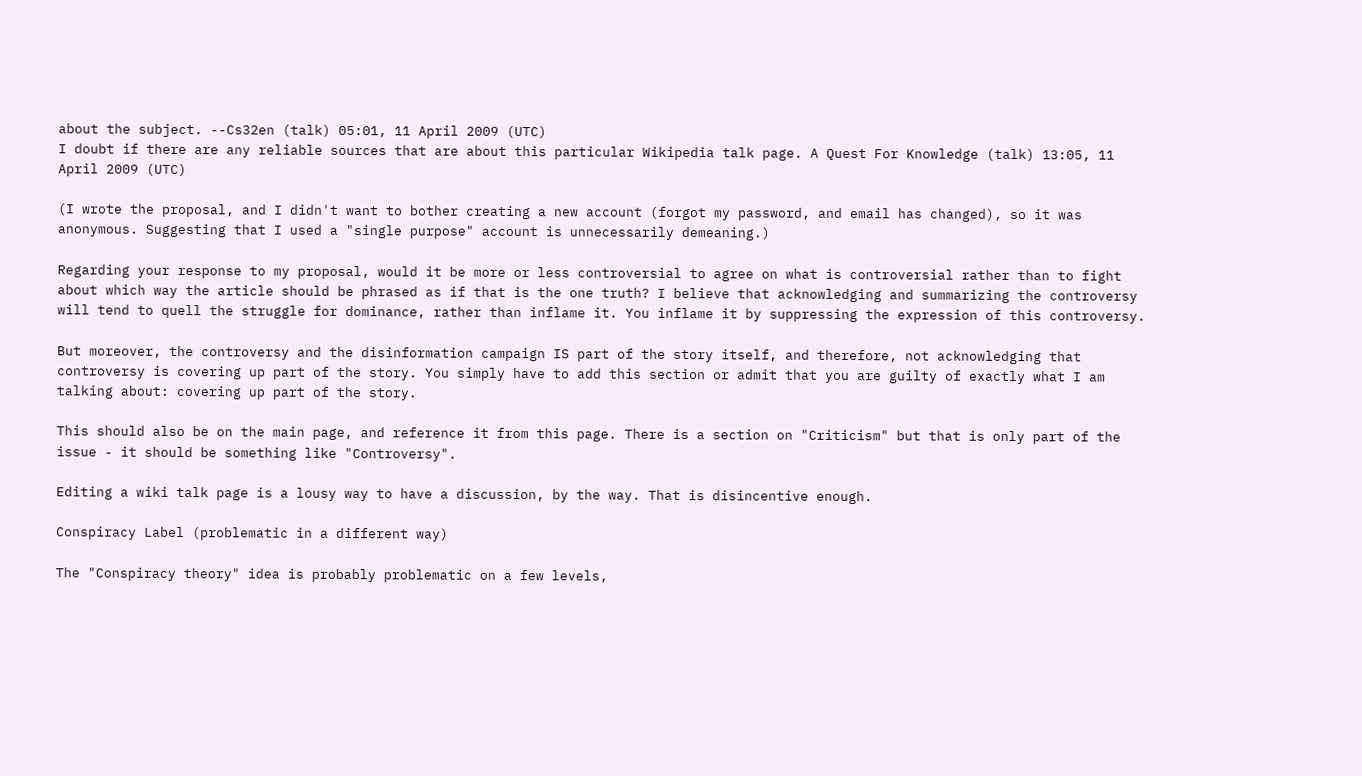about the subject. --Cs32en (talk) 05:01, 11 April 2009 (UTC)
I doubt if there are any reliable sources that are about this particular Wikipedia talk page. A Quest For Knowledge (talk) 13:05, 11 April 2009 (UTC)

(I wrote the proposal, and I didn't want to bother creating a new account (forgot my password, and email has changed), so it was anonymous. Suggesting that I used a "single purpose" account is unnecessarily demeaning.)

Regarding your response to my proposal, would it be more or less controversial to agree on what is controversial rather than to fight about which way the article should be phrased as if that is the one truth? I believe that acknowledging and summarizing the controversy will tend to quell the struggle for dominance, rather than inflame it. You inflame it by suppressing the expression of this controversy.

But moreover, the controversy and the disinformation campaign IS part of the story itself, and therefore, not acknowledging that controversy is covering up part of the story. You simply have to add this section or admit that you are guilty of exactly what I am talking about: covering up part of the story.

This should also be on the main page, and reference it from this page. There is a section on "Criticism" but that is only part of the issue - it should be something like "Controversy".

Editing a wiki talk page is a lousy way to have a discussion, by the way. That is disincentive enough.

Conspiracy Label (problematic in a different way)

The "Conspiracy theory" idea is probably problematic on a few levels,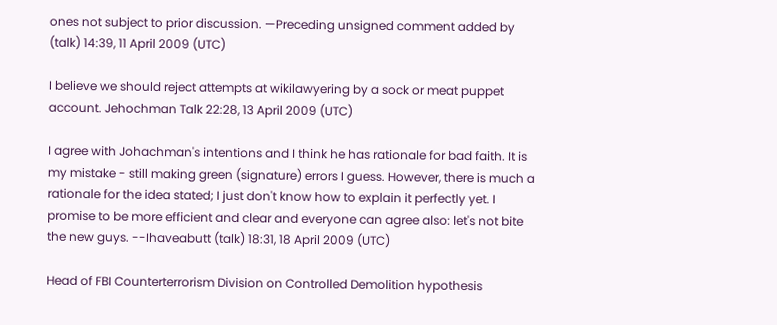ones not subject to prior discussion. —Preceding unsigned comment added by (talk) 14:39, 11 April 2009 (UTC)

I believe we should reject attempts at wikilawyering by a sock or meat puppet account. Jehochman Talk 22:28, 13 April 2009 (UTC)

I agree with Johachman's intentions and I think he has rationale for bad faith. It is my mistake - still making green (signature) errors I guess. However, there is much a rationale for the idea stated; I just don't know how to explain it perfectly yet. I promise to be more efficient and clear and everyone can agree also: let's not bite the new guys. --Ihaveabutt (talk) 18:31, 18 April 2009 (UTC)

Head of FBI Counterterrorism Division on Controlled Demolition hypothesis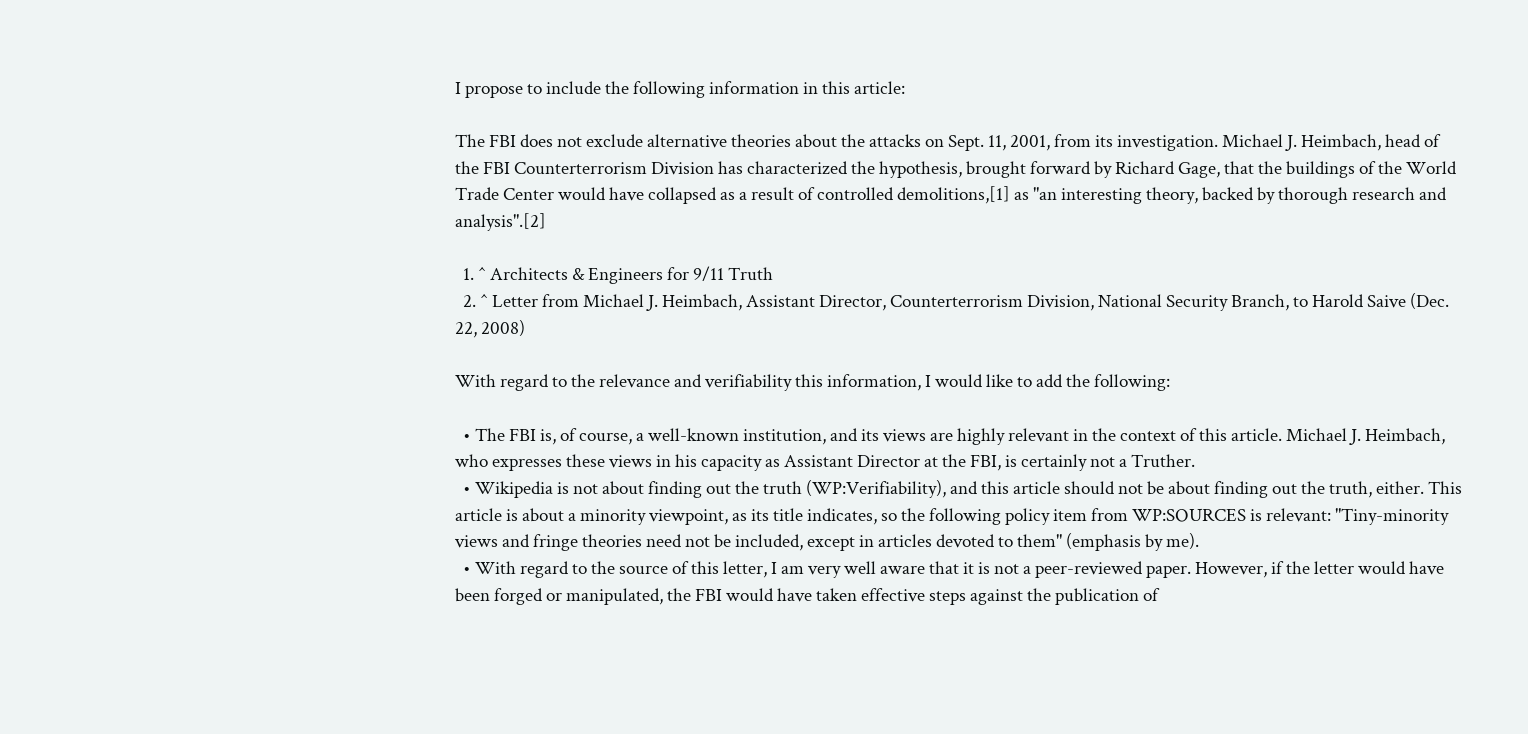I propose to include the following information in this article:

The FBI does not exclude alternative theories about the attacks on Sept. 11, 2001, from its investigation. Michael J. Heimbach, head of the FBI Counterterrorism Division has characterized the hypothesis, brought forward by Richard Gage, that the buildings of the World Trade Center would have collapsed as a result of controlled demolitions,[1] as "an interesting theory, backed by thorough research and analysis".[2]

  1. ^ Architects & Engineers for 9/11 Truth
  2. ^ Letter from Michael J. Heimbach, Assistant Director, Counterterrorism Division, National Security Branch, to Harold Saive (Dec. 22, 2008)

With regard to the relevance and verifiability this information, I would like to add the following:

  • The FBI is, of course, a well-known institution, and its views are highly relevant in the context of this article. Michael J. Heimbach, who expresses these views in his capacity as Assistant Director at the FBI, is certainly not a Truther.
  • Wikipedia is not about finding out the truth (WP:Verifiability), and this article should not be about finding out the truth, either. This article is about a minority viewpoint, as its title indicates, so the following policy item from WP:SOURCES is relevant: "Tiny-minority views and fringe theories need not be included, except in articles devoted to them" (emphasis by me).
  • With regard to the source of this letter, I am very well aware that it is not a peer-reviewed paper. However, if the letter would have been forged or manipulated, the FBI would have taken effective steps against the publication of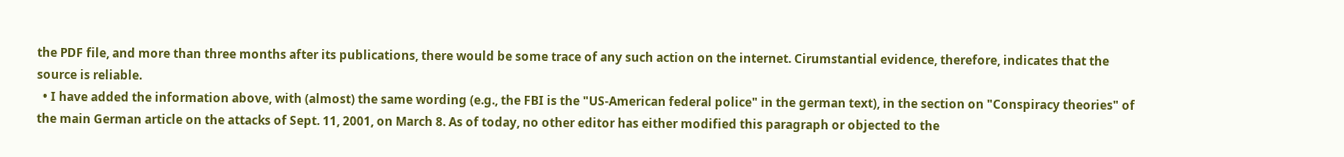the PDF file, and more than three months after its publications, there would be some trace of any such action on the internet. Cirumstantial evidence, therefore, indicates that the source is reliable.
  • I have added the information above, with (almost) the same wording (e.g., the FBI is the "US-American federal police" in the german text), in the section on "Conspiracy theories" of the main German article on the attacks of Sept. 11, 2001, on March 8. As of today, no other editor has either modified this paragraph or objected to the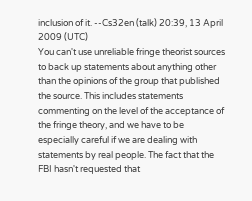inclusion of it. --Cs32en (talk) 20:39, 13 April 2009 (UTC)
You can't use unreliable fringe theorist sources to back up statements about anything other than the opinions of the group that published the source. This includes statements commenting on the level of the acceptance of the fringe theory, and we have to be especially careful if we are dealing with statements by real people. The fact that the FBI hasn't requested that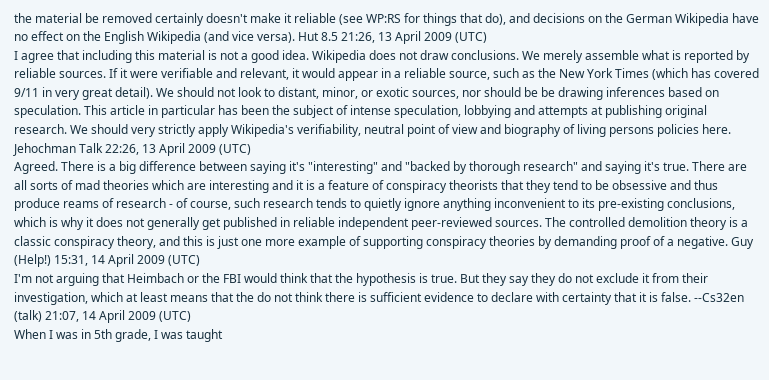the material be removed certainly doesn't make it reliable (see WP:RS for things that do), and decisions on the German Wikipedia have no effect on the English Wikipedia (and vice versa). Hut 8.5 21:26, 13 April 2009 (UTC)
I agree that including this material is not a good idea. Wikipedia does not draw conclusions. We merely assemble what is reported by reliable sources. If it were verifiable and relevant, it would appear in a reliable source, such as the New York Times (which has covered 9/11 in very great detail). We should not look to distant, minor, or exotic sources, nor should be be drawing inferences based on speculation. This article in particular has been the subject of intense speculation, lobbying and attempts at publishing original research. We should very strictly apply Wikipedia's verifiability, neutral point of view and biography of living persons policies here. Jehochman Talk 22:26, 13 April 2009 (UTC)
Agreed. There is a big difference between saying it's "interesting" and "backed by thorough research" and saying it's true. There are all sorts of mad theories which are interesting and it is a feature of conspiracy theorists that they tend to be obsessive and thus produce reams of research - of course, such research tends to quietly ignore anything inconvenient to its pre-existing conclusions, which is why it does not generally get published in reliable independent peer-reviewed sources. The controlled demolition theory is a classic conspiracy theory, and this is just one more example of supporting conspiracy theories by demanding proof of a negative. Guy (Help!) 15:31, 14 April 2009 (UTC)
I'm not arguing that Heimbach or the FBI would think that the hypothesis is true. But they say they do not exclude it from their investigation, which at least means that the do not think there is sufficient evidence to declare with certainty that it is false. --Cs32en (talk) 21:07, 14 April 2009 (UTC)
When I was in 5th grade, I was taught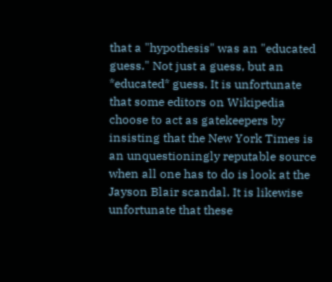that a "hypothesis" was an "educated guess." Not just a guess, but an *educated* guess. It is unfortunate that some editors on Wikipedia choose to act as gatekeepers by insisting that the New York Times is an unquestioningly reputable source when all one has to do is look at the Jayson Blair scandal. It is likewise unfortunate that these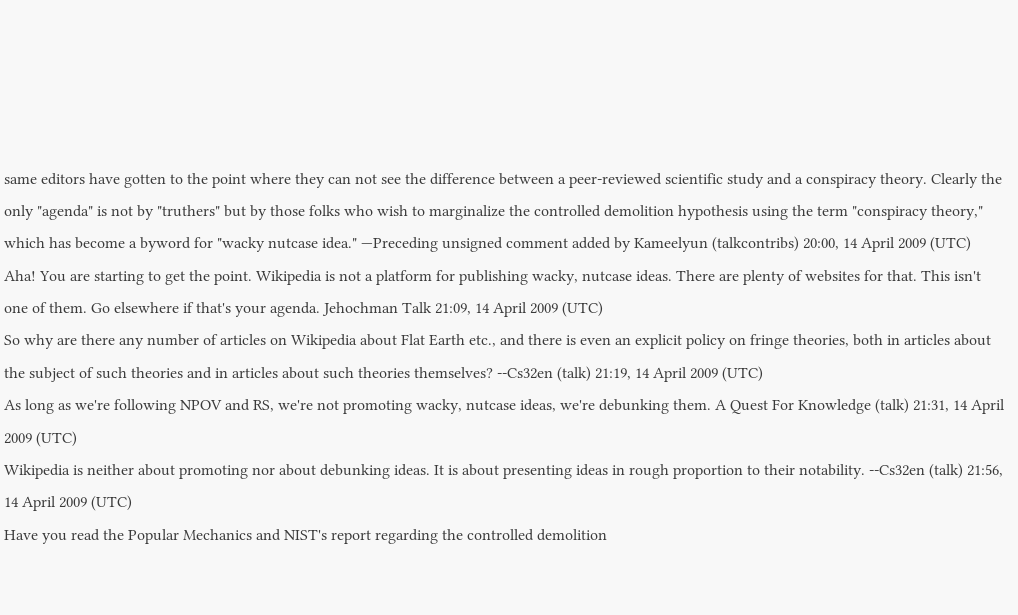same editors have gotten to the point where they can not see the difference between a peer-reviewed scientific study and a conspiracy theory. Clearly the only "agenda" is not by "truthers" but by those folks who wish to marginalize the controlled demolition hypothesis using the term "conspiracy theory," which has become a byword for "wacky nutcase idea." —Preceding unsigned comment added by Kameelyun (talkcontribs) 20:00, 14 April 2009 (UTC)
Aha! You are starting to get the point. Wikipedia is not a platform for publishing wacky, nutcase ideas. There are plenty of websites for that. This isn't one of them. Go elsewhere if that's your agenda. Jehochman Talk 21:09, 14 April 2009 (UTC)
So why are there any number of articles on Wikipedia about Flat Earth etc., and there is even an explicit policy on fringe theories, both in articles about the subject of such theories and in articles about such theories themselves? --Cs32en (talk) 21:19, 14 April 2009 (UTC)
As long as we're following NPOV and RS, we're not promoting wacky, nutcase ideas, we're debunking them. A Quest For Knowledge (talk) 21:31, 14 April 2009 (UTC)
Wikipedia is neither about promoting nor about debunking ideas. It is about presenting ideas in rough proportion to their notability. --Cs32en (talk) 21:56, 14 April 2009 (UTC)
Have you read the Popular Mechanics and NIST's report regarding the controlled demolition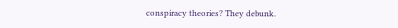conspiracy theories? They debunk.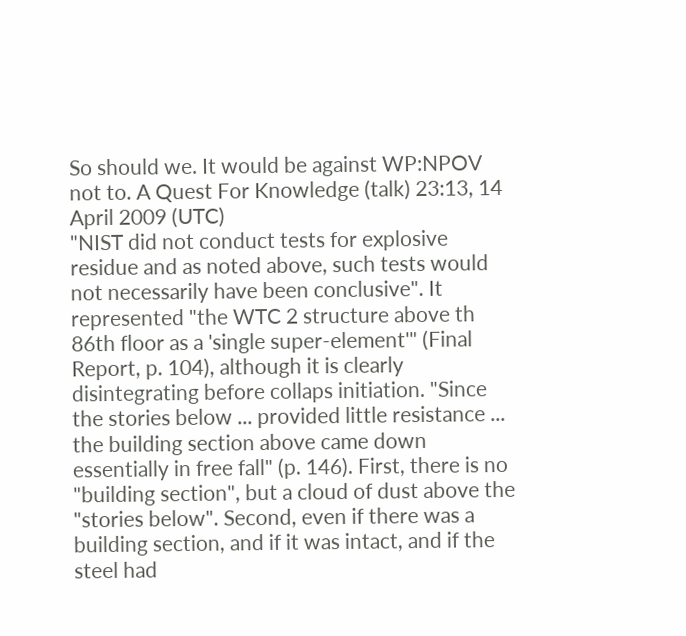So should we. It would be against WP:NPOV not to. A Quest For Knowledge (talk) 23:13, 14 April 2009 (UTC)
"NIST did not conduct tests for explosive residue and as noted above, such tests would not necessarily have been conclusive". It represented "the WTC 2 structure above th 86th floor as a 'single super-element'" (Final Report, p. 104), although it is clearly disintegrating before collaps initiation. "Since the stories below ... provided little resistance ... the building section above came down essentially in free fall" (p. 146). First, there is no "building section", but a cloud of dust above the "stories below". Second, even if there was a building section, and if it was intact, and if the steel had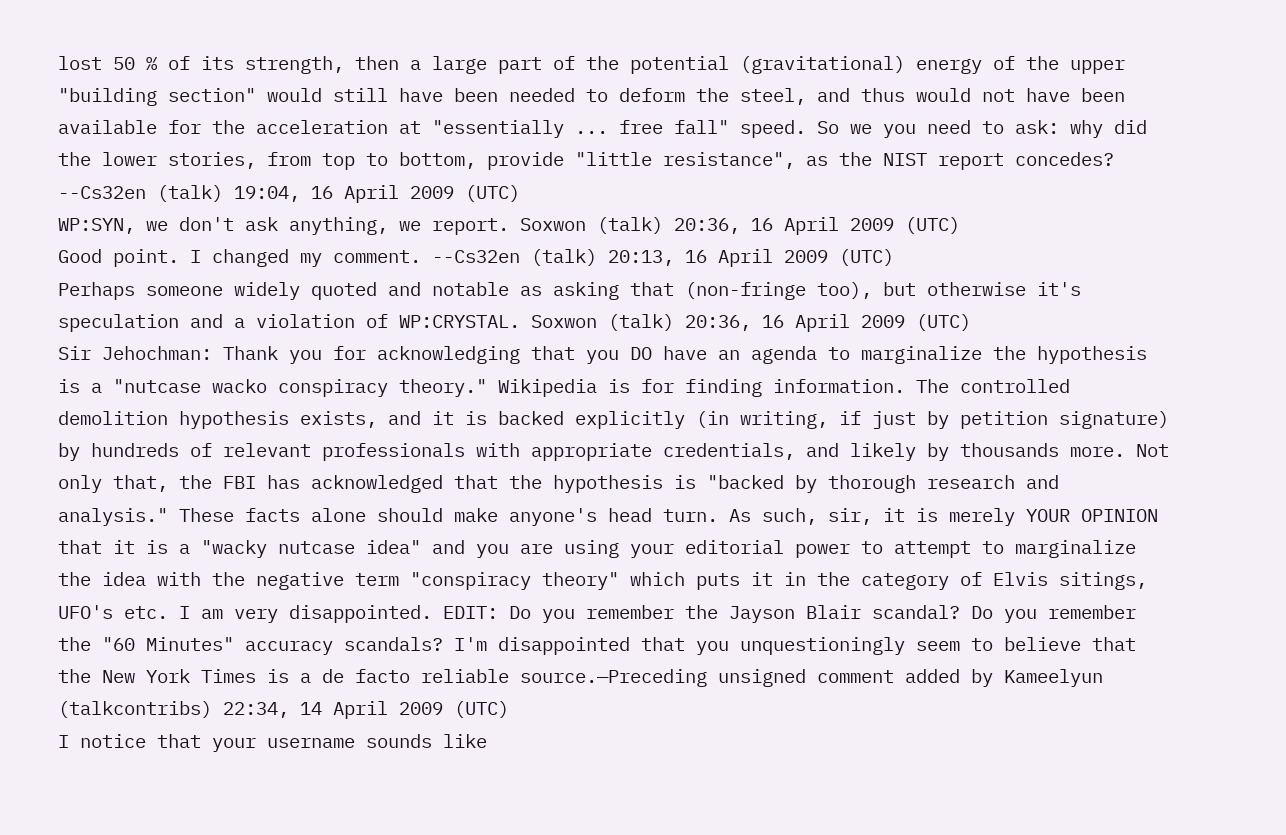lost 50 % of its strength, then a large part of the potential (gravitational) energy of the upper "building section" would still have been needed to deform the steel, and thus would not have been available for the acceleration at "essentially ... free fall" speed. So we you need to ask: why did the lower stories, from top to bottom, provide "little resistance", as the NIST report concedes? --Cs32en (talk) 19:04, 16 April 2009 (UTC)
WP:SYN, we don't ask anything, we report. Soxwon (talk) 20:36, 16 April 2009 (UTC)
Good point. I changed my comment. --Cs32en (talk) 20:13, 16 April 2009 (UTC)
Perhaps someone widely quoted and notable as asking that (non-fringe too), but otherwise it's speculation and a violation of WP:CRYSTAL. Soxwon (talk) 20:36, 16 April 2009 (UTC)
Sir Jehochman: Thank you for acknowledging that you DO have an agenda to marginalize the hypothesis is a "nutcase wacko conspiracy theory." Wikipedia is for finding information. The controlled demolition hypothesis exists, and it is backed explicitly (in writing, if just by petition signature) by hundreds of relevant professionals with appropriate credentials, and likely by thousands more. Not only that, the FBI has acknowledged that the hypothesis is "backed by thorough research and analysis." These facts alone should make anyone's head turn. As such, sir, it is merely YOUR OPINION that it is a "wacky nutcase idea" and you are using your editorial power to attempt to marginalize the idea with the negative term "conspiracy theory" which puts it in the category of Elvis sitings, UFO's etc. I am very disappointed. EDIT: Do you remember the Jayson Blair scandal? Do you remember the "60 Minutes" accuracy scandals? I'm disappointed that you unquestioningly seem to believe that the New York Times is a de facto reliable source.—Preceding unsigned comment added by Kameelyun (talkcontribs) 22:34, 14 April 2009 (UTC)
I notice that your username sounds like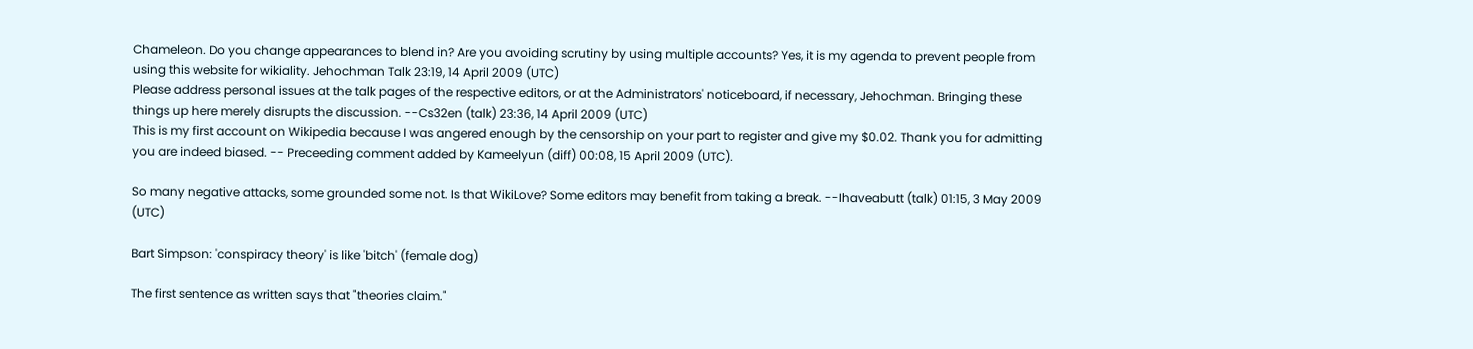Chameleon. Do you change appearances to blend in? Are you avoiding scrutiny by using multiple accounts? Yes, it is my agenda to prevent people from using this website for wikiality. Jehochman Talk 23:19, 14 April 2009 (UTC)
Please address personal issues at the talk pages of the respective editors, or at the Administrators' noticeboard, if necessary, Jehochman. Bringing these things up here merely disrupts the discussion. --Cs32en (talk) 23:36, 14 April 2009 (UTC)
This is my first account on Wikipedia because I was angered enough by the censorship on your part to register and give my $0.02. Thank you for admitting you are indeed biased. -- Preceeding comment added by Kameelyun (diff) 00:08, 15 April 2009 (UTC).

So many negative attacks, some grounded some not. Is that WikiLove? Some editors may benefit from taking a break. --Ihaveabutt (talk) 01:15, 3 May 2009 (UTC)

Bart Simpson: 'conspiracy theory' is like 'bitch' (female dog)

The first sentence as written says that "theories claim."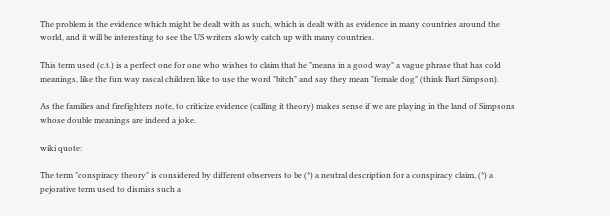The problem is the evidence which might be dealt with as such, which is dealt with as evidence in many countries around the world, and it will be interesting to see the US writers slowly catch up with many countries.

This term used (c.t.) is a perfect one for one who wishes to claim that he "means in a good way" a vague phrase that has cold meanings, like the fun way rascal children like to use the word "bitch" and say they mean "female dog" (think Bart Simpson).

As the families and firefighters note, to criticize evidence (calling it theory) makes sense if we are playing in the land of Simpsons whose double meanings are indeed a joke.

wiki quote:

The term "conspiracy theory" is considered by different observers to be (*) a neutral description for a conspiracy claim, (*) a pejorative term used to dismiss such a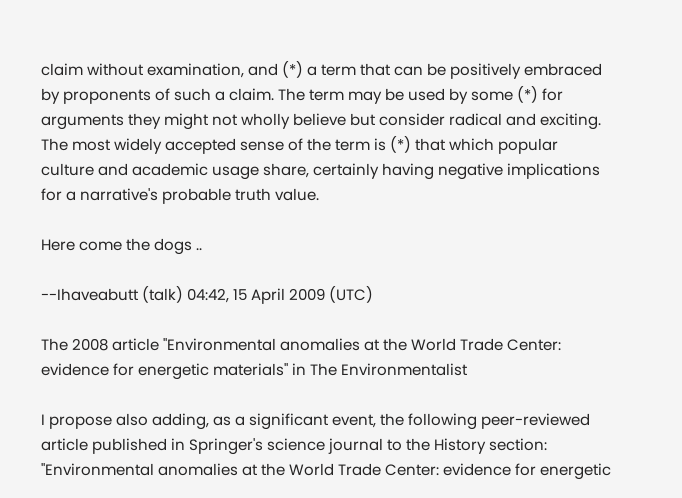claim without examination, and (*) a term that can be positively embraced by proponents of such a claim. The term may be used by some (*) for arguments they might not wholly believe but consider radical and exciting. The most widely accepted sense of the term is (*) that which popular culture and academic usage share, certainly having negative implications for a narrative's probable truth value.

Here come the dogs ..

--Ihaveabutt (talk) 04:42, 15 April 2009 (UTC)

The 2008 article "Environmental anomalies at the World Trade Center: evidence for energetic materials" in The Environmentalist

I propose also adding, as a significant event, the following peer-reviewed article published in Springer's science journal to the History section: "Environmental anomalies at the World Trade Center: evidence for energetic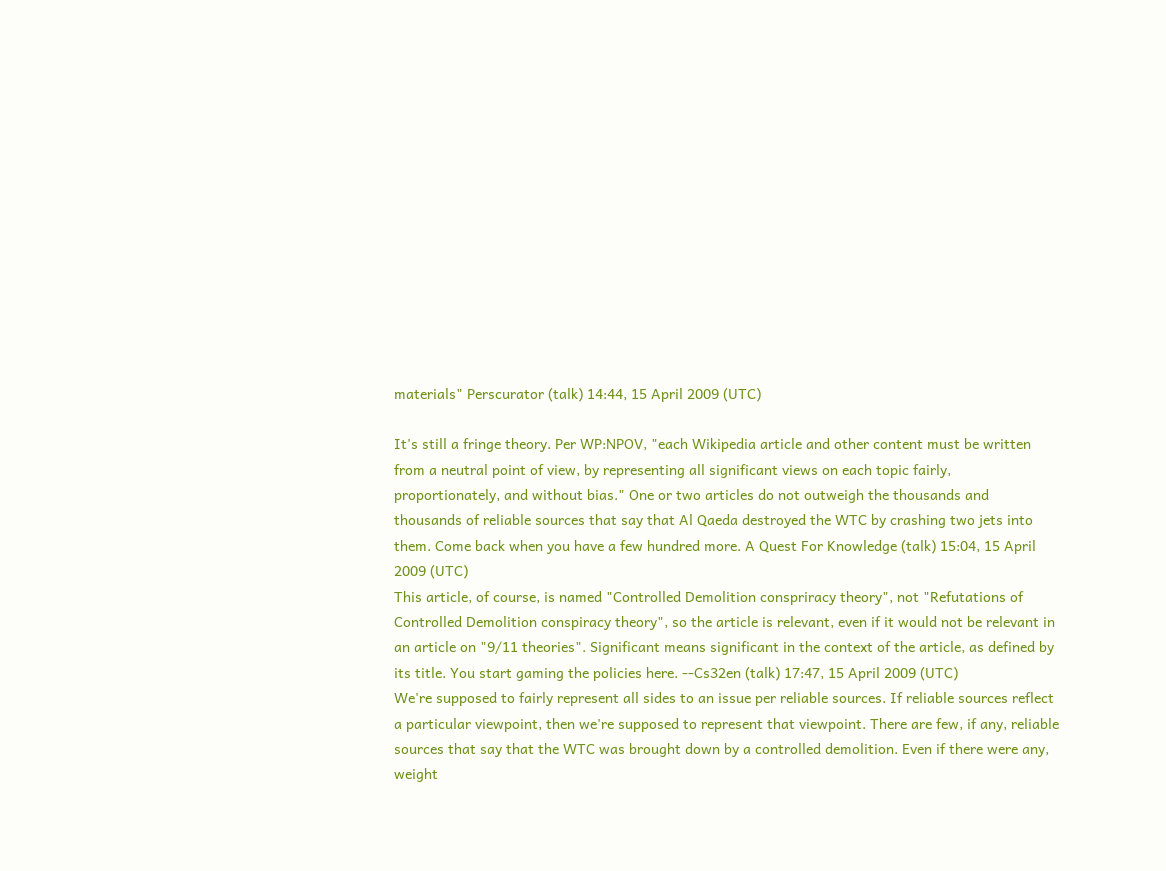materials" Perscurator (talk) 14:44, 15 April 2009 (UTC)

It's still a fringe theory. Per WP:NPOV, "each Wikipedia article and other content must be written from a neutral point of view, by representing all significant views on each topic fairly, proportionately, and without bias." One or two articles do not outweigh the thousands and thousands of reliable sources that say that Al Qaeda destroyed the WTC by crashing two jets into them. Come back when you have a few hundred more. A Quest For Knowledge (talk) 15:04, 15 April 2009 (UTC)
This article, of course, is named "Controlled Demolition conspriracy theory", not "Refutations of Controlled Demolition conspiracy theory", so the article is relevant, even if it would not be relevant in an article on "9/11 theories". Significant means significant in the context of the article, as defined by its title. You start gaming the policies here. --Cs32en (talk) 17:47, 15 April 2009 (UTC)
We're supposed to fairly represent all sides to an issue per reliable sources. If reliable sources reflect a particular viewpoint, then we're supposed to represent that viewpoint. There are few, if any, reliable sources that say that the WTC was brought down by a controlled demolition. Even if there were any, weight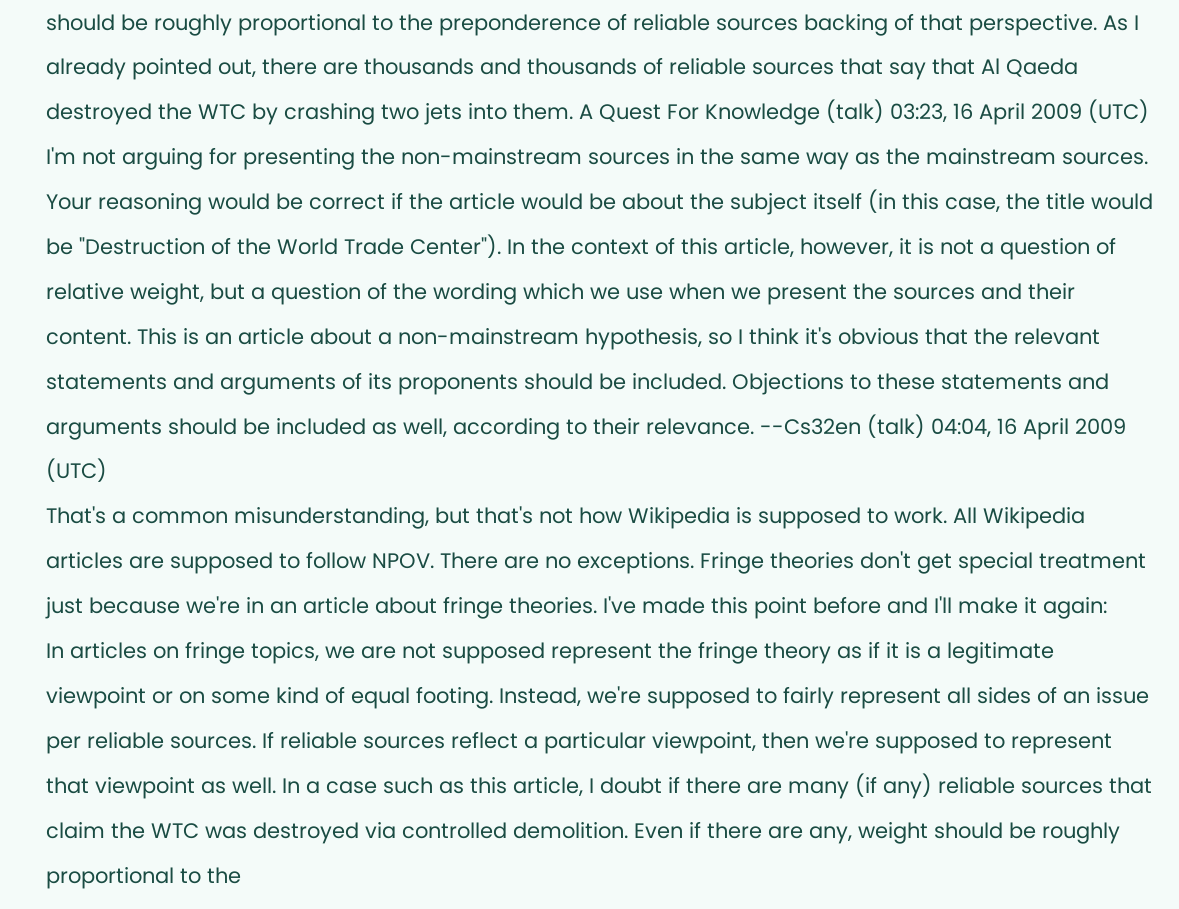should be roughly proportional to the preponderence of reliable sources backing of that perspective. As I already pointed out, there are thousands and thousands of reliable sources that say that Al Qaeda destroyed the WTC by crashing two jets into them. A Quest For Knowledge (talk) 03:23, 16 April 2009 (UTC)
I'm not arguing for presenting the non-mainstream sources in the same way as the mainstream sources. Your reasoning would be correct if the article would be about the subject itself (in this case, the title would be "Destruction of the World Trade Center"). In the context of this article, however, it is not a question of relative weight, but a question of the wording which we use when we present the sources and their content. This is an article about a non-mainstream hypothesis, so I think it's obvious that the relevant statements and arguments of its proponents should be included. Objections to these statements and arguments should be included as well, according to their relevance. --Cs32en (talk) 04:04, 16 April 2009 (UTC)
That's a common misunderstanding, but that's not how Wikipedia is supposed to work. All Wikipedia articles are supposed to follow NPOV. There are no exceptions. Fringe theories don't get special treatment just because we're in an article about fringe theories. I've made this point before and I'll make it again:
In articles on fringe topics, we are not supposed represent the fringe theory as if it is a legitimate viewpoint or on some kind of equal footing. Instead, we're supposed to fairly represent all sides of an issue per reliable sources. If reliable sources reflect a particular viewpoint, then we're supposed to represent that viewpoint as well. In a case such as this article, I doubt if there are many (if any) reliable sources that claim the WTC was destroyed via controlled demolition. Even if there are any, weight should be roughly proportional to the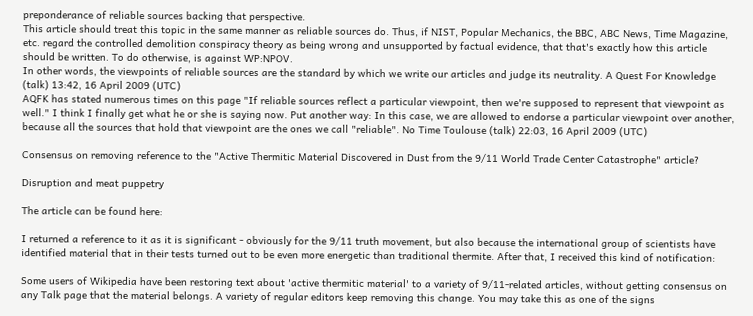preponderance of reliable sources backing that perspective.
This article should treat this topic in the same manner as reliable sources do. Thus, if NIST, Popular Mechanics, the BBC, ABC News, Time Magazine, etc. regard the controlled demolition conspiracy theory as being wrong and unsupported by factual evidence, that that's exactly how this article should be written. To do otherwise, is against WP:NPOV.
In other words, the viewpoints of reliable sources are the standard by which we write our articles and judge its neutrality. A Quest For Knowledge (talk) 13:42, 16 April 2009 (UTC)
AQFK has stated numerous times on this page "If reliable sources reflect a particular viewpoint, then we're supposed to represent that viewpoint as well." I think I finally get what he or she is saying now. Put another way: In this case, we are allowed to endorse a particular viewpoint over another, because all the sources that hold that viewpoint are the ones we call "reliable". No Time Toulouse (talk) 22:03, 16 April 2009 (UTC)

Consensus on removing reference to the "Active Thermitic Material Discovered in Dust from the 9/11 World Trade Center Catastrophe" article?

Disruption and meat puppetry

The article can be found here:

I returned a reference to it as it is significant - obviously for the 9/11 truth movement, but also because the international group of scientists have identified material that in their tests turned out to be even more energetic than traditional thermite. After that, I received this kind of notification:

Some users of Wikipedia have been restoring text about 'active thermitic material' to a variety of 9/11-related articles, without getting consensus on any Talk page that the material belongs. A variety of regular editors keep removing this change. You may take this as one of the signs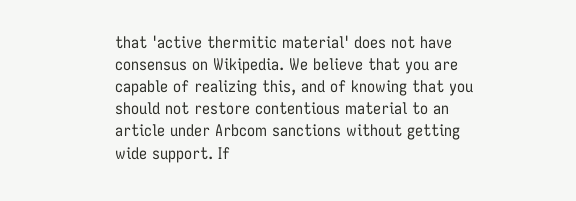that 'active thermitic material' does not have consensus on Wikipedia. We believe that you are capable of realizing this, and of knowing that you should not restore contentious material to an article under Arbcom sanctions without getting wide support. If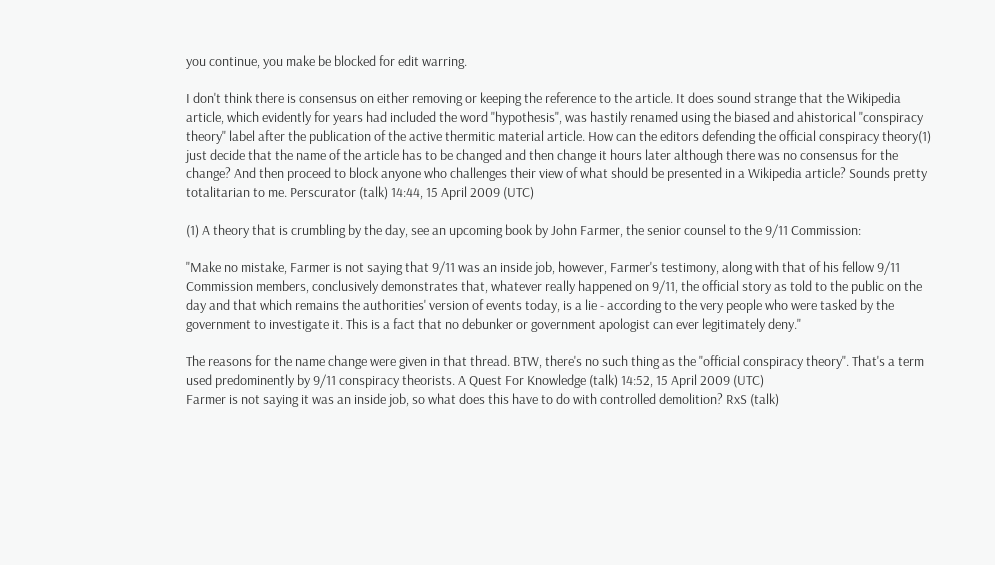you continue, you make be blocked for edit warring.

I don't think there is consensus on either removing or keeping the reference to the article. It does sound strange that the Wikipedia article, which evidently for years had included the word "hypothesis", was hastily renamed using the biased and ahistorical "conspiracy theory" label after the publication of the active thermitic material article. How can the editors defending the official conspiracy theory(1) just decide that the name of the article has to be changed and then change it hours later although there was no consensus for the change? And then proceed to block anyone who challenges their view of what should be presented in a Wikipedia article? Sounds pretty totalitarian to me. Perscurator (talk) 14:44, 15 April 2009 (UTC)

(1) A theory that is crumbling by the day, see an upcoming book by John Farmer, the senior counsel to the 9/11 Commission:

"Make no mistake, Farmer is not saying that 9/11 was an inside job, however, Farmer's testimony, along with that of his fellow 9/11 Commission members, conclusively demonstrates that, whatever really happened on 9/11, the official story as told to the public on the day and that which remains the authorities' version of events today, is a lie - according to the very people who were tasked by the government to investigate it. This is a fact that no debunker or government apologist can ever legitimately deny."

The reasons for the name change were given in that thread. BTW, there's no such thing as the "official conspiracy theory". That's a term used predominently by 9/11 conspiracy theorists. A Quest For Knowledge (talk) 14:52, 15 April 2009 (UTC)
Farmer is not saying it was an inside job, so what does this have to do with controlled demolition? RxS (talk)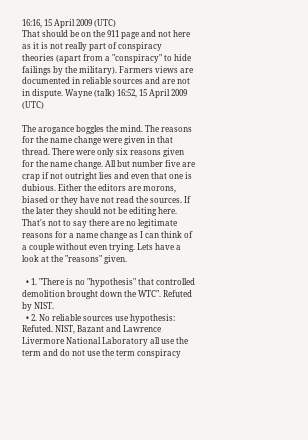16:16, 15 April 2009 (UTC)
That should be on the 911 page and not here as it is not really part of conspiracy theories (apart from a "conspiracy" to hide failings by the military). Farmers views are documented in reliable sources and are not in dispute. Wayne (talk) 16:52, 15 April 2009 (UTC)

The arogance boggles the mind. The reasons for the name change were given in that thread. There were only six reasons given for the name change. All but number five are crap if not outright lies and even that one is dubious. Either the editors are morons, biased or they have not read the sources. If the later they should not be editing here. That's not to say there are no legitimate reasons for a name change as I can think of a couple without even trying. Lets have a look at the "reasons" given.

  • 1. "There is no "hypothesis" that controlled demolition brought down the WTC". Refuted by NIST.
  • 2. No reliable sources use hypothesis: Refuted. NIST, Bazant and Lawrence Livermore National Laboratory all use the term and do not use the term conspiracy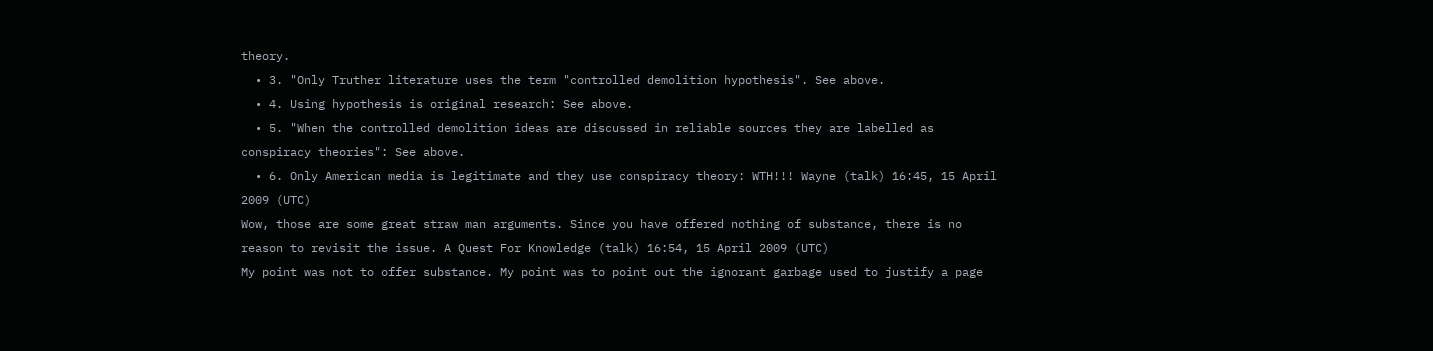theory.
  • 3. "Only Truther literature uses the term "controlled demolition hypothesis". See above.
  • 4. Using hypothesis is original research: See above.
  • 5. "When the controlled demolition ideas are discussed in reliable sources they are labelled as conspiracy theories": See above.
  • 6. Only American media is legitimate and they use conspiracy theory: WTH!!! Wayne (talk) 16:45, 15 April 2009 (UTC)
Wow, those are some great straw man arguments. Since you have offered nothing of substance, there is no reason to revisit the issue. A Quest For Knowledge (talk) 16:54, 15 April 2009 (UTC)
My point was not to offer substance. My point was to point out the ignorant garbage used to justify a page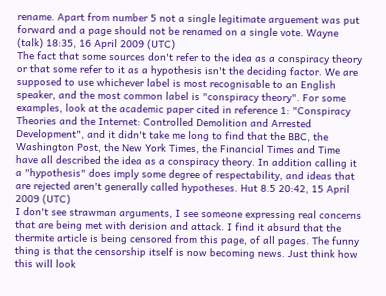rename. Apart from number 5 not a single legitimate arguement was put forward and a page should not be renamed on a single vote. Wayne (talk) 18:35, 16 April 2009 (UTC)
The fact that some sources don't refer to the idea as a conspiracy theory or that some refer to it as a hypothesis isn't the deciding factor. We are supposed to use whichever label is most recognisable to an English speaker, and the most common label is "conspiracy theory". For some examples, look at the academic paper cited in reference 1: "Conspiracy Theories and the Internet: Controlled Demolition and Arrested Development", and it didn't take me long to find that the BBC, the Washington Post, the New York Times, the Financial Times and Time have all described the idea as a conspiracy theory. In addition calling it a "hypothesis" does imply some degree of respectability, and ideas that are rejected aren't generally called hypotheses. Hut 8.5 20:42, 15 April 2009 (UTC)
I don't see strawman arguments, I see someone expressing real concerns that are being met with derision and attack. I find it absurd that the thermite article is being censored from this page, of all pages. The funny thing is that the censorship itself is now becoming news. Just think how this will look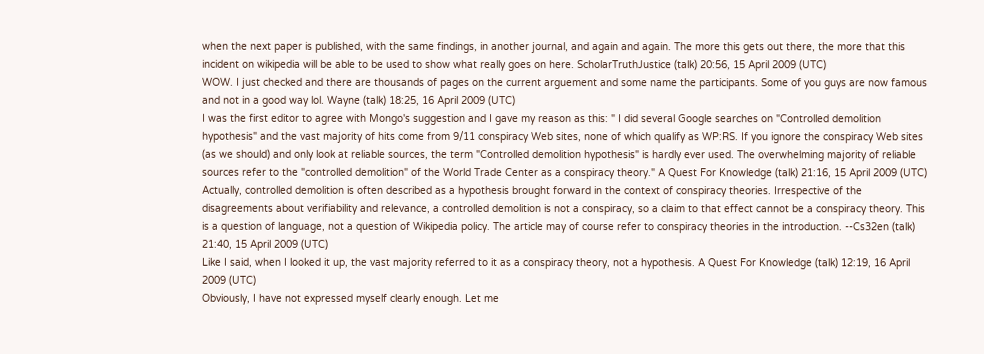when the next paper is published, with the same findings, in another journal, and again and again. The more this gets out there, the more that this incident on wikipedia will be able to be used to show what really goes on here. ScholarTruthJustice (talk) 20:56, 15 April 2009 (UTC)
WOW. I just checked and there are thousands of pages on the current arguement and some name the participants. Some of you guys are now famous and not in a good way lol. Wayne (talk) 18:25, 16 April 2009 (UTC)
I was the first editor to agree with Mongo's suggestion and I gave my reason as this: " I did several Google searches on "Controlled demolition hypothesis" and the vast majority of hits come from 9/11 conspiracy Web sites, none of which qualify as WP:RS. If you ignore the conspiracy Web sites (as we should) and only look at reliable sources, the term "Controlled demolition hypothesis" is hardly ever used. The overwhelming majority of reliable sources refer to the "controlled demolition" of the World Trade Center as a conspiracy theory." A Quest For Knowledge (talk) 21:16, 15 April 2009 (UTC)
Actually, controlled demolition is often described as a hypothesis brought forward in the context of conspiracy theories. Irrespective of the disagreements about verifiability and relevance, a controlled demolition is not a conspiracy, so a claim to that effect cannot be a conspiracy theory. This is a question of language, not a question of Wikipedia policy. The article may of course refer to conspiracy theories in the introduction. --Cs32en (talk) 21:40, 15 April 2009 (UTC)
Like I said, when I looked it up, the vast majority referred to it as a conspiracy theory, not a hypothesis. A Quest For Knowledge (talk) 12:19, 16 April 2009 (UTC)
Obviously, I have not expressed myself clearly enough. Let me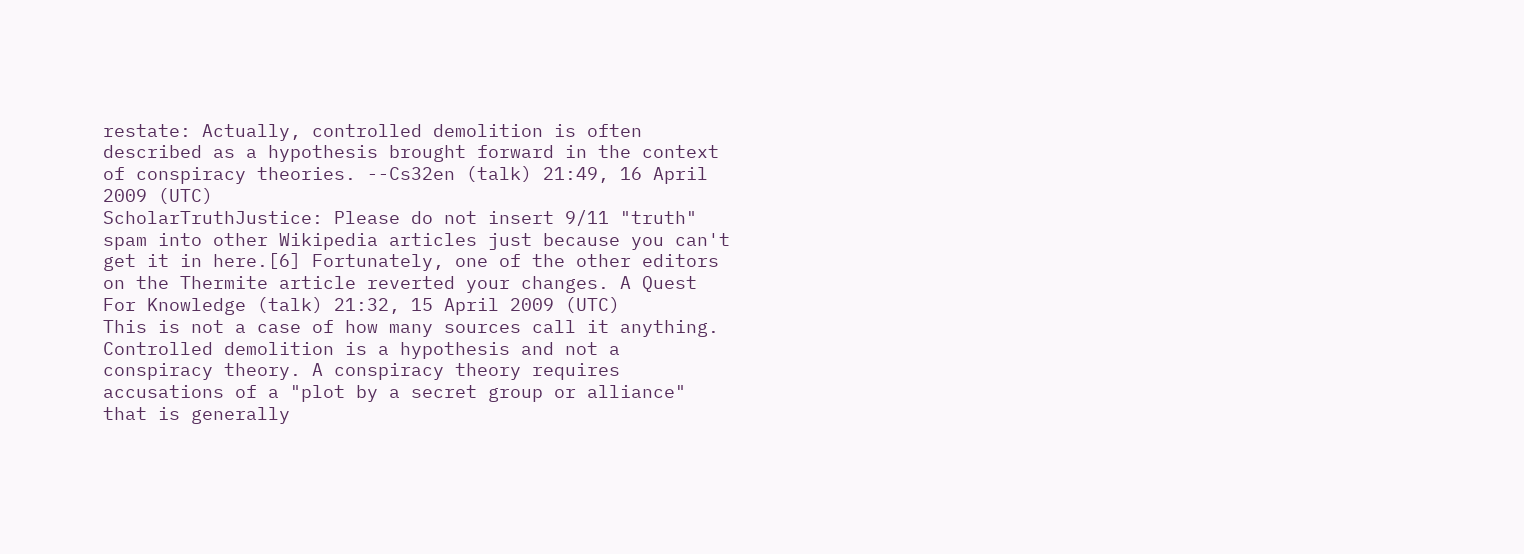restate: Actually, controlled demolition is often described as a hypothesis brought forward in the context of conspiracy theories. --Cs32en (talk) 21:49, 16 April 2009 (UTC)
ScholarTruthJustice: Please do not insert 9/11 "truth" spam into other Wikipedia articles just because you can't get it in here.[6] Fortunately, one of the other editors on the Thermite article reverted your changes. A Quest For Knowledge (talk) 21:32, 15 April 2009 (UTC)
This is not a case of how many sources call it anything. Controlled demolition is a hypothesis and not a conspiracy theory. A conspiracy theory requires accusations of a "plot by a secret group or alliance" that is generally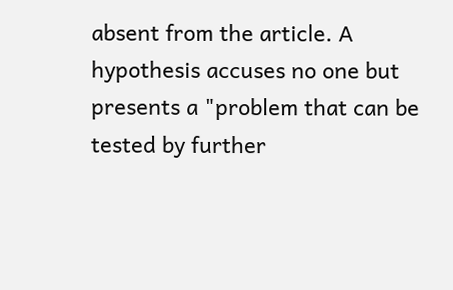absent from the article. A hypothesis accuses no one but presents a "problem that can be tested by further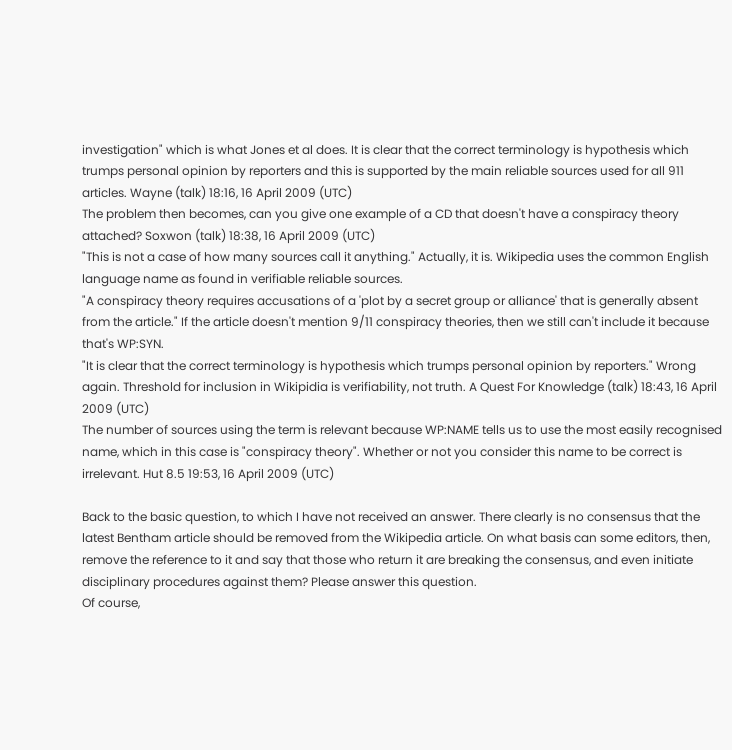investigation" which is what Jones et al does. It is clear that the correct terminology is hypothesis which trumps personal opinion by reporters and this is supported by the main reliable sources used for all 911 articles. Wayne (talk) 18:16, 16 April 2009 (UTC)
The problem then becomes, can you give one example of a CD that doesn't have a conspiracy theory attached? Soxwon (talk) 18:38, 16 April 2009 (UTC)
"This is not a case of how many sources call it anything." Actually, it is. Wikipedia uses the common English language name as found in verifiable reliable sources.
"A conspiracy theory requires accusations of a 'plot by a secret group or alliance' that is generally absent from the article." If the article doesn't mention 9/11 conspiracy theories, then we still can't include it because that's WP:SYN.
"It is clear that the correct terminology is hypothesis which trumps personal opinion by reporters." Wrong again. Threshold for inclusion in Wikipidia is verifiability, not truth. A Quest For Knowledge (talk) 18:43, 16 April 2009 (UTC)
The number of sources using the term is relevant because WP:NAME tells us to use the most easily recognised name, which in this case is "conspiracy theory". Whether or not you consider this name to be correct is irrelevant. Hut 8.5 19:53, 16 April 2009 (UTC)

Back to the basic question, to which I have not received an answer. There clearly is no consensus that the latest Bentham article should be removed from the Wikipedia article. On what basis can some editors, then, remove the reference to it and say that those who return it are breaking the consensus, and even initiate disciplinary procedures against them? Please answer this question.
Of course,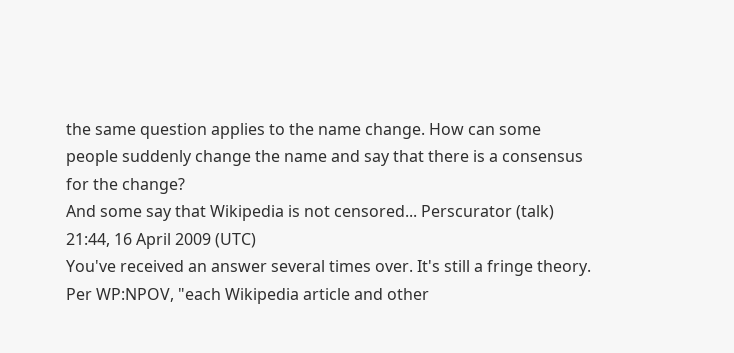the same question applies to the name change. How can some people suddenly change the name and say that there is a consensus for the change?
And some say that Wikipedia is not censored... Perscurator (talk) 21:44, 16 April 2009 (UTC)
You've received an answer several times over. It's still a fringe theory. Per WP:NPOV, "each Wikipedia article and other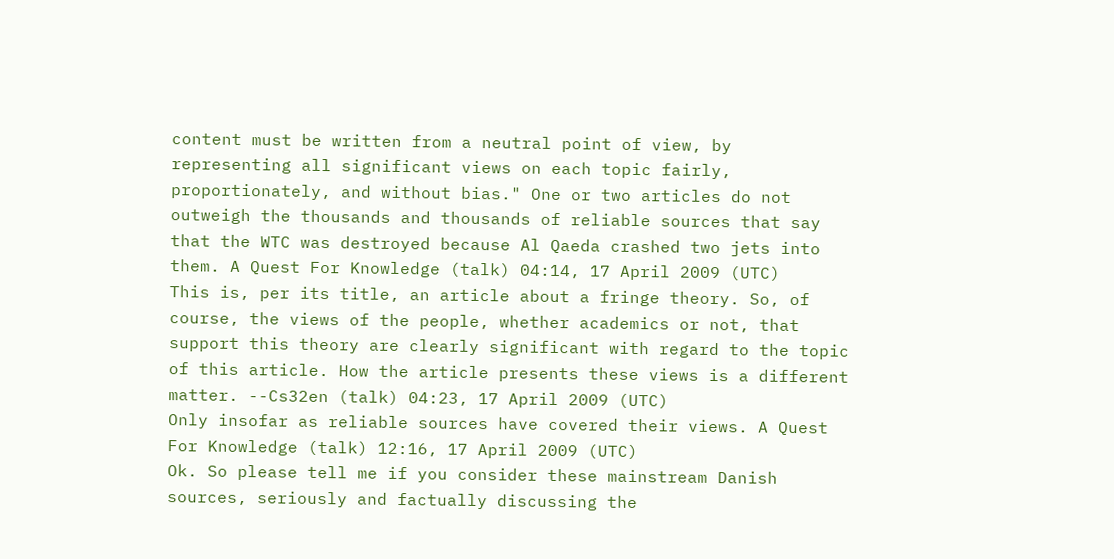content must be written from a neutral point of view, by representing all significant views on each topic fairly, proportionately, and without bias." One or two articles do not outweigh the thousands and thousands of reliable sources that say that the WTC was destroyed because Al Qaeda crashed two jets into them. A Quest For Knowledge (talk) 04:14, 17 April 2009 (UTC)
This is, per its title, an article about a fringe theory. So, of course, the views of the people, whether academics or not, that support this theory are clearly significant with regard to the topic of this article. How the article presents these views is a different matter. --Cs32en (talk) 04:23, 17 April 2009 (UTC)
Only insofar as reliable sources have covered their views. A Quest For Knowledge (talk) 12:16, 17 April 2009 (UTC)
Ok. So please tell me if you consider these mainstream Danish sources, seriously and factually discussing the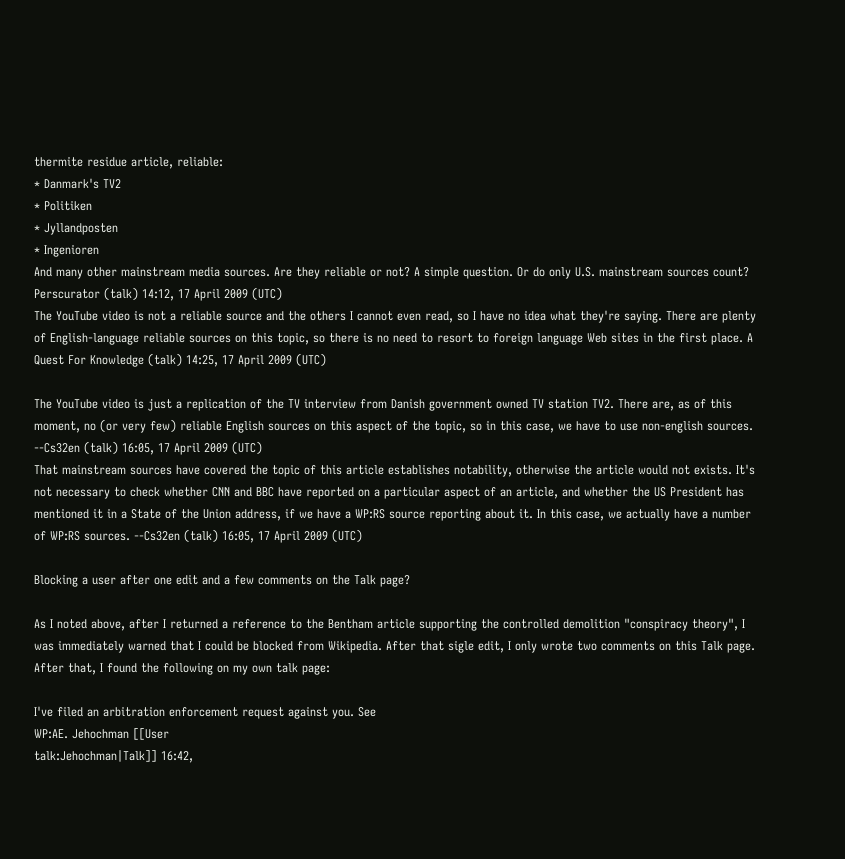thermite residue article, reliable:
* Danmark's TV2
* Politiken
* Jyllandposten
* Ingenioren
And many other mainstream media sources. Are they reliable or not? A simple question. Or do only U.S. mainstream sources count?
Perscurator (talk) 14:12, 17 April 2009 (UTC)
The YouTube video is not a reliable source and the others I cannot even read, so I have no idea what they're saying. There are plenty of English-language reliable sources on this topic, so there is no need to resort to foreign language Web sites in the first place. A Quest For Knowledge (talk) 14:25, 17 April 2009 (UTC)

The YouTube video is just a replication of the TV interview from Danish government owned TV station TV2. There are, as of this moment, no (or very few) reliable English sources on this aspect of the topic, so in this case, we have to use non-english sources. --Cs32en (talk) 16:05, 17 April 2009 (UTC)
That mainstream sources have covered the topic of this article establishes notability, otherwise the article would not exists. It's not necessary to check whether CNN and BBC have reported on a particular aspect of an article, and whether the US President has mentioned it in a State of the Union address, if we have a WP:RS source reporting about it. In this case, we actually have a number of WP:RS sources. --Cs32en (talk) 16:05, 17 April 2009 (UTC)

Blocking a user after one edit and a few comments on the Talk page?

As I noted above, after I returned a reference to the Bentham article supporting the controlled demolition "conspiracy theory", I was immediately warned that I could be blocked from Wikipedia. After that sigle edit, I only wrote two comments on this Talk page. After that, I found the following on my own talk page:

I've filed an arbitration enforcement request against you. See
WP:AE. Jehochman [[User
talk:Jehochman|Talk]] 16:42,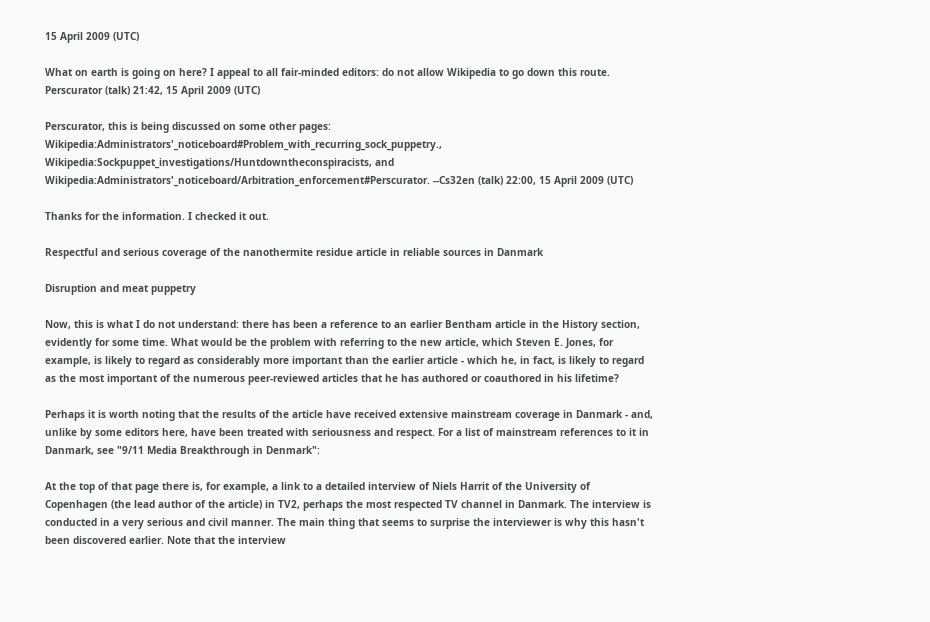15 April 2009 (UTC)

What on earth is going on here? I appeal to all fair-minded editors: do not allow Wikipedia to go down this route. Perscurator (talk) 21:42, 15 April 2009 (UTC)

Perscurator, this is being discussed on some other pages: Wikipedia:Administrators'_noticeboard#Problem_with_recurring_sock_puppetry., Wikipedia:Sockpuppet_investigations/Huntdowntheconspiracists, and Wikipedia:Administrators'_noticeboard/Arbitration_enforcement#Perscurator. --Cs32en (talk) 22:00, 15 April 2009 (UTC)

Thanks for the information. I checked it out.

Respectful and serious coverage of the nanothermite residue article in reliable sources in Danmark

Disruption and meat puppetry

Now, this is what I do not understand: there has been a reference to an earlier Bentham article in the History section, evidently for some time. What would be the problem with referring to the new article, which Steven E. Jones, for example, is likely to regard as considerably more important than the earlier article - which he, in fact, is likely to regard as the most important of the numerous peer-reviewed articles that he has authored or coauthored in his lifetime?

Perhaps it is worth noting that the results of the article have received extensive mainstream coverage in Danmark - and, unlike by some editors here, have been treated with seriousness and respect. For a list of mainstream references to it in Danmark, see "9/11 Media Breakthrough in Denmark":

At the top of that page there is, for example, a link to a detailed interview of Niels Harrit of the University of Copenhagen (the lead author of the article) in TV2, perhaps the most respected TV channel in Danmark. The interview is conducted in a very serious and civil manner. The main thing that seems to surprise the interviewer is why this hasn't been discovered earlier. Note that the interview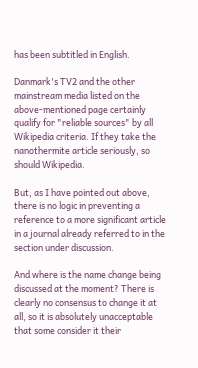has been subtitled in English.

Danmark's TV2 and the other mainstream media listed on the above-mentioned page certainly qualify for "reliable sources" by all Wikipedia criteria. If they take the nanothermite article seriously, so should Wikipedia.

But, as I have pointed out above, there is no logic in preventing a reference to a more significant article in a journal already referred to in the section under discussion.

And where is the name change being discussed at the moment? There is clearly no consensus to change it at all, so it is absolutely unacceptable that some consider it their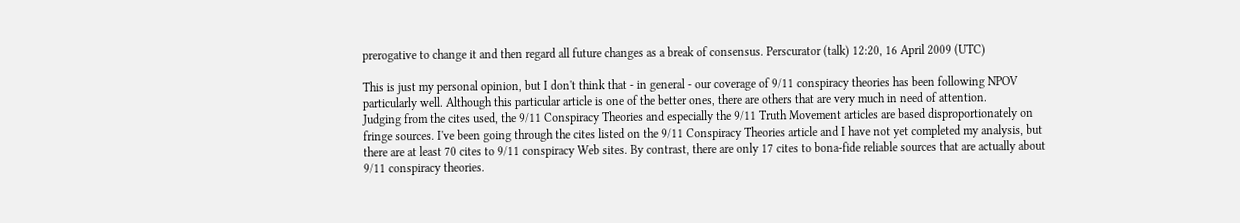prerogative to change it and then regard all future changes as a break of consensus. Perscurator (talk) 12:20, 16 April 2009 (UTC)

This is just my personal opinion, but I don't think that - in general - our coverage of 9/11 conspiracy theories has been following NPOV particularly well. Although this particular article is one of the better ones, there are others that are very much in need of attention.
Judging from the cites used, the 9/11 Conspiracy Theories and especially the 9/11 Truth Movement articles are based disproportionately on fringe sources. I've been going through the cites listed on the 9/11 Conspiracy Theories article and I have not yet completed my analysis, but there are at least 70 cites to 9/11 conspiracy Web sites. By contrast, there are only 17 cites to bona-fide reliable sources that are actually about 9/11 conspiracy theories.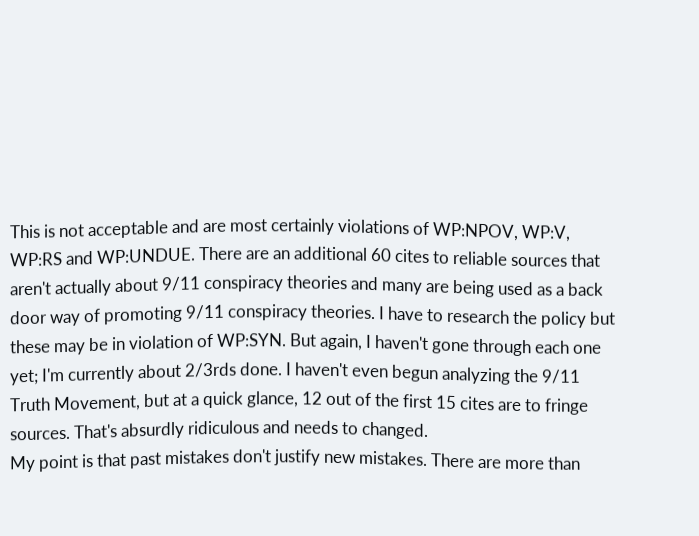This is not acceptable and are most certainly violations of WP:NPOV, WP:V, WP:RS and WP:UNDUE. There are an additional 60 cites to reliable sources that aren't actually about 9/11 conspiracy theories and many are being used as a back door way of promoting 9/11 conspiracy theories. I have to research the policy but these may be in violation of WP:SYN. But again, I haven't gone through each one yet; I'm currently about 2/3rds done. I haven't even begun analyzing the 9/11 Truth Movement, but at a quick glance, 12 out of the first 15 cites are to fringe sources. That's absurdly ridiculous and needs to changed.
My point is that past mistakes don't justify new mistakes. There are more than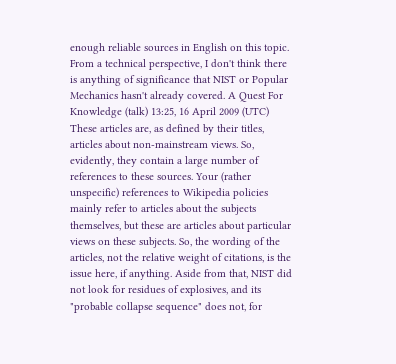enough reliable sources in English on this topic. From a technical perspective, I don't think there is anything of significance that NIST or Popular Mechanics hasn't already covered. A Quest For Knowledge (talk) 13:25, 16 April 2009 (UTC)
These articles are, as defined by their titles, articles about non-mainstream views. So, evidently, they contain a large number of references to these sources. Your (rather unspecific) references to Wikipedia policies mainly refer to articles about the subjects themselves, but these are articles about particular views on these subjects. So, the wording of the articles, not the relative weight of citations, is the issue here, if anything. Aside from that, NIST did not look for residues of explosives, and its "probable collapse sequence" does not, for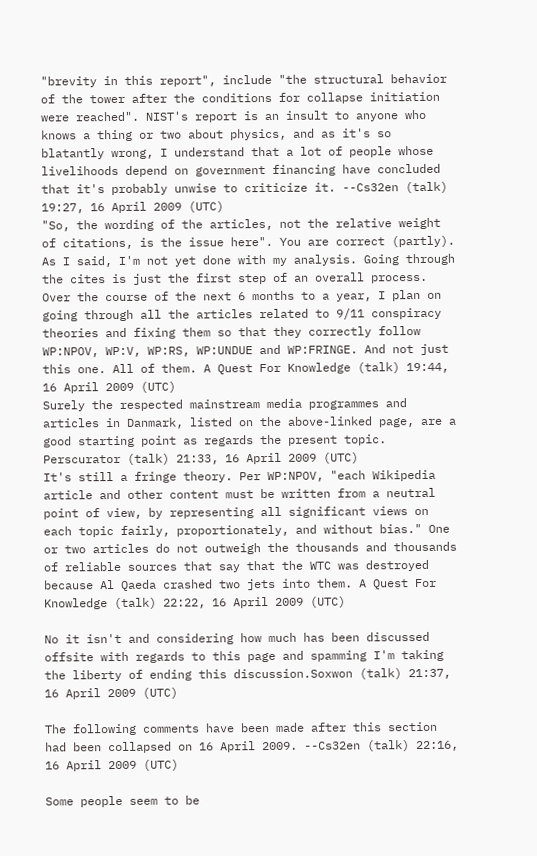"brevity in this report", include "the structural behavior of the tower after the conditions for collapse initiation were reached". NIST's report is an insult to anyone who knows a thing or two about physics, and as it's so blatantly wrong, I understand that a lot of people whose livelihoods depend on government financing have concluded that it's probably unwise to criticize it. --Cs32en (talk) 19:27, 16 April 2009 (UTC)
"So, the wording of the articles, not the relative weight of citations, is the issue here". You are correct (partly). As I said, I'm not yet done with my analysis. Going through the cites is just the first step of an overall process. Over the course of the next 6 months to a year, I plan on going through all the articles related to 9/11 conspiracy theories and fixing them so that they correctly follow WP:NPOV, WP:V, WP:RS, WP:UNDUE and WP:FRINGE. And not just this one. All of them. A Quest For Knowledge (talk) 19:44, 16 April 2009 (UTC)
Surely the respected mainstream media programmes and articles in Danmark, listed on the above-linked page, are a good starting point as regards the present topic. Perscurator (talk) 21:33, 16 April 2009 (UTC)
It's still a fringe theory. Per WP:NPOV, "each Wikipedia article and other content must be written from a neutral point of view, by representing all significant views on each topic fairly, proportionately, and without bias." One or two articles do not outweigh the thousands and thousands of reliable sources that say that the WTC was destroyed because Al Qaeda crashed two jets into them. A Quest For Knowledge (talk) 22:22, 16 April 2009 (UTC)

No it isn't and considering how much has been discussed offsite with regards to this page and spamming I'm taking the liberty of ending this discussion.Soxwon (talk) 21:37, 16 April 2009 (UTC)

The following comments have been made after this section had been collapsed on 16 April 2009. --Cs32en (talk) 22:16, 16 April 2009 (UTC)

Some people seem to be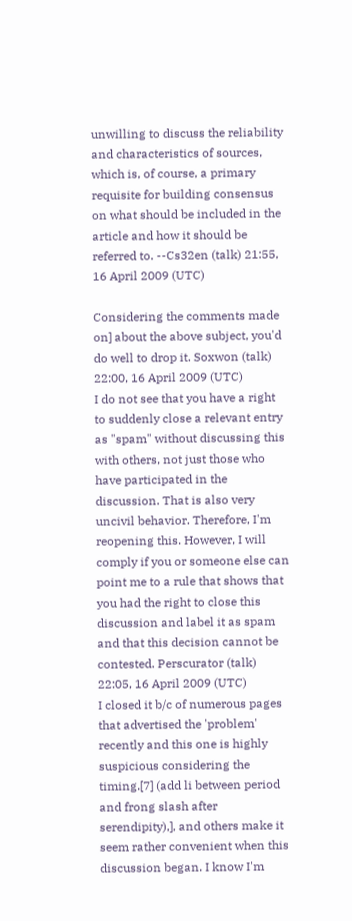unwilling to discuss the reliability and characteristics of sources, which is, of course, a primary requisite for building consensus on what should be included in the article and how it should be referred to. --Cs32en (talk) 21:55, 16 April 2009 (UTC)

Considering the comments made on] about the above subject, you'd do well to drop it. Soxwon (talk) 22:00, 16 April 2009 (UTC)
I do not see that you have a right to suddenly close a relevant entry as "spam" without discussing this with others, not just those who have participated in the discussion. That is also very uncivil behavior. Therefore, I'm reopening this. However, I will comply if you or someone else can point me to a rule that shows that you had the right to close this discussion and label it as spam and that this decision cannot be contested. Perscurator (talk) 22:05, 16 April 2009 (UTC)
I closed it b/c of numerous pages that advertised the 'problem' recently and this one is highly suspicious considering the timing.[7] (add li between period and frong slash after serendipity),], and others make it seem rather convenient when this discussion began. I know I'm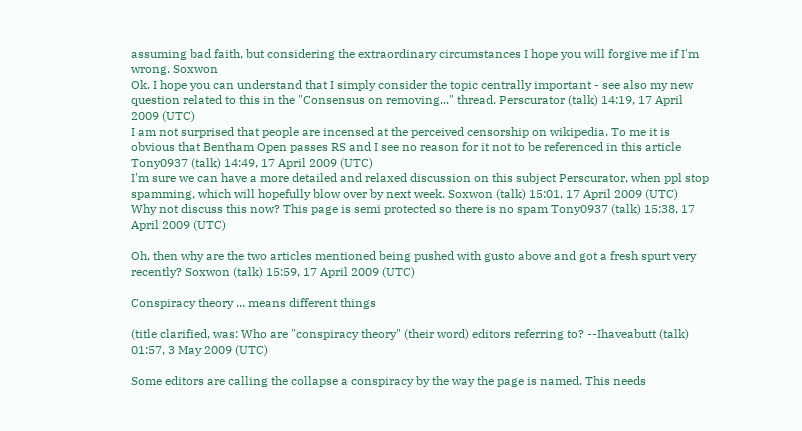assuming bad faith, but considering the extraordinary circumstances I hope you will forgive me if I'm wrong. Soxwon
Ok. I hope you can understand that I simply consider the topic centrally important - see also my new question related to this in the "Consensus on removing..." thread. Perscurator (talk) 14:19, 17 April 2009 (UTC)
I am not surprised that people are incensed at the perceived censorship on wikipedia. To me it is obvious that Bentham Open passes RS and I see no reason for it not to be referenced in this article Tony0937 (talk) 14:49, 17 April 2009 (UTC)
I'm sure we can have a more detailed and relaxed discussion on this subject Perscurator, when ppl stop spamming, which will hopefully blow over by next week. Soxwon (talk) 15:01, 17 April 2009 (UTC)
Why not discuss this now? This page is semi protected so there is no spam Tony0937 (talk) 15:38, 17 April 2009 (UTC)

Oh, then why are the two articles mentioned being pushed with gusto above and got a fresh spurt very recently? Soxwon (talk) 15:59, 17 April 2009 (UTC)

Conspiracy theory ... means different things

(title clarified, was: Who are "conspiracy theory" (their word) editors referring to? --Ihaveabutt (talk) 01:57, 3 May 2009 (UTC)

Some editors are calling the collapse a conspiracy by the way the page is named. This needs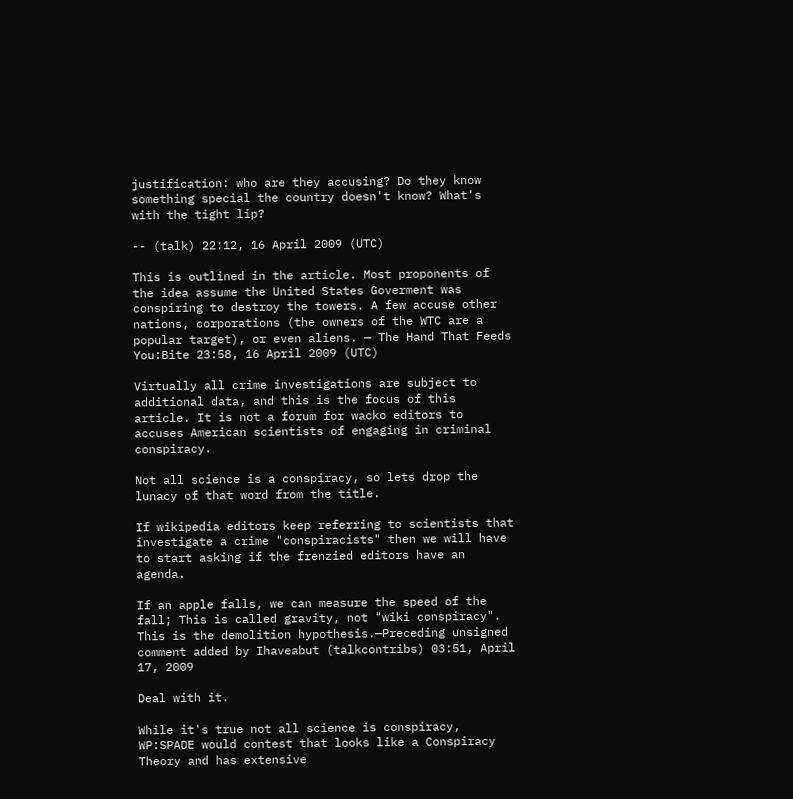justification: who are they accusing? Do they know something special the country doesn't know? What's with the tight lip?

-- (talk) 22:12, 16 April 2009 (UTC)

This is outlined in the article. Most proponents of the idea assume the United States Goverment was conspiring to destroy the towers. A few accuse other nations, corporations (the owners of the WTC are a popular target), or even aliens. — The Hand That Feeds You:Bite 23:58, 16 April 2009 (UTC)

Virtually all crime investigations are subject to additional data, and this is the focus of this article. It is not a forum for wacko editors to accuses American scientists of engaging in criminal conspiracy.

Not all science is a conspiracy, so lets drop the lunacy of that word from the title.

If wikipedia editors keep referring to scientists that investigate a crime "conspiracists" then we will have to start asking if the frenzied editors have an agenda.

If an apple falls, we can measure the speed of the fall; This is called gravity, not "wiki conspiracy". This is the demolition hypothesis.—Preceding unsigned comment added by Ihaveabut (talkcontribs) 03:51, April 17, 2009

Deal with it.

While it's true not all science is conspiracy, WP:SPADE would contest that looks like a Conspiracy Theory and has extensive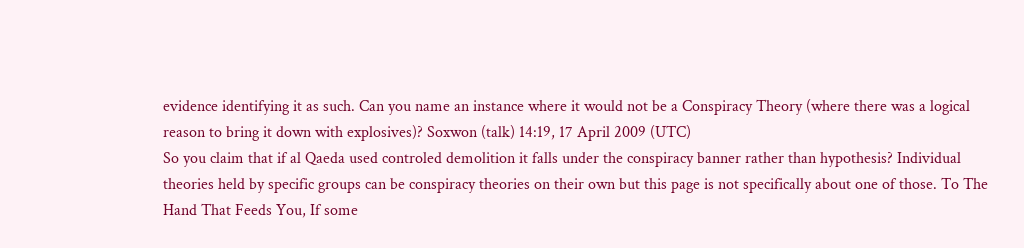evidence identifying it as such. Can you name an instance where it would not be a Conspiracy Theory (where there was a logical reason to bring it down with explosives)? Soxwon (talk) 14:19, 17 April 2009 (UTC)
So you claim that if al Qaeda used controled demolition it falls under the conspiracy banner rather than hypothesis? Individual theories held by specific groups can be conspiracy theories on their own but this page is not specifically about one of those. To The Hand That Feeds You, If some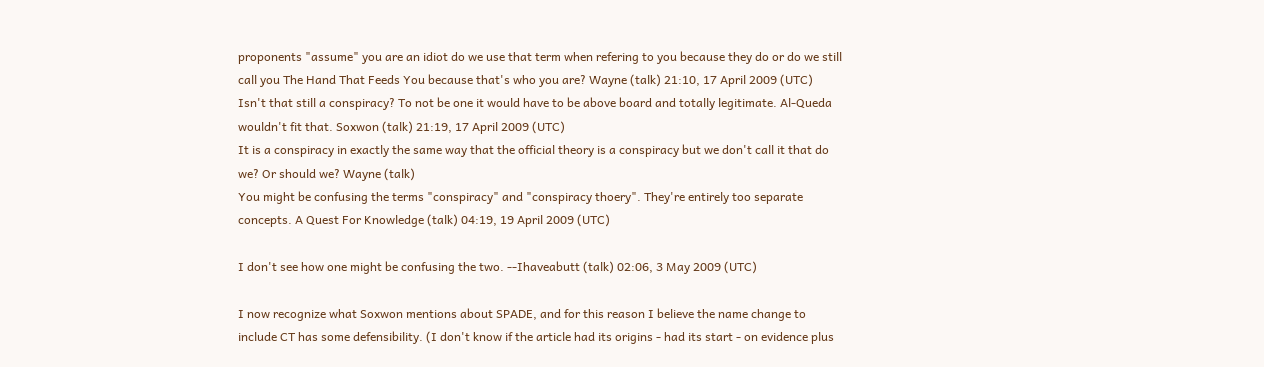proponents "assume" you are an idiot do we use that term when refering to you because they do or do we still call you The Hand That Feeds You because that's who you are? Wayne (talk) 21:10, 17 April 2009 (UTC)
Isn't that still a conspiracy? To not be one it would have to be above board and totally legitimate. Al-Queda wouldn't fit that. Soxwon (talk) 21:19, 17 April 2009 (UTC)
It is a conspiracy in exactly the same way that the official theory is a conspiracy but we don't call it that do we? Or should we? Wayne (talk)
You might be confusing the terms "conspiracy" and "conspiracy thoery". They're entirely too separate concepts. A Quest For Knowledge (talk) 04:19, 19 April 2009 (UTC)

I don't see how one might be confusing the two. --Ihaveabutt (talk) 02:06, 3 May 2009 (UTC)

I now recognize what Soxwon mentions about SPADE, and for this reason I believe the name change to include CT has some defensibility. (I don't know if the article had its origins - had its start - on evidence plus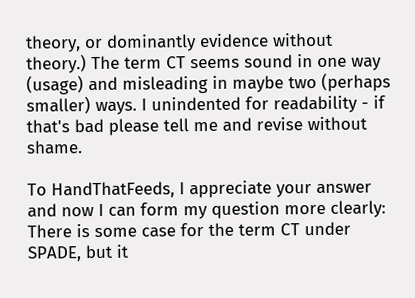theory, or dominantly evidence without theory.) The term CT seems sound in one way (usage) and misleading in maybe two (perhaps smaller) ways. I unindented for readability - if that's bad please tell me and revise without shame.

To HandThatFeeds, I appreciate your answer and now I can form my question more clearly: There is some case for the term CT under SPADE, but it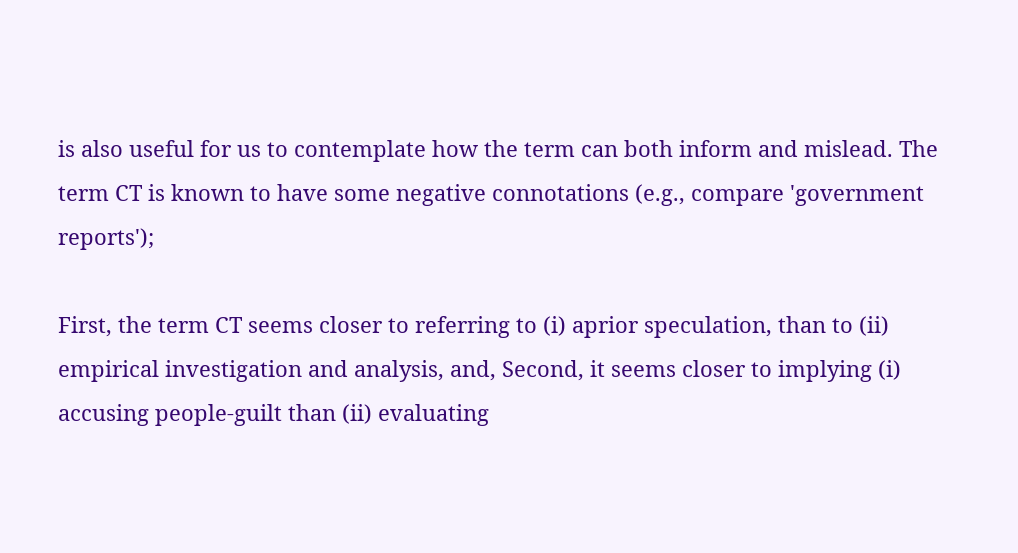is also useful for us to contemplate how the term can both inform and mislead. The term CT is known to have some negative connotations (e.g., compare 'government reports');

First, the term CT seems closer to referring to (i) aprior speculation, than to (ii) empirical investigation and analysis, and, Second, it seems closer to implying (i) accusing people-guilt than (ii) evaluating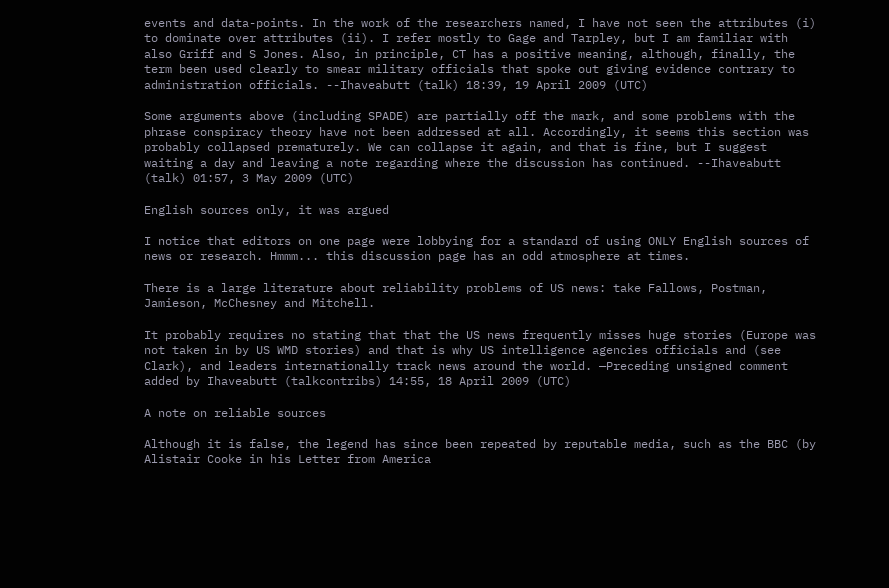events and data-points. In the work of the researchers named, I have not seen the attributes (i) to dominate over attributes (ii). I refer mostly to Gage and Tarpley, but I am familiar with also Griff and S Jones. Also, in principle, CT has a positive meaning, although, finally, the term been used clearly to smear military officials that spoke out giving evidence contrary to administration officials. --Ihaveabutt (talk) 18:39, 19 April 2009 (UTC)

Some arguments above (including SPADE) are partially off the mark, and some problems with the phrase conspiracy theory have not been addressed at all. Accordingly, it seems this section was probably collapsed prematurely. We can collapse it again, and that is fine, but I suggest waiting a day and leaving a note regarding where the discussion has continued. --Ihaveabutt (talk) 01:57, 3 May 2009 (UTC)

English sources only, it was argued

I notice that editors on one page were lobbying for a standard of using ONLY English sources of news or research. Hmmm... this discussion page has an odd atmosphere at times.

There is a large literature about reliability problems of US news: take Fallows, Postman, Jamieson, McChesney and Mitchell.

It probably requires no stating that that the US news frequently misses huge stories (Europe was not taken in by US WMD stories) and that is why US intelligence agencies officials and (see Clark), and leaders internationally track news around the world. —Preceding unsigned comment added by Ihaveabutt (talkcontribs) 14:55, 18 April 2009 (UTC)

A note on reliable sources

Although it is false, the legend has since been repeated by reputable media, such as the BBC (by Alistair Cooke in his Letter from America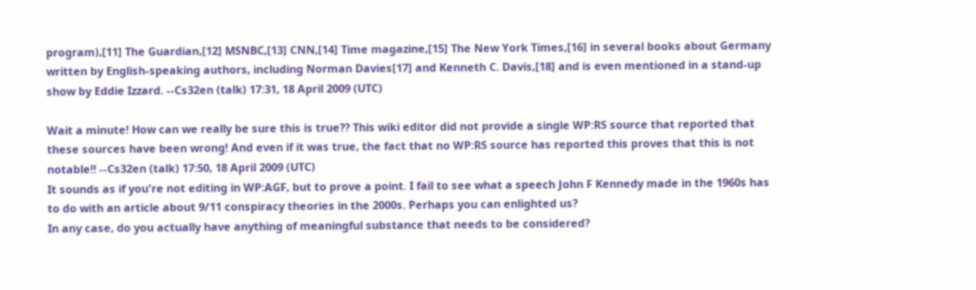program),[11] The Guardian,[12] MSNBC,[13] CNN,[14] Time magazine,[15] The New York Times,[16] in several books about Germany written by English-speaking authors, including Norman Davies[17] and Kenneth C. Davis,[18] and is even mentioned in a stand-up show by Eddie Izzard. --Cs32en (talk) 17:31, 18 April 2009 (UTC)

Wait a minute! How can we really be sure this is true?? This wiki editor did not provide a single WP:RS source that reported that these sources have been wrong! And even if it was true, the fact that no WP:RS source has reported this proves that this is not notable!! --Cs32en (talk) 17:50, 18 April 2009 (UTC)
It sounds as if you're not editing in WP:AGF, but to prove a point. I fail to see what a speech John F Kennedy made in the 1960s has to do with an article about 9/11 conspiracy theories in the 2000s. Perhaps you can enlighted us?
In any case, do you actually have anything of meaningful substance that needs to be considered?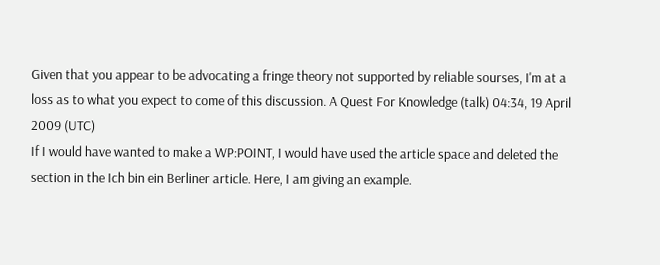Given that you appear to be advocating a fringe theory not supported by reliable sourses, I'm at a loss as to what you expect to come of this discussion. A Quest For Knowledge (talk) 04:34, 19 April 2009 (UTC)
If I would have wanted to make a WP:POINT, I would have used the article space and deleted the section in the Ich bin ein Berliner article. Here, I am giving an example.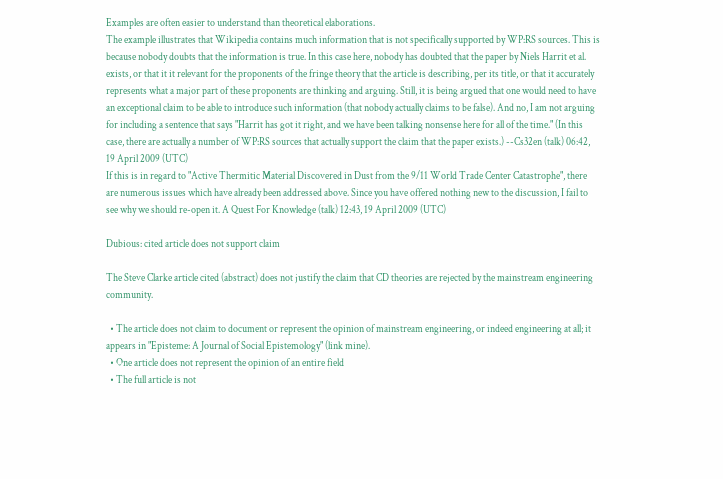Examples are often easier to understand than theoretical elaborations.
The example illustrates that Wikipedia contains much information that is not specifically supported by WP:RS sources. This is because nobody doubts that the information is true. In this case here, nobody has doubted that the paper by Niels Harrit et al. exists, or that it it relevant for the proponents of the fringe theory that the article is describing, per its title, or that it accurately represents what a major part of these proponents are thinking and arguing. Still, it is being argued that one would need to have an exceptional claim to be able to introduce such information (that nobody actually claims to be false). And no, I am not arguing for including a sentence that says "Harrit has got it right, and we have been talking nonsense here for all of the time." (In this case, there are actually a number of WP:RS sources that actually support the claim that the paper exists.) --Cs32en (talk) 06:42, 19 April 2009 (UTC)
If this is in regard to "Active Thermitic Material Discovered in Dust from the 9/11 World Trade Center Catastrophe", there are numerous issues which have already been addressed above. Since you have offered nothing new to the discussion, I fail to see why we should re-open it. A Quest For Knowledge (talk) 12:43, 19 April 2009 (UTC)

Dubious: cited article does not support claim

The Steve Clarke article cited (abstract) does not justify the claim that CD theories are rejected by the mainstream engineering community.

  • The article does not claim to document or represent the opinion of mainstream engineering, or indeed engineering at all; it appears in "Episteme: A Journal of Social Epistemology" (link mine).
  • One article does not represent the opinion of an entire field
  • The full article is not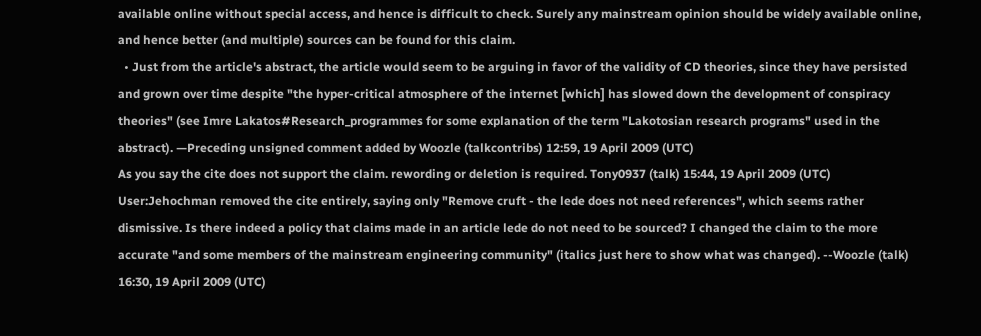available online without special access, and hence is difficult to check. Surely any mainstream opinion should be widely available online, and hence better (and multiple) sources can be found for this claim.
  • Just from the article's abstract, the article would seem to be arguing in favor of the validity of CD theories, since they have persisted and grown over time despite "the hyper-critical atmosphere of the internet [which] has slowed down the development of conspiracy theories" (see Imre Lakatos#Research_programmes for some explanation of the term "Lakotosian research programs" used in the abstract). —Preceding unsigned comment added by Woozle (talkcontribs) 12:59, 19 April 2009 (UTC)
As you say the cite does not support the claim. rewording or deletion is required. Tony0937 (talk) 15:44, 19 April 2009 (UTC)
User:Jehochman removed the cite entirely, saying only "Remove cruft - the lede does not need references", which seems rather dismissive. Is there indeed a policy that claims made in an article lede do not need to be sourced? I changed the claim to the more accurate "and some members of the mainstream engineering community" (italics just here to show what was changed). --Woozle (talk) 16:30, 19 April 2009 (UTC)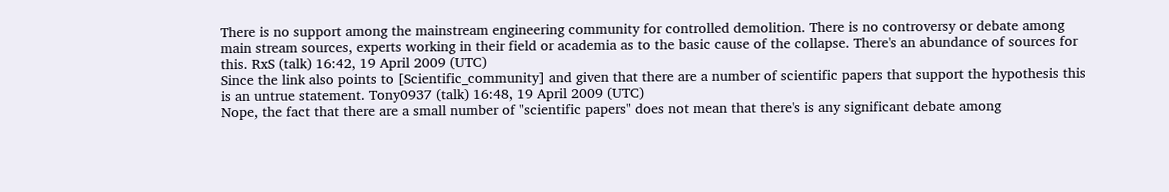There is no support among the mainstream engineering community for controlled demolition. There is no controversy or debate among main stream sources, experts working in their field or academia as to the basic cause of the collapse. There's an abundance of sources for this. RxS (talk) 16:42, 19 April 2009 (UTC)
Since the link also points to [Scientific_community] and given that there are a number of scientific papers that support the hypothesis this is an untrue statement. Tony0937 (talk) 16:48, 19 April 2009 (UTC)
Nope, the fact that there are a small number of "scientific papers" does not mean that there's is any significant debate among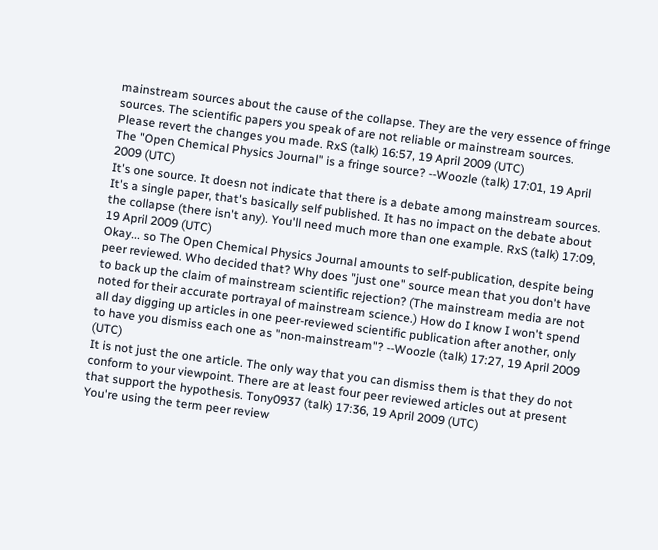mainstream sources about the cause of the collapse. They are the very essence of fringe sources. The scientific papers you speak of are not reliable or mainstream sources. Please revert the changes you made. RxS (talk) 16:57, 19 April 2009 (UTC)
The "Open Chemical Physics Journal" is a fringe source? --Woozle (talk) 17:01, 19 April 2009 (UTC)
It's one source. It doesn not indicate that there is a debate among mainstream sources. It's a single paper, that's basically self published. It has no impact on the debate about the collapse (there isn't any). You'll need much more than one example. RxS (talk) 17:09, 19 April 2009 (UTC)
Okay... so The Open Chemical Physics Journal amounts to self-publication, despite being peer reviewed. Who decided that? Why does "just one" source mean that you don't have to back up the claim of mainstream scientific rejection? (The mainstream media are not noted for their accurate portrayal of mainstream science.) How do I know I won't spend all day digging up articles in one peer-reviewed scientific publication after another, only to have you dismiss each one as "non-mainstream"? --Woozle (talk) 17:27, 19 April 2009 (UTC)
It is not just the one article. The only way that you can dismiss them is that they do not conform to your viewpoint. There are at least four peer reviewed articles out at present that support the hypothesis. Tony0937 (talk) 17:36, 19 April 2009 (UTC)
You're using the term peer review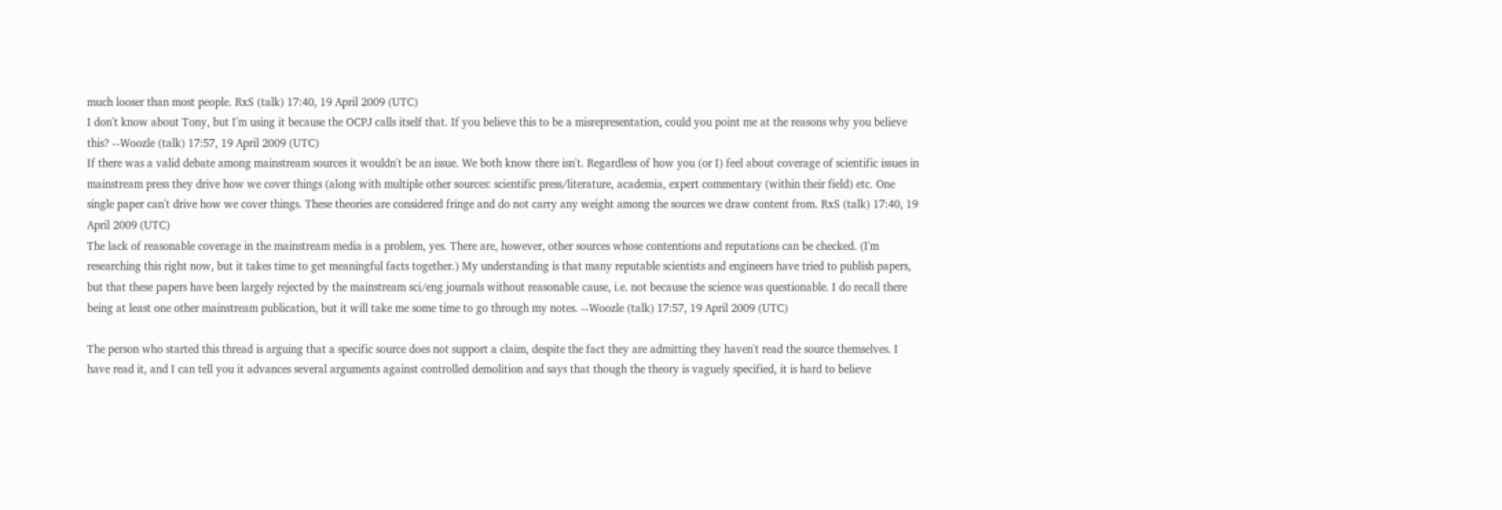much looser than most people. RxS (talk) 17:40, 19 April 2009 (UTC)
I don't know about Tony, but I'm using it because the OCPJ calls itself that. If you believe this to be a misrepresentation, could you point me at the reasons why you believe this? --Woozle (talk) 17:57, 19 April 2009 (UTC)
If there was a valid debate among mainstream sources it wouldn't be an issue. We both know there isn't. Regardless of how you (or I) feel about coverage of scientific issues in mainstream press they drive how we cover things (along with multiple other sources: scientific press/literature, academia, expert commentary (within their field) etc. One single paper can't drive how we cover things. These theories are considered fringe and do not carry any weight among the sources we draw content from. RxS (talk) 17:40, 19 April 2009 (UTC)
The lack of reasonable coverage in the mainstream media is a problem, yes. There are, however, other sources whose contentions and reputations can be checked. (I'm researching this right now, but it takes time to get meaningful facts together.) My understanding is that many reputable scientists and engineers have tried to publish papers, but that these papers have been largely rejected by the mainstream sci/eng journals without reasonable cause, i.e. not because the science was questionable. I do recall there being at least one other mainstream publication, but it will take me some time to go through my notes. --Woozle (talk) 17:57, 19 April 2009 (UTC)

The person who started this thread is arguing that a specific source does not support a claim, despite the fact they are admitting they haven't read the source themselves. I have read it, and I can tell you it advances several arguments against controlled demolition and says that though the theory is vaguely specified, it is hard to believe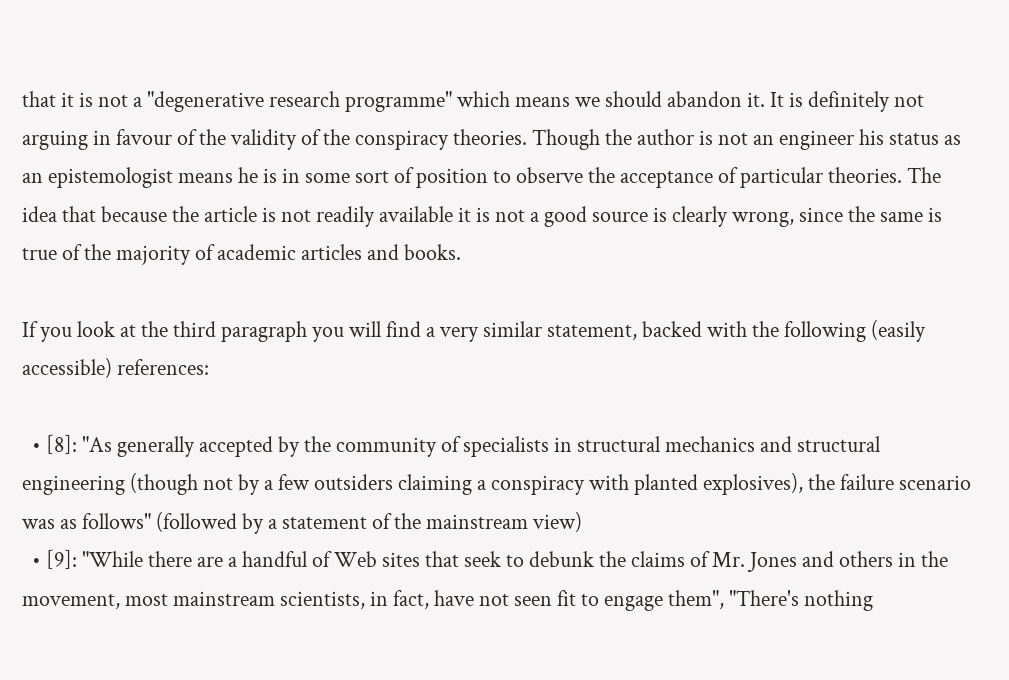that it is not a "degenerative research programme" which means we should abandon it. It is definitely not arguing in favour of the validity of the conspiracy theories. Though the author is not an engineer his status as an epistemologist means he is in some sort of position to observe the acceptance of particular theories. The idea that because the article is not readily available it is not a good source is clearly wrong, since the same is true of the majority of academic articles and books.

If you look at the third paragraph you will find a very similar statement, backed with the following (easily accessible) references:

  • [8]: "As generally accepted by the community of specialists in structural mechanics and structural engineering (though not by a few outsiders claiming a conspiracy with planted explosives), the failure scenario was as follows" (followed by a statement of the mainstream view)
  • [9]: "While there are a handful of Web sites that seek to debunk the claims of Mr. Jones and others in the movement, most mainstream scientists, in fact, have not seen fit to engage them", "There's nothing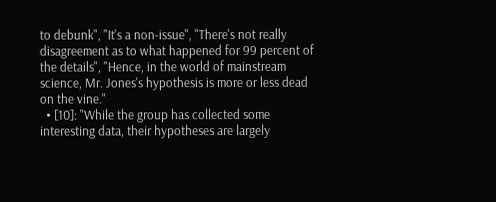to debunk", "It's a non-issue", "There's not really disagreement as to what happened for 99 percent of the details", "Hence, in the world of mainstream science, Mr. Jones's hypothesis is more or less dead on the vine."
  • [10]: "While the group has collected some interesting data, their hypotheses are largely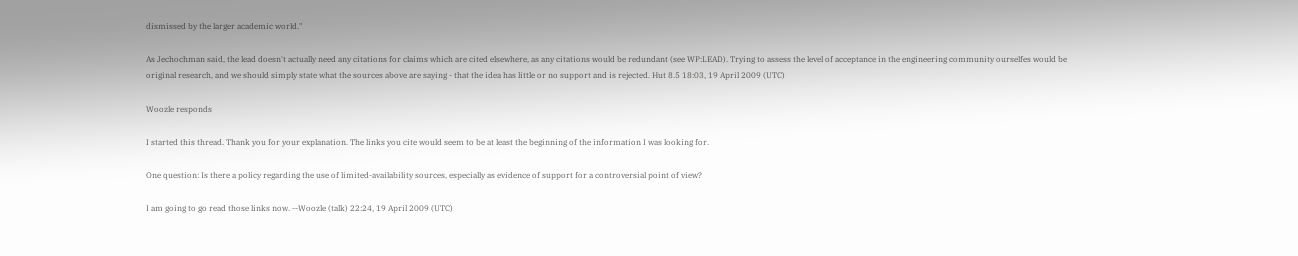dismissed by the larger academic world."

As Jechochman said, the lead doesn't actually need any citations for claims which are cited elsewhere, as any citations would be redundant (see WP:LEAD). Trying to assess the level of acceptance in the engineering community ourselfes would be original research, and we should simply state what the sources above are saying - that the idea has little or no support and is rejected. Hut 8.5 18:03, 19 April 2009 (UTC)

Woozle responds

I started this thread. Thank you for your explanation. The links you cite would seem to be at least the beginning of the information I was looking for.

One question: Is there a policy regarding the use of limited-availability sources, especially as evidence of support for a controversial point of view?

I am going to go read those links now. --Woozle (talk) 22:24, 19 April 2009 (UTC)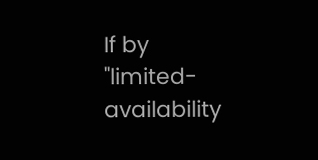If by "limited-availability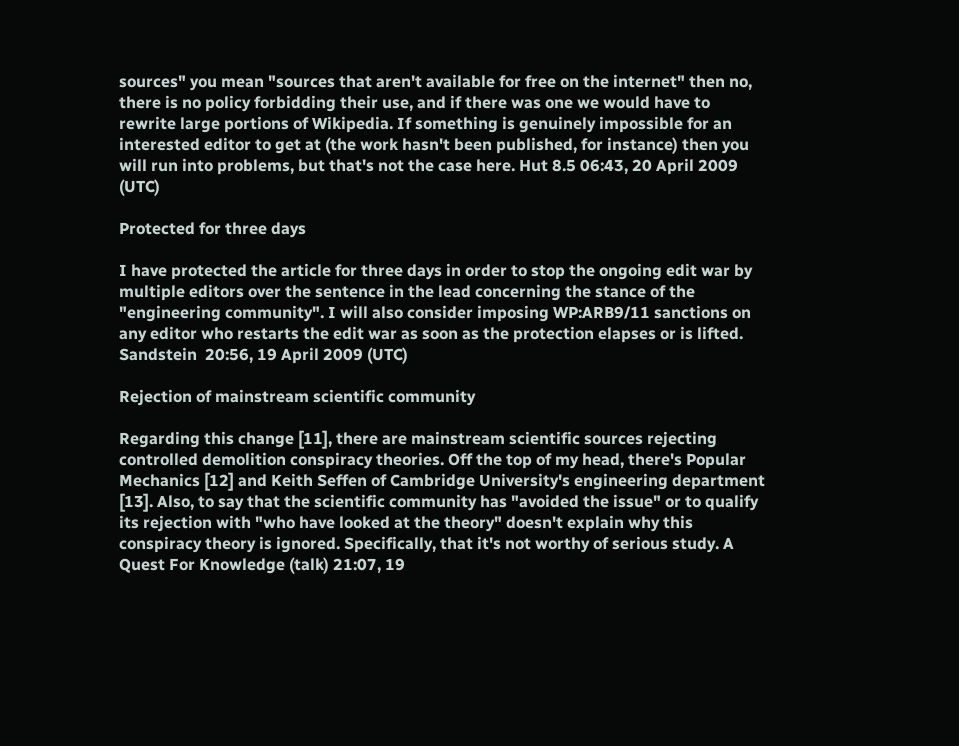sources" you mean "sources that aren't available for free on the internet" then no, there is no policy forbidding their use, and if there was one we would have to rewrite large portions of Wikipedia. If something is genuinely impossible for an interested editor to get at (the work hasn't been published, for instance) then you will run into problems, but that's not the case here. Hut 8.5 06:43, 20 April 2009 (UTC)

Protected for three days

I have protected the article for three days in order to stop the ongoing edit war by multiple editors over the sentence in the lead concerning the stance of the "engineering community". I will also consider imposing WP:ARB9/11 sanctions on any editor who restarts the edit war as soon as the protection elapses or is lifted.  Sandstein  20:56, 19 April 2009 (UTC)

Rejection of mainstream scientific community

Regarding this change [11], there are mainstream scientific sources rejecting controlled demolition conspiracy theories. Off the top of my head, there's Popular Mechanics [12] and Keith Seffen of Cambridge University's engineering department [13]. Also, to say that the scientific community has "avoided the issue" or to qualify its rejection with "who have looked at the theory" doesn't explain why this conspiracy theory is ignored. Specifically, that it's not worthy of serious study. A Quest For Knowledge (talk) 21:07, 19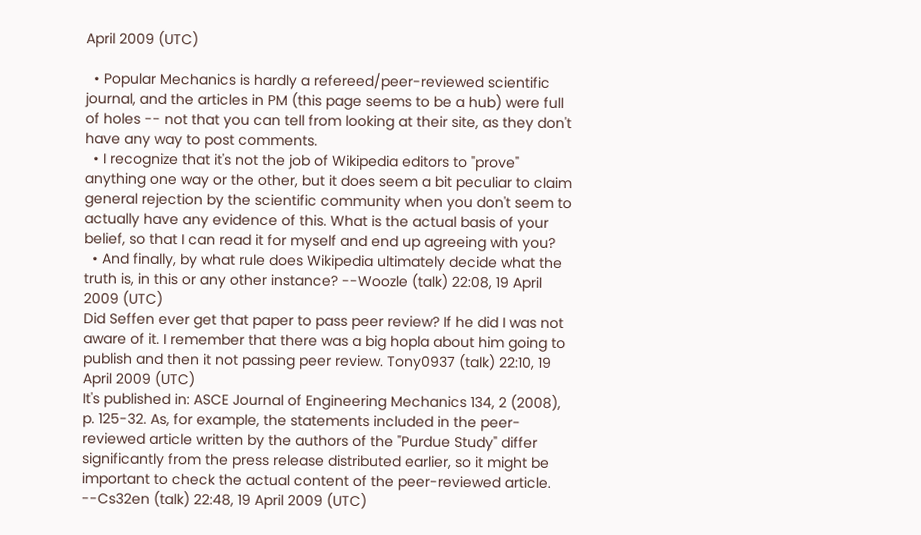April 2009 (UTC)

  • Popular Mechanics is hardly a refereed/peer-reviewed scientific journal, and the articles in PM (this page seems to be a hub) were full of holes -- not that you can tell from looking at their site, as they don't have any way to post comments.
  • I recognize that it's not the job of Wikipedia editors to "prove" anything one way or the other, but it does seem a bit peculiar to claim general rejection by the scientific community when you don't seem to actually have any evidence of this. What is the actual basis of your belief, so that I can read it for myself and end up agreeing with you?
  • And finally, by what rule does Wikipedia ultimately decide what the truth is, in this or any other instance? --Woozle (talk) 22:08, 19 April 2009 (UTC)
Did Seffen ever get that paper to pass peer review? If he did I was not aware of it. I remember that there was a big hopla about him going to publish and then it not passing peer review. Tony0937 (talk) 22:10, 19 April 2009 (UTC)
It's published in: ASCE Journal of Engineering Mechanics 134, 2 (2008), p. 125-32. As, for example, the statements included in the peer-reviewed article written by the authors of the "Purdue Study" differ significantly from the press release distributed earlier, so it might be important to check the actual content of the peer-reviewed article. --Cs32en (talk) 22:48, 19 April 2009 (UTC)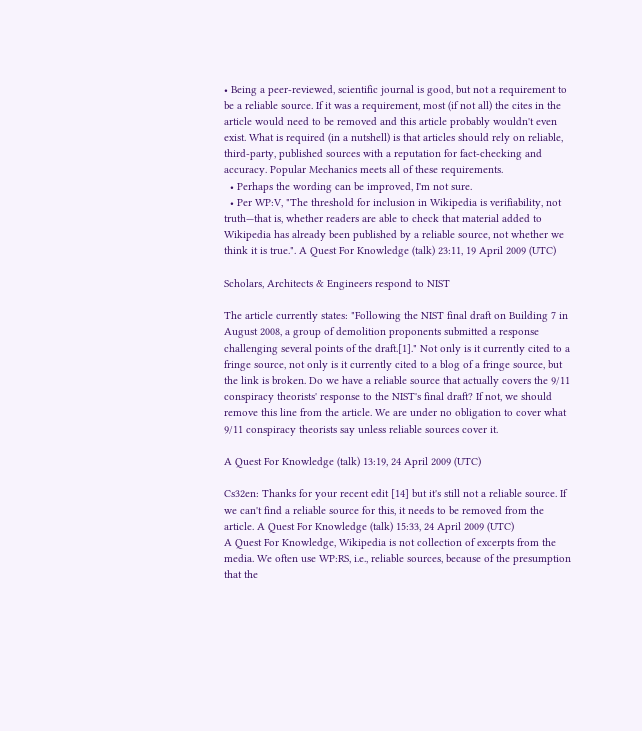• Being a peer-reviewed, scientific journal is good, but not a requirement to be a reliable source. If it was a requirement, most (if not all) the cites in the article would need to be removed and this article probably wouldn't even exist. What is required (in a nutshell) is that articles should rely on reliable, third-party, published sources with a reputation for fact-checking and accuracy. Popular Mechanics meets all of these requirements.
  • Perhaps the wording can be improved, I'm not sure.
  • Per WP:V, "The threshold for inclusion in Wikipedia is verifiability, not truth—that is, whether readers are able to check that material added to Wikipedia has already been published by a reliable source, not whether we think it is true.". A Quest For Knowledge (talk) 23:11, 19 April 2009 (UTC)

Scholars, Architects & Engineers respond to NIST

The article currently states: "Following the NIST final draft on Building 7 in August 2008, a group of demolition proponents submitted a response challenging several points of the draft.[1]." Not only is it currently cited to a fringe source, not only is it currently cited to a blog of a fringe source, but the link is broken. Do we have a reliable source that actually covers the 9/11 conspiracy theorists' response to the NIST's final draft? If not, we should remove this line from the article. We are under no obligation to cover what 9/11 conspiracy theorists say unless reliable sources cover it.

A Quest For Knowledge (talk) 13:19, 24 April 2009 (UTC)

Cs32en: Thanks for your recent edit [14] but it's still not a reliable source. If we can't find a reliable source for this, it needs to be removed from the article. A Quest For Knowledge (talk) 15:33, 24 April 2009 (UTC)
A Quest For Knowledge, Wikipedia is not collection of excerpts from the media. We often use WP:RS, i.e., reliable sources, because of the presumption that the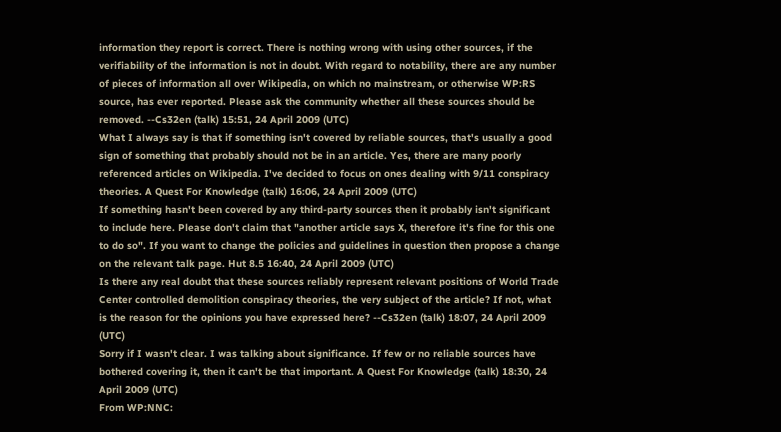information they report is correct. There is nothing wrong with using other sources, if the verifiability of the information is not in doubt. With regard to notability, there are any number of pieces of information all over Wikipedia, on which no mainstream, or otherwise WP:RS source, has ever reported. Please ask the community whether all these sources should be removed. --Cs32en (talk) 15:51, 24 April 2009 (UTC)
What I always say is that if something isn't covered by reliable sources, that's usually a good sign of something that probably should not be in an article. Yes, there are many poorly referenced articles on Wikipedia. I've decided to focus on ones dealing with 9/11 conspiracy theories. A Quest For Knowledge (talk) 16:06, 24 April 2009 (UTC)
If something hasn't been covered by any third-party sources then it probably isn't significant to include here. Please don't claim that "another article says X, therefore it's fine for this one to do so". If you want to change the policies and guidelines in question then propose a change on the relevant talk page. Hut 8.5 16:40, 24 April 2009 (UTC)
Is there any real doubt that these sources reliably represent relevant positions of World Trade Center controlled demolition conspiracy theories, the very subject of the article? If not, what is the reason for the opinions you have expressed here? --Cs32en (talk) 18:07, 24 April 2009 (UTC)
Sorry if I wasn't clear. I was talking about significance. If few or no reliable sources have bothered covering it, then it can't be that important. A Quest For Knowledge (talk) 18:30, 24 April 2009 (UTC)
From WP:NNC: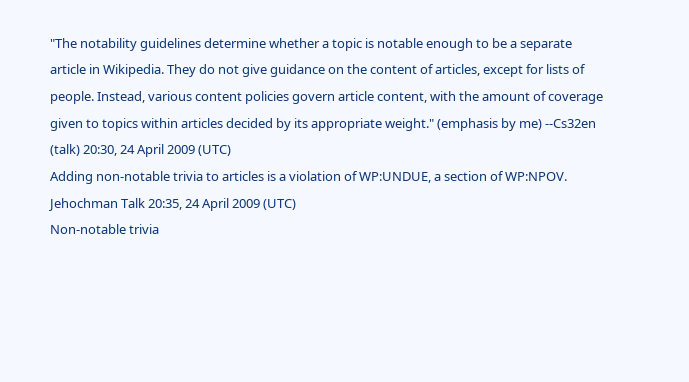"The notability guidelines determine whether a topic is notable enough to be a separate article in Wikipedia. They do not give guidance on the content of articles, except for lists of people. Instead, various content policies govern article content, with the amount of coverage given to topics within articles decided by its appropriate weight." (emphasis by me) --Cs32en (talk) 20:30, 24 April 2009 (UTC)
Adding non-notable trivia to articles is a violation of WP:UNDUE, a section of WP:NPOV. Jehochman Talk 20:35, 24 April 2009 (UTC)
Non-notable trivia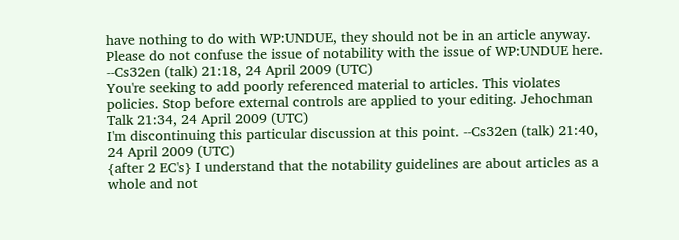have nothing to do with WP:UNDUE, they should not be in an article anyway. Please do not confuse the issue of notability with the issue of WP:UNDUE here. --Cs32en (talk) 21:18, 24 April 2009 (UTC)
You're seeking to add poorly referenced material to articles. This violates policies. Stop before external controls are applied to your editing. Jehochman Talk 21:34, 24 April 2009 (UTC)
I'm discontinuing this particular discussion at this point. --Cs32en (talk) 21:40, 24 April 2009 (UTC)
{after 2 EC's} I understand that the notability guidelines are about articles as a whole and not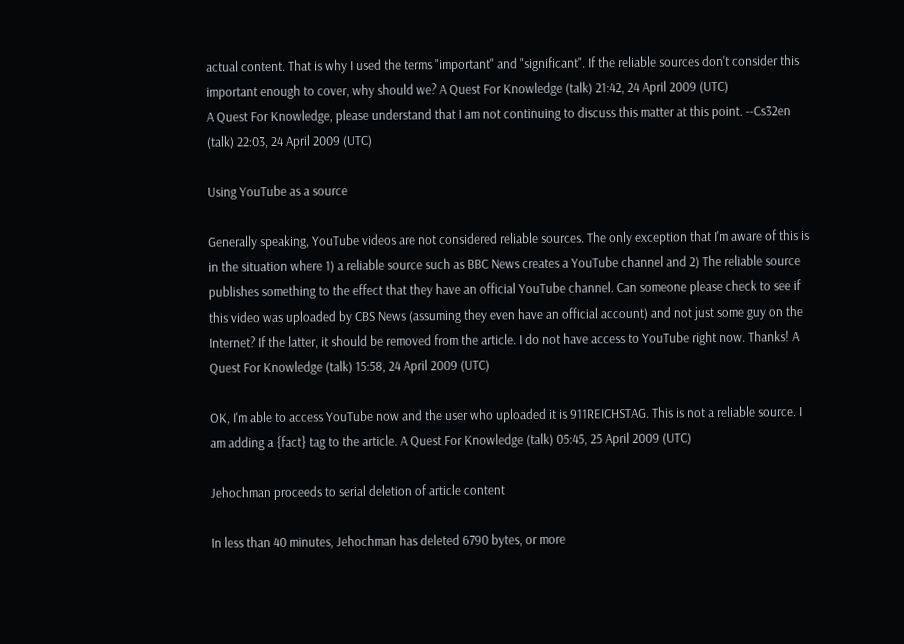actual content. That is why I used the terms "important" and "significant". If the reliable sources don't consider this important enough to cover, why should we? A Quest For Knowledge (talk) 21:42, 24 April 2009 (UTC)
A Quest For Knowledge, please understand that I am not continuing to discuss this matter at this point. --Cs32en (talk) 22:03, 24 April 2009 (UTC)

Using YouTube as a source

Generally speaking, YouTube videos are not considered reliable sources. The only exception that I'm aware of this is in the situation where 1) a reliable source such as BBC News creates a YouTube channel and 2) The reliable source publishes something to the effect that they have an official YouTube channel. Can someone please check to see if this video was uploaded by CBS News (assuming they even have an official account) and not just some guy on the Internet? If the latter, it should be removed from the article. I do not have access to YouTube right now. Thanks! A Quest For Knowledge (talk) 15:58, 24 April 2009 (UTC)

OK, I'm able to access YouTube now and the user who uploaded it is 911REICHSTAG. This is not a reliable source. I am adding a {fact} tag to the article. A Quest For Knowledge (talk) 05:45, 25 April 2009 (UTC)

Jehochman proceeds to serial deletion of article content

In less than 40 minutes, Jehochman has deleted 6790 bytes, or more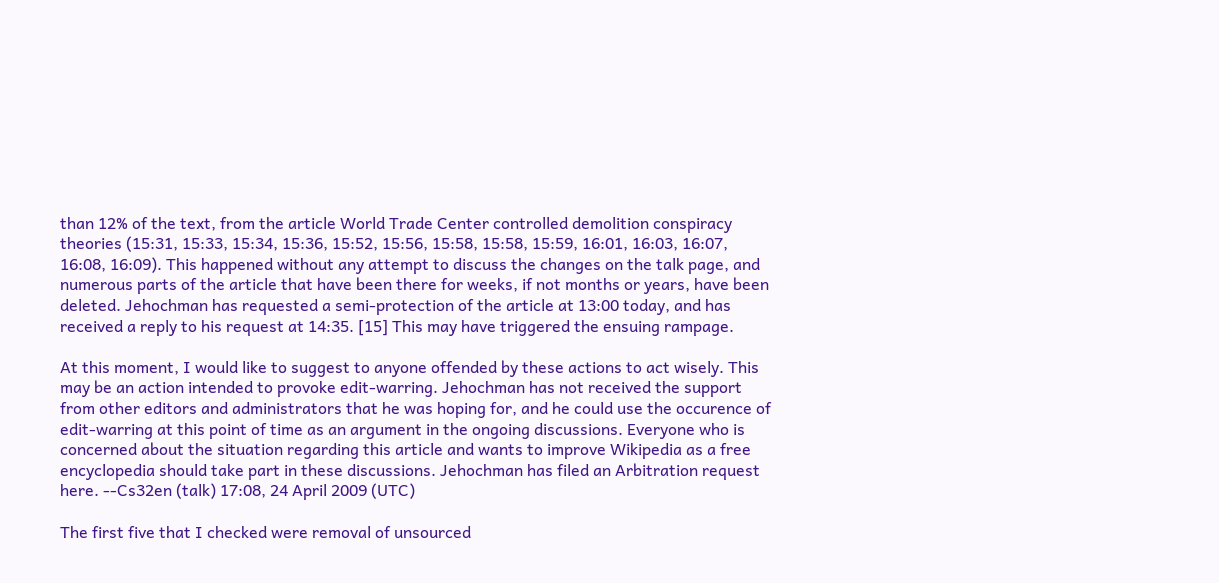than 12% of the text, from the article World Trade Center controlled demolition conspiracy theories (15:31, 15:33, 15:34, 15:36, 15:52, 15:56, 15:58, 15:58, 15:59, 16:01, 16:03, 16:07, 16:08, 16:09). This happened without any attempt to discuss the changes on the talk page, and numerous parts of the article that have been there for weeks, if not months or years, have been deleted. Jehochman has requested a semi-protection of the article at 13:00 today, and has received a reply to his request at 14:35. [15] This may have triggered the ensuing rampage.

At this moment, I would like to suggest to anyone offended by these actions to act wisely. This may be an action intended to provoke edit-warring. Jehochman has not received the support from other editors and administrators that he was hoping for, and he could use the occurence of edit-warring at this point of time as an argument in the ongoing discussions. Everyone who is concerned about the situation regarding this article and wants to improve Wikipedia as a free encyclopedia should take part in these discussions. Jehochman has filed an Arbitration request here. --Cs32en (talk) 17:08, 24 April 2009 (UTC)

The first five that I checked were removal of unsourced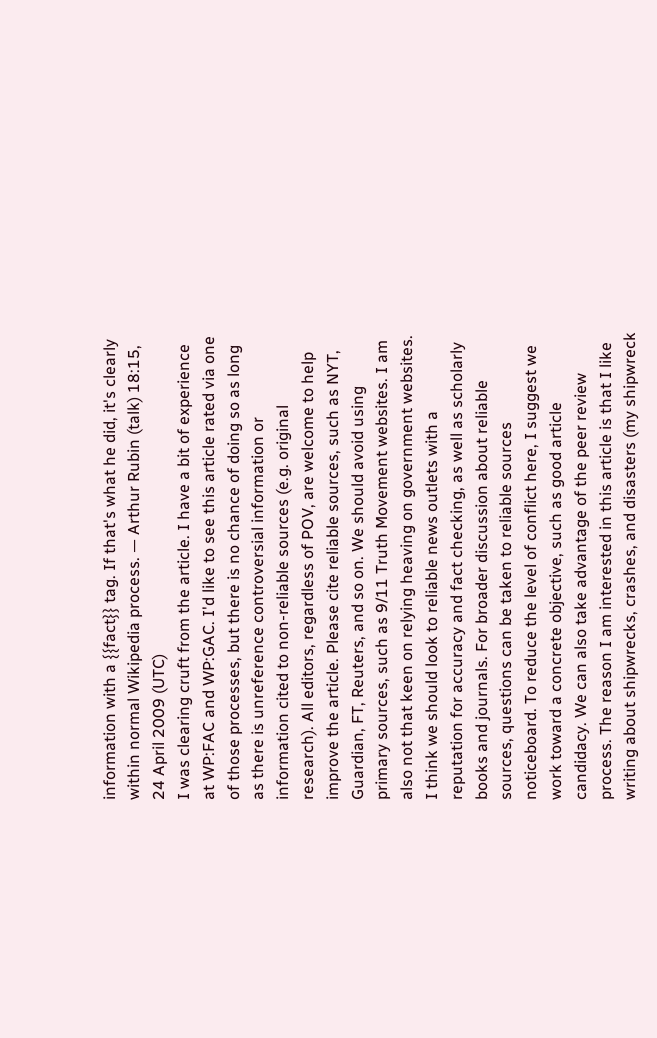information with a {{fact}} tag. If that's what he did, it's clearly within normal Wikipedia process. — Arthur Rubin (talk) 18:15, 24 April 2009 (UTC)
I was clearing cruft from the article. I have a bit of experience at WP:FAC and WP:GAC. I'd like to see this article rated via one of those processes, but there is no chance of doing so as long as there is unreference controversial information or information cited to non-reliable sources (e.g. original research). All editors, regardless of POV, are welcome to help improve the article. Please cite reliable sources, such as NYT, Guardian, FT, Reuters, and so on. We should avoid using primary sources, such as 9/11 Truth Movement websites. I am also not that keen on relying heaving on government websites. I think we should look to reliable news outlets with a reputation for accuracy and fact checking, as well as scholarly books and journals. For broader discussion about reliable sources, questions can be taken to reliable sources noticeboard. To reduce the level of conflict here, I suggest we work toward a concrete objective, such as good article candidacy. We can also take advantage of the peer review process. The reason I am interested in this article is that I like writing about shipwrecks, crashes, and disasters (my shipwreck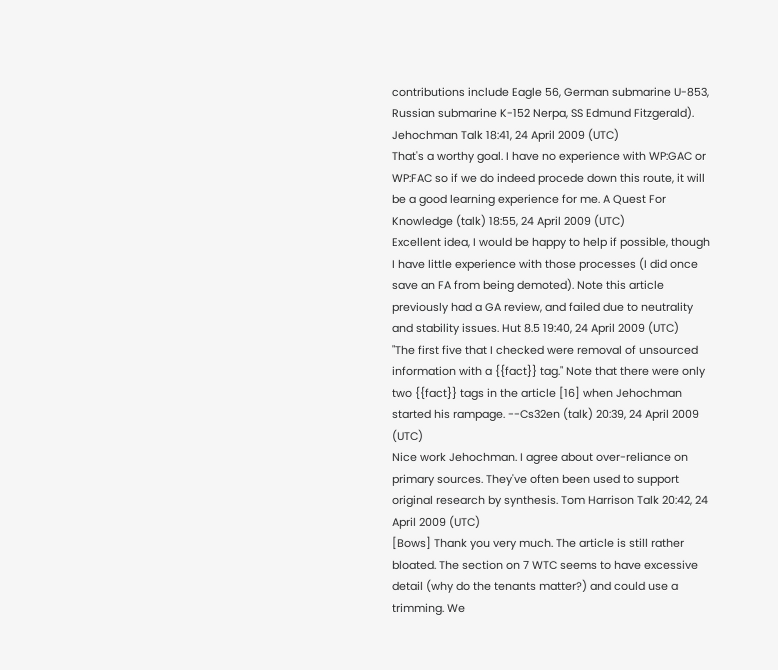contributions include Eagle 56, German submarine U-853, Russian submarine K-152 Nerpa, SS Edmund Fitzgerald). Jehochman Talk 18:41, 24 April 2009 (UTC)
That's a worthy goal. I have no experience with WP:GAC or WP:FAC so if we do indeed procede down this route, it will be a good learning experience for me. A Quest For Knowledge (talk) 18:55, 24 April 2009 (UTC)
Excellent idea, I would be happy to help if possible, though I have little experience with those processes (I did once save an FA from being demoted). Note this article previously had a GA review, and failed due to neutrality and stability issues. Hut 8.5 19:40, 24 April 2009 (UTC)
"The first five that I checked were removal of unsourced information with a {{fact}} tag." Note that there were only two {{fact}} tags in the article [16] when Jehochman started his rampage. --Cs32en (talk) 20:39, 24 April 2009 (UTC)
Nice work Jehochman. I agree about over-reliance on primary sources. They've often been used to support original research by synthesis. Tom Harrison Talk 20:42, 24 April 2009 (UTC)
[Bows] Thank you very much. The article is still rather bloated. The section on 7 WTC seems to have excessive detail (why do the tenants matter?) and could use a trimming. We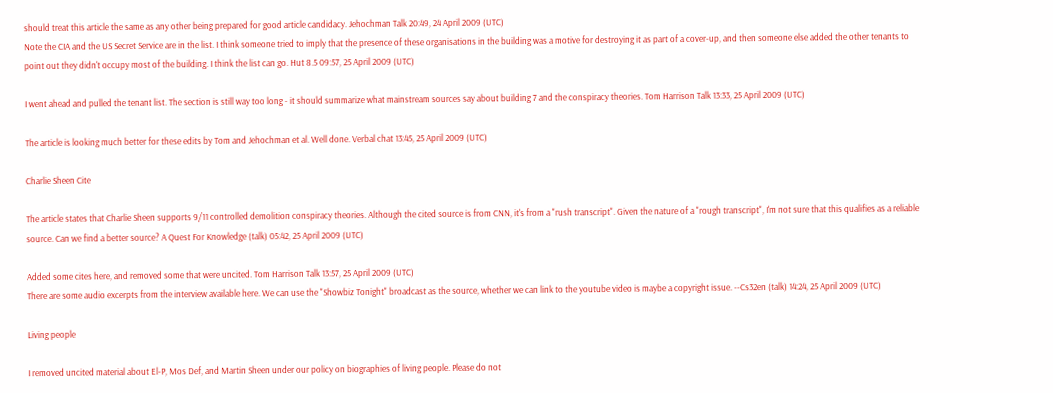should treat this article the same as any other being prepared for good article candidacy. Jehochman Talk 20:49, 24 April 2009 (UTC)
Note the CIA and the US Secret Service are in the list. I think someone tried to imply that the presence of these organisations in the building was a motive for destroying it as part of a cover-up, and then someone else added the other tenants to point out they didn't occupy most of the building. I think the list can go. Hut 8.5 09:57, 25 April 2009 (UTC)

I went ahead and pulled the tenant list. The section is still way too long - it should summarize what mainstream sources say about building 7 and the conspiracy theories. Tom Harrison Talk 13:33, 25 April 2009 (UTC)

The article is looking much better for these edits by Tom and Jehochman et al. Well done. Verbal chat 13:45, 25 April 2009 (UTC)

Charlie Sheen Cite

The article states that Charlie Sheen supports 9/11 controlled demolition conspiracy theories. Although the cited source is from CNN, it's from a "rush transcript". Given the nature of a "rough transcript", I'm not sure that this qualifies as a reliable source. Can we find a better source? A Quest For Knowledge (talk) 05:42, 25 April 2009 (UTC)

Added some cites here, and removed some that were uncited. Tom Harrison Talk 13:57, 25 April 2009 (UTC)
There are some audio excerpts from the interview available here. We can use the "Showbiz Tonight" broadcast as the source, whether we can link to the youtube video is maybe a copyright issue. --Cs32en (talk) 14:24, 25 April 2009 (UTC)

Living people

I removed uncited material about El-P, Mos Def, and Martin Sheen under our policy on biographies of living people. Please do not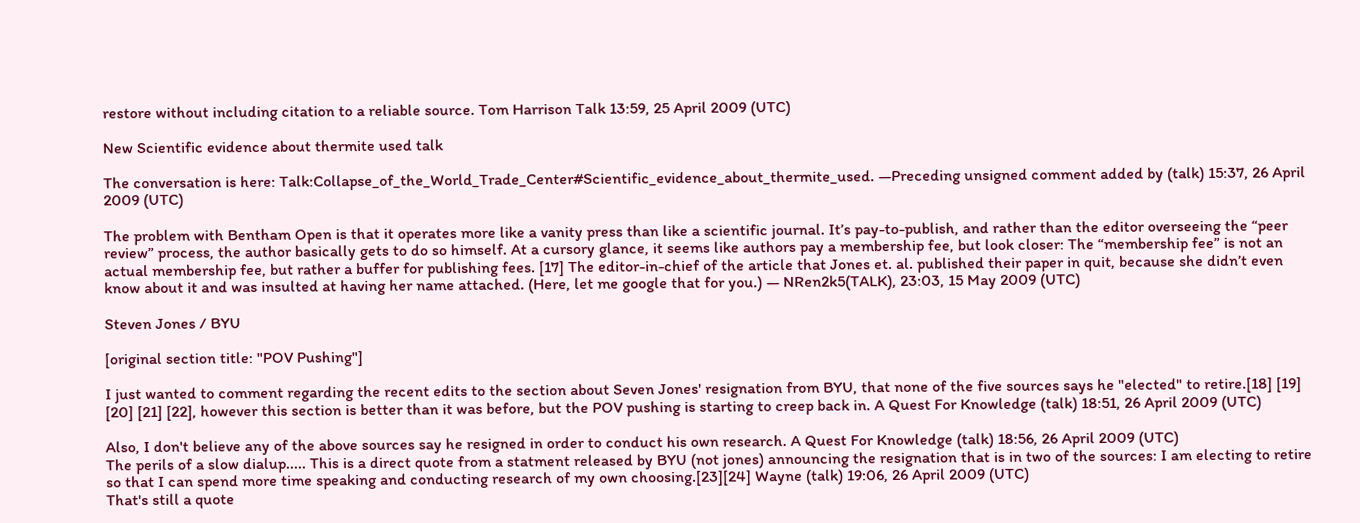restore without including citation to a reliable source. Tom Harrison Talk 13:59, 25 April 2009 (UTC)

New Scientific evidence about thermite used talk

The conversation is here: Talk:Collapse_of_the_World_Trade_Center#Scientific_evidence_about_thermite_used. —Preceding unsigned comment added by (talk) 15:37, 26 April 2009 (UTC)

The problem with Bentham Open is that it operates more like a vanity press than like a scientific journal. It’s pay-to-publish, and rather than the editor overseeing the “peer review” process, the author basically gets to do so himself. At a cursory glance, it seems like authors pay a membership fee, but look closer: The “membership fee” is not an actual membership fee, but rather a buffer for publishing fees. [17] The editor-in-chief of the article that Jones et. al. published their paper in quit, because she didn’t even know about it and was insulted at having her name attached. (Here, let me google that for you.) — NRen2k5(TALK), 23:03, 15 May 2009 (UTC)

Steven Jones / BYU

[original section title: "POV Pushing"]

I just wanted to comment regarding the recent edits to the section about Seven Jones' resignation from BYU, that none of the five sources says he "elected" to retire.[18] [19] [20] [21] [22], however this section is better than it was before, but the POV pushing is starting to creep back in. A Quest For Knowledge (talk) 18:51, 26 April 2009 (UTC)

Also, I don't believe any of the above sources say he resigned in order to conduct his own research. A Quest For Knowledge (talk) 18:56, 26 April 2009 (UTC)
The perils of a slow dialup..... This is a direct quote from a statment released by BYU (not jones) announcing the resignation that is in two of the sources: I am electing to retire so that I can spend more time speaking and conducting research of my own choosing.[23][24] Wayne (talk) 19:06, 26 April 2009 (UTC)
That's still a quote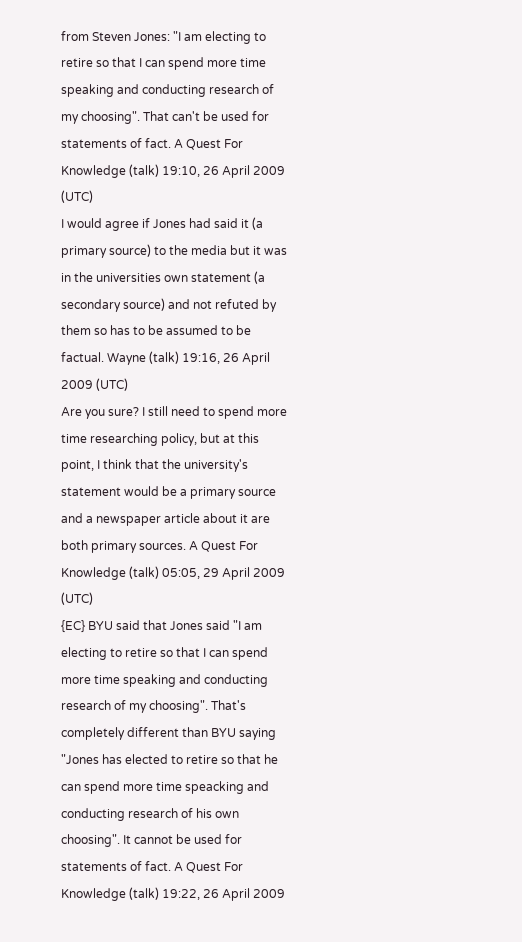from Steven Jones: "I am electing to retire so that I can spend more time speaking and conducting research of my choosing". That can't be used for statements of fact. A Quest For Knowledge (talk) 19:10, 26 April 2009 (UTC)
I would agree if Jones had said it (a primary source) to the media but it was in the universities own statement (a secondary source) and not refuted by them so has to be assumed to be factual. Wayne (talk) 19:16, 26 April 2009 (UTC)
Are you sure? I still need to spend more time researching policy, but at this point, I think that the university's statement would be a primary source and a newspaper article about it are both primary sources. A Quest For Knowledge (talk) 05:05, 29 April 2009 (UTC)
{EC} BYU said that Jones said "I am electing to retire so that I can spend more time speaking and conducting research of my choosing". That's completely different than BYU saying "Jones has elected to retire so that he can spend more time speacking and conducting research of his own choosing". It cannot be used for statements of fact. A Quest For Knowledge (talk) 19:22, 26 April 2009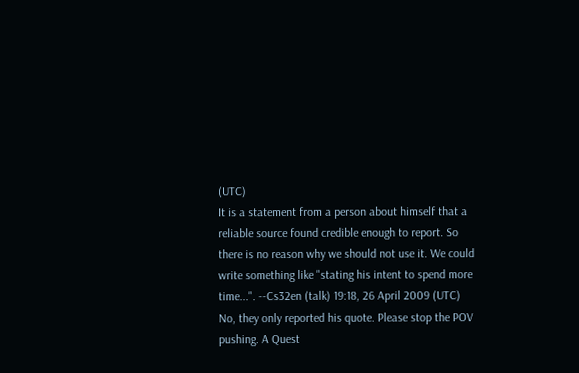(UTC)
It is a statement from a person about himself that a reliable source found credible enough to report. So there is no reason why we should not use it. We could write something like "stating his intent to spend more time...". --Cs32en (talk) 19:18, 26 April 2009 (UTC)
No, they only reported his quote. Please stop the POV pushing. A Quest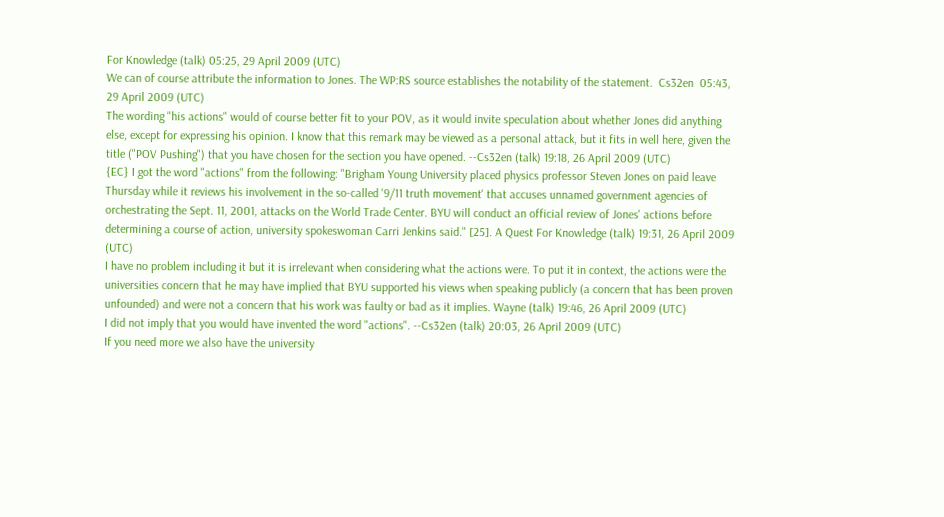For Knowledge (talk) 05:25, 29 April 2009 (UTC)
We can of course attribute the information to Jones. The WP:RS source establishes the notability of the statement.  Cs32en  05:43, 29 April 2009 (UTC)
The wording "his actions" would of course better fit to your POV, as it would invite speculation about whether Jones did anything else, except for expressing his opinion. I know that this remark may be viewed as a personal attack, but it fits in well here, given the title ("POV Pushing") that you have chosen for the section you have opened. --Cs32en (talk) 19:18, 26 April 2009 (UTC)
{EC} I got the word "actions" from the following: "Brigham Young University placed physics professor Steven Jones on paid leave Thursday while it reviews his involvement in the so-called '9/11 truth movement' that accuses unnamed government agencies of orchestrating the Sept. 11, 2001, attacks on the World Trade Center. BYU will conduct an official review of Jones' actions before determining a course of action, university spokeswoman Carri Jenkins said." [25]. A Quest For Knowledge (talk) 19:31, 26 April 2009 (UTC)
I have no problem including it but it is irrelevant when considering what the actions were. To put it in context, the actions were the universities concern that he may have implied that BYU supported his views when speaking publicly (a concern that has been proven unfounded) and were not a concern that his work was faulty or bad as it implies. Wayne (talk) 19:46, 26 April 2009 (UTC)
I did not imply that you would have invented the word "actions". --Cs32en (talk) 20:03, 26 April 2009 (UTC)
If you need more we also have the university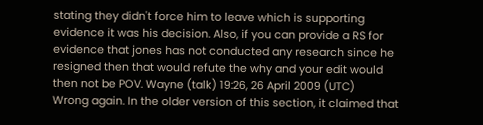stating they didn't force him to leave which is supporting evidence it was his decision. Also, if you can provide a RS for evidence that jones has not conducted any research since he resigned then that would refute the why and your edit would then not be POV. Wayne (talk) 19:26, 26 April 2009 (UTC)
Wrong again. In the older version of this section, it claimed that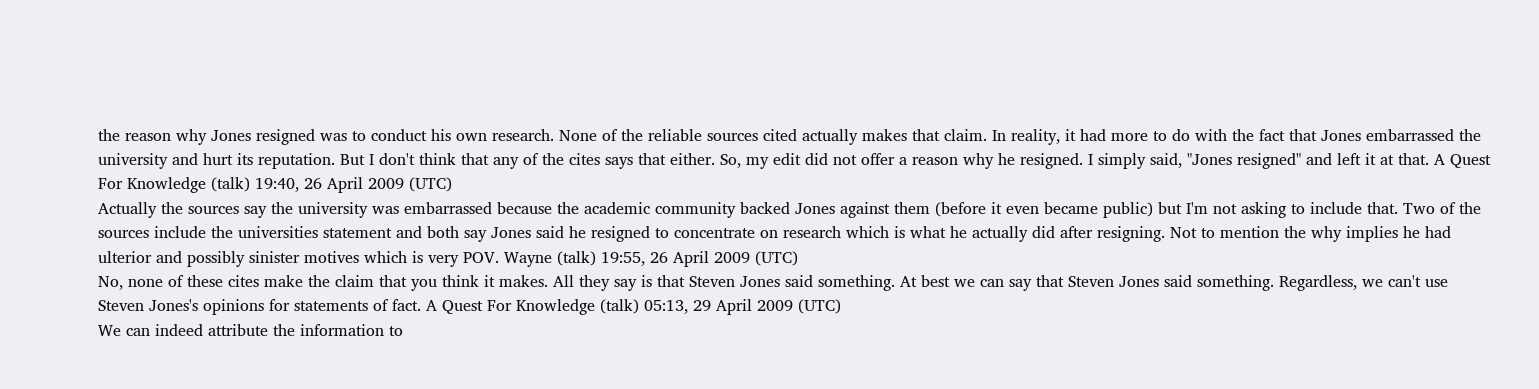the reason why Jones resigned was to conduct his own research. None of the reliable sources cited actually makes that claim. In reality, it had more to do with the fact that Jones embarrassed the university and hurt its reputation. But I don't think that any of the cites says that either. So, my edit did not offer a reason why he resigned. I simply said, "Jones resigned" and left it at that. A Quest For Knowledge (talk) 19:40, 26 April 2009 (UTC)
Actually the sources say the university was embarrassed because the academic community backed Jones against them (before it even became public) but I'm not asking to include that. Two of the sources include the universities statement and both say Jones said he resigned to concentrate on research which is what he actually did after resigning. Not to mention the why implies he had ulterior and possibly sinister motives which is very POV. Wayne (talk) 19:55, 26 April 2009 (UTC)
No, none of these cites make the claim that you think it makes. All they say is that Steven Jones said something. At best we can say that Steven Jones said something. Regardless, we can't use Steven Jones's opinions for statements of fact. A Quest For Knowledge (talk) 05:13, 29 April 2009 (UTC)
We can indeed attribute the information to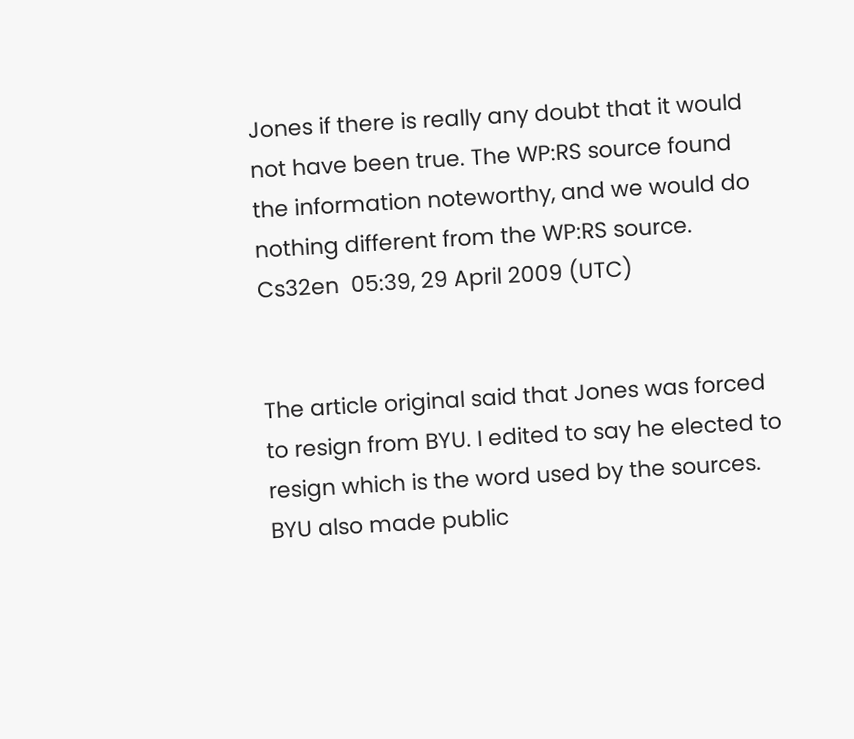Jones if there is really any doubt that it would not have been true. The WP:RS source found the information noteworthy, and we would do nothing different from the WP:RS source.  Cs32en  05:39, 29 April 2009 (UTC)


The article original said that Jones was forced to resign from BYU. I edited to say he elected to resign which is the word used by the sources. BYU also made public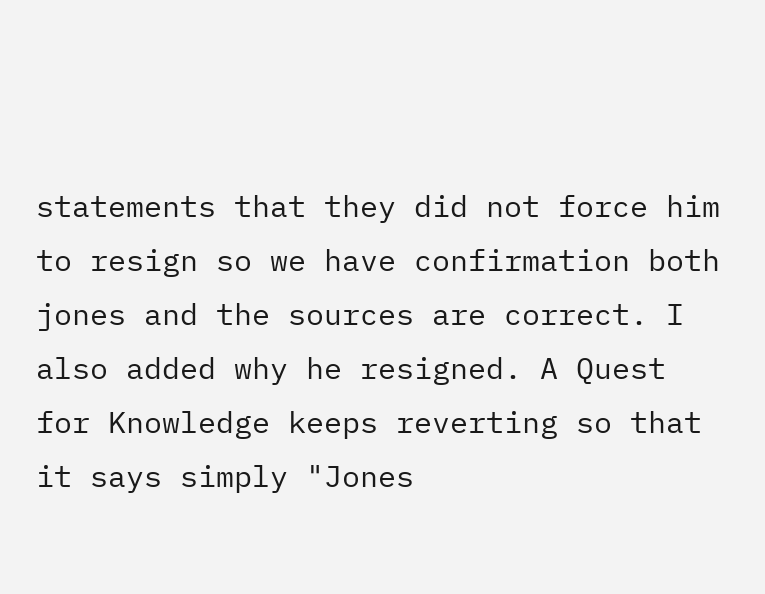statements that they did not force him to resign so we have confirmation both jones and the sources are correct. I also added why he resigned. A Quest for Knowledge keeps reverting so that it says simply "Jones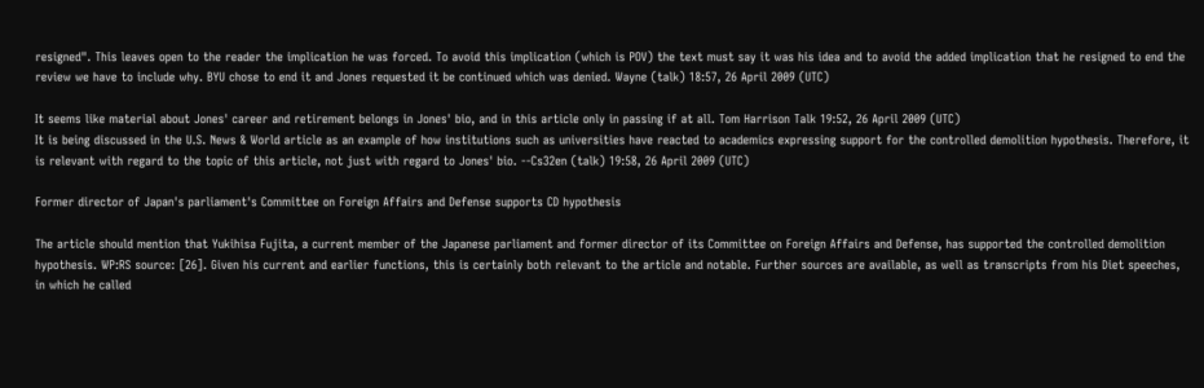resigned". This leaves open to the reader the implication he was forced. To avoid this implication (which is POV) the text must say it was his idea and to avoid the added implication that he resigned to end the review we have to include why. BYU chose to end it and Jones requested it be continued which was denied. Wayne (talk) 18:57, 26 April 2009 (UTC)

It seems like material about Jones' career and retirement belongs in Jones' bio, and in this article only in passing if at all. Tom Harrison Talk 19:52, 26 April 2009 (UTC)
It is being discussed in the U.S. News & World article as an example of how institutions such as universities have reacted to academics expressing support for the controlled demolition hypothesis. Therefore, it is relevant with regard to the topic of this article, not just with regard to Jones' bio. --Cs32en (talk) 19:58, 26 April 2009 (UTC)

Former director of Japan's parliament's Committee on Foreign Affairs and Defense supports CD hypothesis

The article should mention that Yukihisa Fujita, a current member of the Japanese parliament and former director of its Committee on Foreign Affairs and Defense, has supported the controlled demolition hypothesis. WP:RS source: [26]. Given his current and earlier functions, this is certainly both relevant to the article and notable. Further sources are available, as well as transcripts from his Diet speeches, in which he called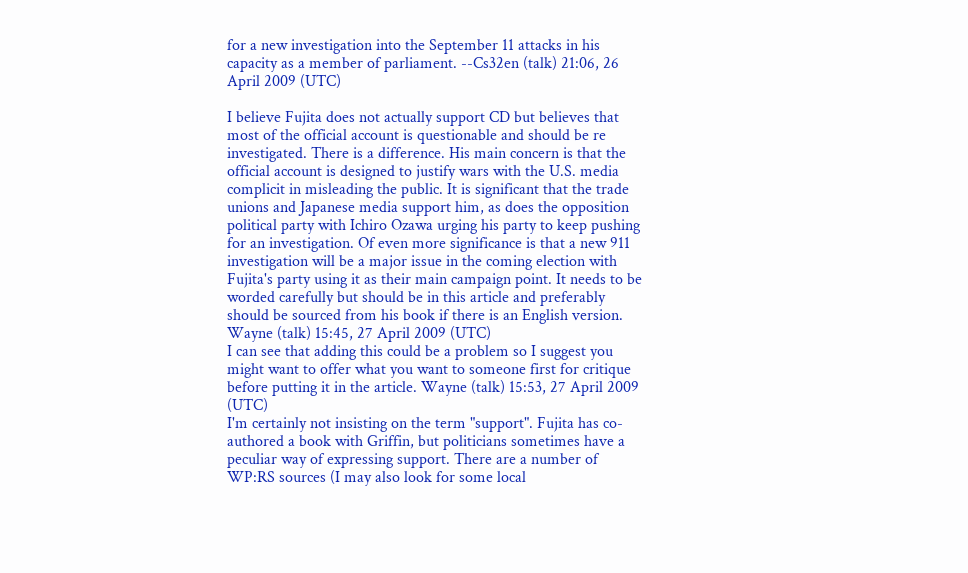for a new investigation into the September 11 attacks in his capacity as a member of parliament. --Cs32en (talk) 21:06, 26 April 2009 (UTC)

I believe Fujita does not actually support CD but believes that most of the official account is questionable and should be re investigated. There is a difference. His main concern is that the official account is designed to justify wars with the U.S. media complicit in misleading the public. It is significant that the trade unions and Japanese media support him, as does the opposition political party with Ichiro Ozawa urging his party to keep pushing for an investigation. Of even more significance is that a new 911 investigation will be a major issue in the coming election with Fujita's party using it as their main campaign point. It needs to be worded carefully but should be in this article and preferably should be sourced from his book if there is an English version. Wayne (talk) 15:45, 27 April 2009 (UTC)
I can see that adding this could be a problem so I suggest you might want to offer what you want to someone first for critique before putting it in the article. Wayne (talk) 15:53, 27 April 2009 (UTC)
I'm certainly not insisting on the term "support". Fujita has co-authored a book with Griffin, but politicians sometimes have a peculiar way of expressing support. There are a number of WP:RS sources (I may also look for some local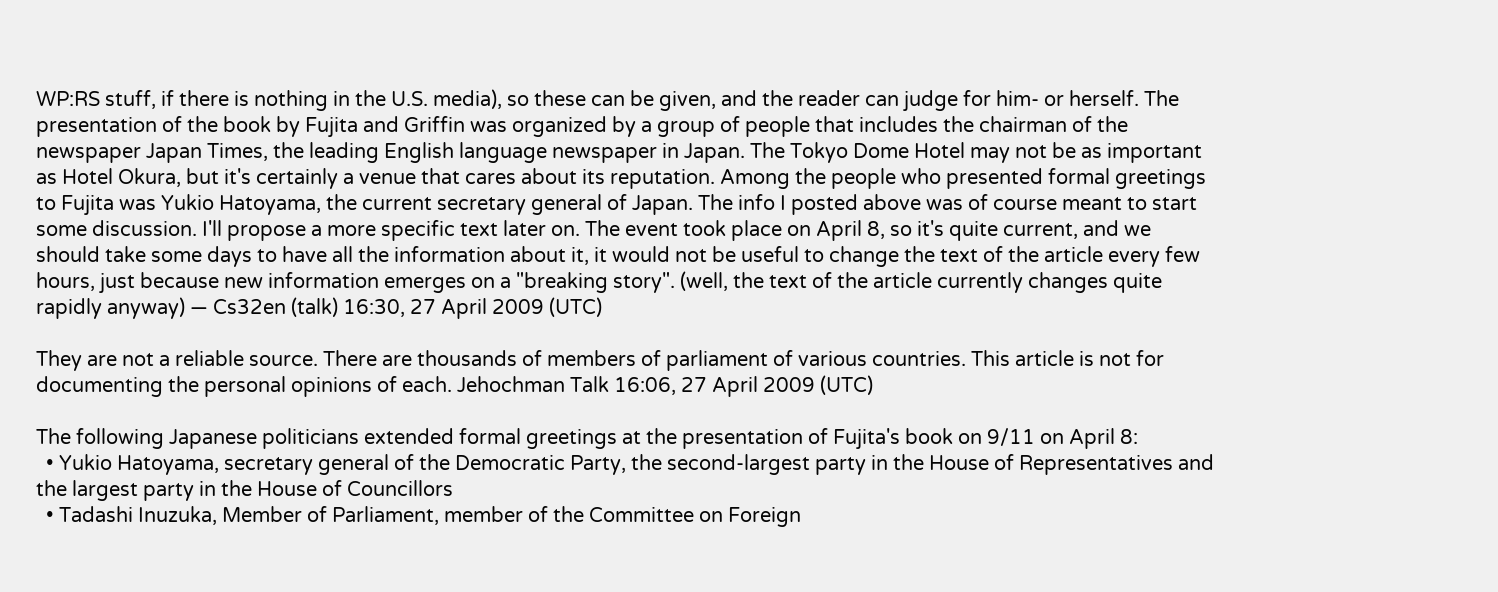WP:RS stuff, if there is nothing in the U.S. media), so these can be given, and the reader can judge for him- or herself. The presentation of the book by Fujita and Griffin was organized by a group of people that includes the chairman of the newspaper Japan Times, the leading English language newspaper in Japan. The Tokyo Dome Hotel may not be as important as Hotel Okura, but it's certainly a venue that cares about its reputation. Among the people who presented formal greetings to Fujita was Yukio Hatoyama, the current secretary general of Japan. The info I posted above was of course meant to start some discussion. I'll propose a more specific text later on. The event took place on April 8, so it's quite current, and we should take some days to have all the information about it, it would not be useful to change the text of the article every few hours, just because new information emerges on a "breaking story". (well, the text of the article currently changes quite rapidly anyway) — Cs32en (talk) 16:30, 27 April 2009 (UTC)

They are not a reliable source. There are thousands of members of parliament of various countries. This article is not for documenting the personal opinions of each. Jehochman Talk 16:06, 27 April 2009 (UTC)

The following Japanese politicians extended formal greetings at the presentation of Fujita's book on 9/11 on April 8:
  • Yukio Hatoyama, secretary general of the Democratic Party, the second-largest party in the House of Representatives and the largest party in the House of Councillors
  • Tadashi Inuzuka, Member of Parliament, member of the Committee on Foreign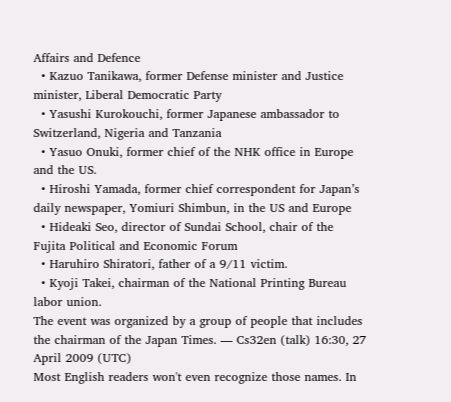Affairs and Defence
  • Kazuo Tanikawa, former Defense minister and Justice minister, Liberal Democratic Party
  • Yasushi Kurokouchi, former Japanese ambassador to Switzerland, Nigeria and Tanzania
  • Yasuo Onuki, former chief of the NHK office in Europe and the US.
  • Hiroshi Yamada, former chief correspondent for Japan’s daily newspaper, Yomiuri Shimbun, in the US and Europe
  • Hideaki Seo, director of Sundai School, chair of the Fujita Political and Economic Forum
  • Haruhiro Shiratori, father of a 9/11 victim.
  • Kyoji Takei, chairman of the National Printing Bureau labor union.
The event was organized by a group of people that includes the chairman of the Japan Times. — Cs32en (talk) 16:30, 27 April 2009 (UTC)
Most English readers won't even recognize those names. In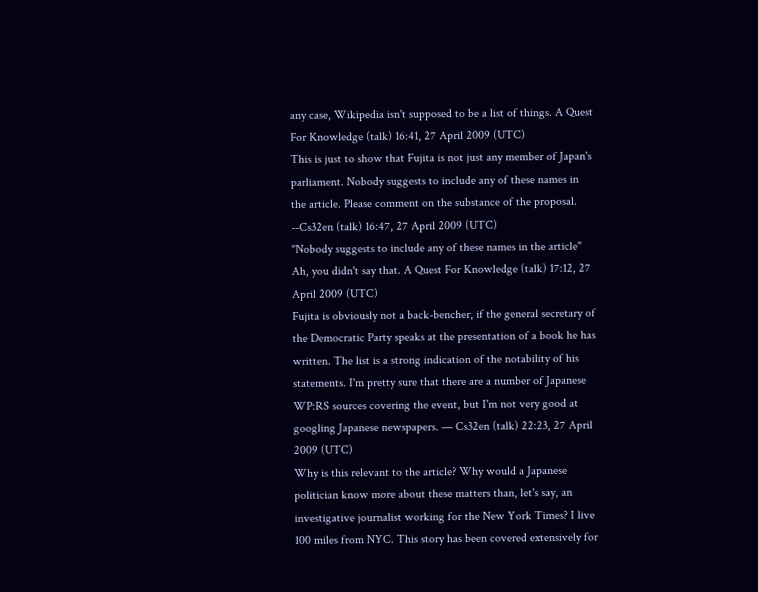any case, Wikipedia isn't supposed to be a list of things. A Quest For Knowledge (talk) 16:41, 27 April 2009 (UTC)
This is just to show that Fujita is not just any member of Japan's parliament. Nobody suggests to include any of these names in the article. Please comment on the substance of the proposal. --Cs32en (talk) 16:47, 27 April 2009 (UTC)
"Nobody suggests to include any of these names in the article" Ah, you didn't say that. A Quest For Knowledge (talk) 17:12, 27 April 2009 (UTC)
Fujita is obviously not a back-bencher, if the general secretary of the Democratic Party speaks at the presentation of a book he has written. The list is a strong indication of the notability of his statements. I'm pretty sure that there are a number of Japanese WP:RS sources covering the event, but I'm not very good at googling Japanese newspapers. — Cs32en (talk) 22:23, 27 April 2009 (UTC)
Why is this relevant to the article? Why would a Japanese politician know more about these matters than, let's say, an investigative journalist working for the New York Times? I live 100 miles from NYC. This story has been covered extensively for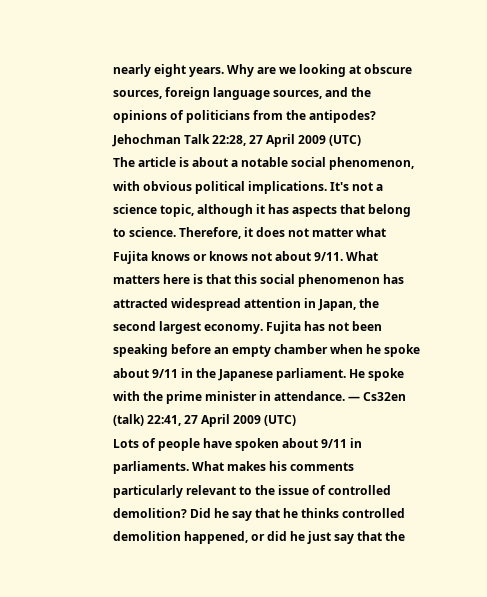nearly eight years. Why are we looking at obscure sources, foreign language sources, and the opinions of politicians from the antipodes? Jehochman Talk 22:28, 27 April 2009 (UTC)
The article is about a notable social phenomenon, with obvious political implications. It's not a science topic, although it has aspects that belong to science. Therefore, it does not matter what Fujita knows or knows not about 9/11. What matters here is that this social phenomenon has attracted widespread attention in Japan, the second largest economy. Fujita has not been speaking before an empty chamber when he spoke about 9/11 in the Japanese parliament. He spoke with the prime minister in attendance. — Cs32en (talk) 22:41, 27 April 2009 (UTC)
Lots of people have spoken about 9/11 in parliaments. What makes his comments particularly relevant to the issue of controlled demolition? Did he say that he thinks controlled demolition happened, or did he just say that the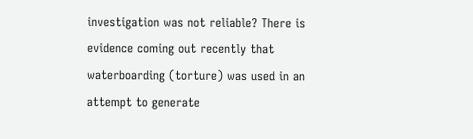investigation was not reliable? There is evidence coming out recently that waterboarding (torture) was used in an attempt to generate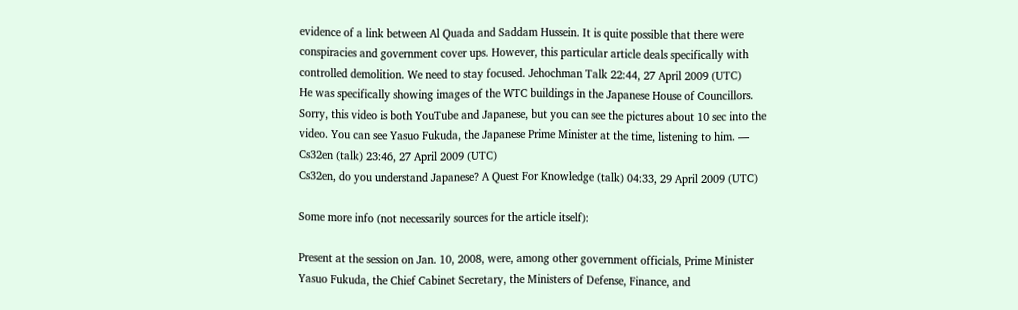evidence of a link between Al Quada and Saddam Hussein. It is quite possible that there were conspiracies and government cover ups. However, this particular article deals specifically with controlled demolition. We need to stay focused. Jehochman Talk 22:44, 27 April 2009 (UTC)
He was specifically showing images of the WTC buildings in the Japanese House of Councillors. Sorry, this video is both YouTube and Japanese, but you can see the pictures about 10 sec into the video. You can see Yasuo Fukuda, the Japanese Prime Minister at the time, listening to him. — Cs32en (talk) 23:46, 27 April 2009 (UTC)
Cs32en, do you understand Japanese? A Quest For Knowledge (talk) 04:33, 29 April 2009 (UTC)

Some more info (not necessarily sources for the article itself):

Present at the session on Jan. 10, 2008, were, among other government officials, Prime Minister Yasuo Fukuda, the Chief Cabinet Secretary, the Ministers of Defense, Finance, and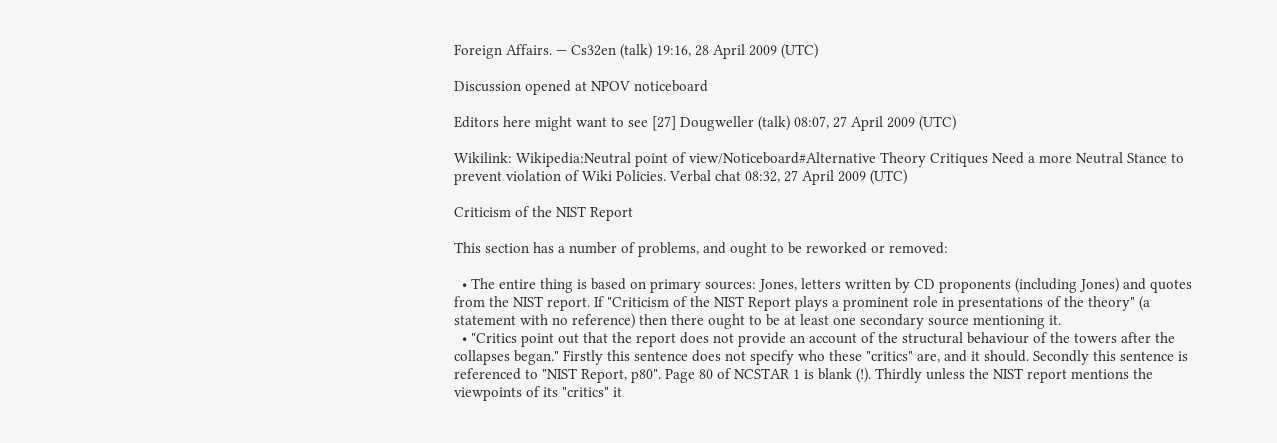Foreign Affairs. — Cs32en (talk) 19:16, 28 April 2009 (UTC)

Discussion opened at NPOV noticeboard

Editors here might want to see [27] Dougweller (talk) 08:07, 27 April 2009 (UTC)

Wikilink: Wikipedia:Neutral point of view/Noticeboard#Alternative Theory Critiques Need a more Neutral Stance to prevent violation of Wiki Policies. Verbal chat 08:32, 27 April 2009 (UTC)

Criticism of the NIST Report

This section has a number of problems, and ought to be reworked or removed:

  • The entire thing is based on primary sources: Jones, letters written by CD proponents (including Jones) and quotes from the NIST report. If "Criticism of the NIST Report plays a prominent role in presentations of the theory" (a statement with no reference) then there ought to be at least one secondary source mentioning it.
  • "Critics point out that the report does not provide an account of the structural behaviour of the towers after the collapses began." Firstly this sentence does not specify who these "critics" are, and it should. Secondly this sentence is referenced to "NIST Report, p80". Page 80 of NCSTAR 1 is blank (!). Thirdly unless the NIST report mentions the viewpoints of its "critics" it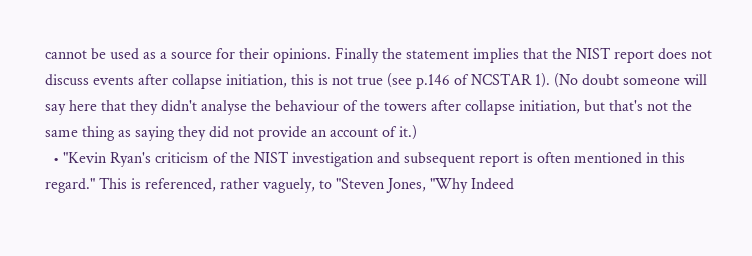cannot be used as a source for their opinions. Finally the statement implies that the NIST report does not discuss events after collapse initiation, this is not true (see p.146 of NCSTAR 1). (No doubt someone will say here that they didn't analyse the behaviour of the towers after collapse initiation, but that's not the same thing as saying they did not provide an account of it.)
  • "Kevin Ryan's criticism of the NIST investigation and subsequent report is often mentioned in this regard." This is referenced, rather vaguely, to "Steven Jones, "Why Indeed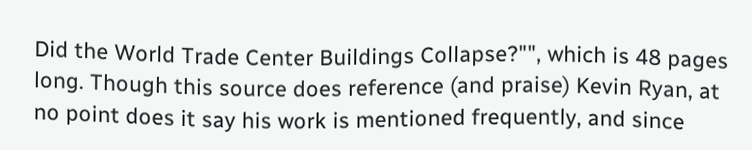Did the World Trade Center Buildings Collapse?"", which is 48 pages long. Though this source does reference (and praise) Kevin Ryan, at no point does it say his work is mentioned frequently, and since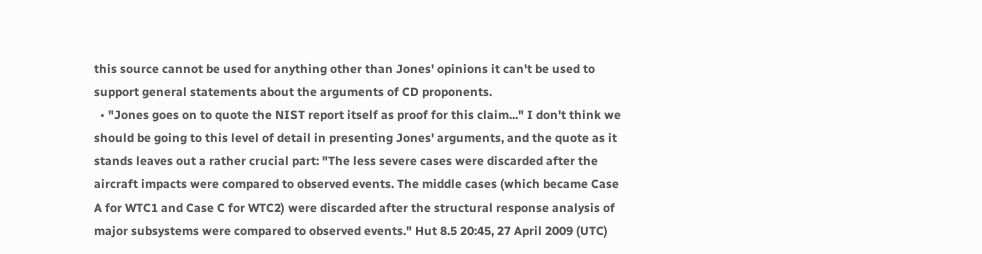this source cannot be used for anything other than Jones' opinions it can't be used to support general statements about the arguments of CD proponents.
  • "Jones goes on to quote the NIST report itself as proof for this claim..." I don't think we should be going to this level of detail in presenting Jones' arguments, and the quote as it stands leaves out a rather crucial part: "The less severe cases were discarded after the aircraft impacts were compared to observed events. The middle cases (which became Case A for WTC1 and Case C for WTC2) were discarded after the structural response analysis of major subsystems were compared to observed events." Hut 8.5 20:45, 27 April 2009 (UTC)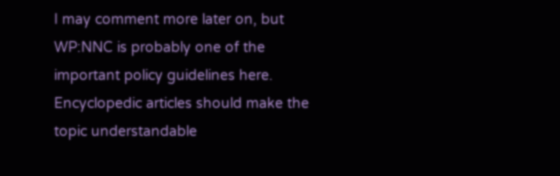I may comment more later on, but WP:NNC is probably one of the important policy guidelines here. Encyclopedic articles should make the topic understandable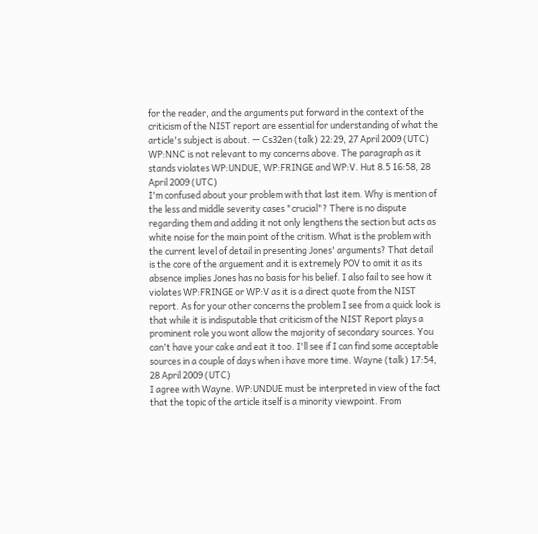for the reader, and the arguments put forward in the context of the criticism of the NIST report are essential for understanding of what the article's subject is about. — Cs32en (talk) 22:29, 27 April 2009 (UTC)
WP:NNC is not relevant to my concerns above. The paragraph as it stands violates WP:UNDUE, WP:FRINGE and WP:V. Hut 8.5 16:58, 28 April 2009 (UTC)
I'm confused about your problem with that last item. Why is mention of the less and middle severity cases "crucial"? There is no dispute regarding them and adding it not only lengthens the section but acts as white noise for the main point of the critism. What is the problem with the current level of detail in presenting Jones' arguments? That detail is the core of the arguement and it is extremely POV to omit it as its absence implies Jones has no basis for his belief. I also fail to see how it violates WP:FRINGE or WP:V as it is a direct quote from the NIST report. As for your other concerns the problem I see from a quick look is that while it is indisputable that criticism of the NIST Report plays a prominent role you wont allow the majority of secondary sources. You can't have your cake and eat it too. I'll see if I can find some acceptable sources in a couple of days when i have more time. Wayne (talk) 17:54, 28 April 2009 (UTC)
I agree with Wayne. WP:UNDUE must be interpreted in view of the fact that the topic of the article itself is a minority viewpoint. From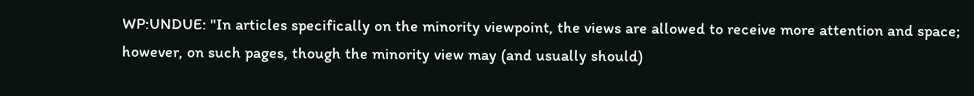WP:UNDUE: "In articles specifically on the minority viewpoint, the views are allowed to receive more attention and space; however, on such pages, though the minority view may (and usually should)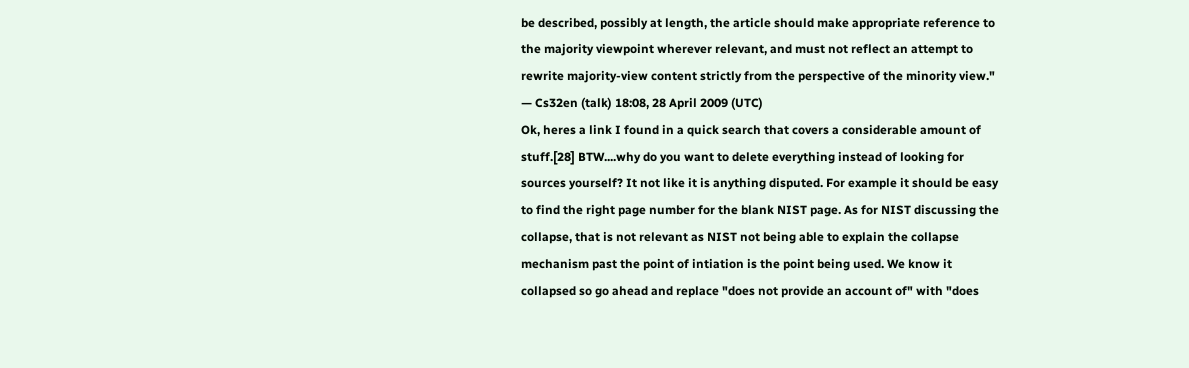be described, possibly at length, the article should make appropriate reference to the majority viewpoint wherever relevant, and must not reflect an attempt to rewrite majority-view content strictly from the perspective of the minority view." — Cs32en (talk) 18:08, 28 April 2009 (UTC)
Ok, heres a link I found in a quick search that covers a considerable amount of stuff.[28] BTW....why do you want to delete everything instead of looking for sources yourself? It not like it is anything disputed. For example it should be easy to find the right page number for the blank NIST page. As for NIST discussing the collapse, that is not relevant as NIST not being able to explain the collapse mechanism past the point of intiation is the point being used. We know it collapsed so go ahead and replace "does not provide an account of" with "does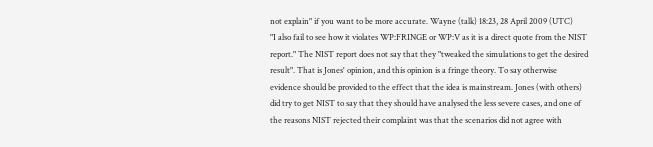not explain" if you want to be more accurate. Wayne (talk) 18:23, 28 April 2009 (UTC)
"I also fail to see how it violates WP:FRINGE or WP:V as it is a direct quote from the NIST report." The NIST report does not say that they "tweaked the simulations to get the desired result". That is Jones' opinion, and this opinion is a fringe theory. To say otherwise evidence should be provided to the effect that the idea is mainstream. Jones (with others) did try to get NIST to say that they should have analysed the less severe cases, and one of the reasons NIST rejected their complaint was that the scenarios did not agree with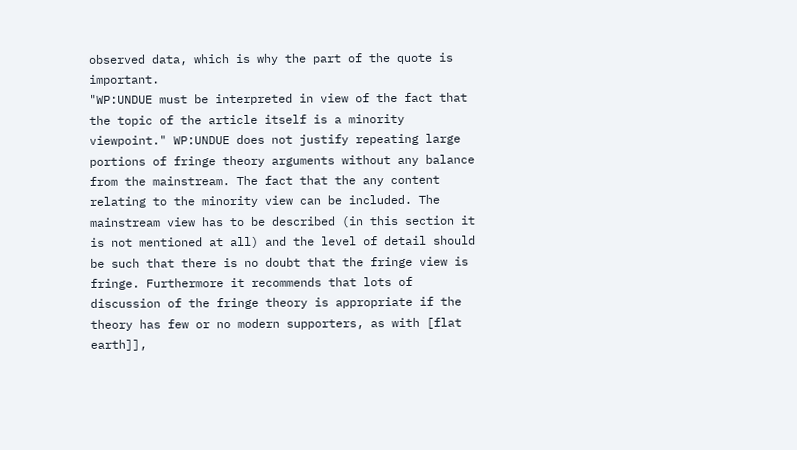observed data, which is why the part of the quote is important.
"WP:UNDUE must be interpreted in view of the fact that the topic of the article itself is a minority viewpoint." WP:UNDUE does not justify repeating large portions of fringe theory arguments without any balance from the mainstream. The fact that the any content relating to the minority view can be included. The mainstream view has to be described (in this section it is not mentioned at all) and the level of detail should be such that there is no doubt that the fringe view is fringe. Furthermore it recommends that lots of discussion of the fringe theory is appropriate if the theory has few or no modern supporters, as with [flat earth]],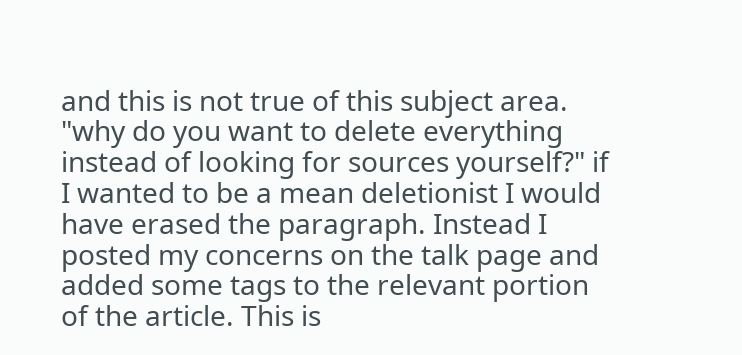and this is not true of this subject area.
"why do you want to delete everything instead of looking for sources yourself?" if I wanted to be a mean deletionist I would have erased the paragraph. Instead I posted my concerns on the talk page and added some tags to the relevant portion of the article. This is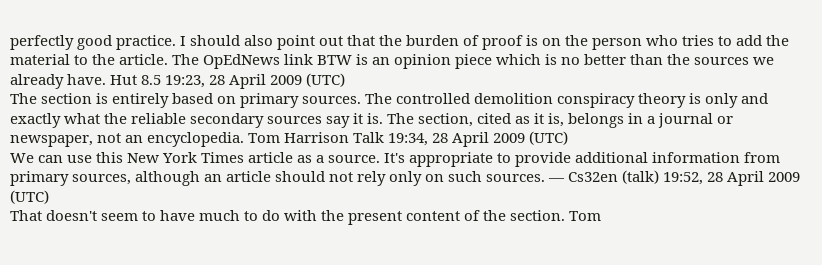perfectly good practice. I should also point out that the burden of proof is on the person who tries to add the material to the article. The OpEdNews link BTW is an opinion piece which is no better than the sources we already have. Hut 8.5 19:23, 28 April 2009 (UTC)
The section is entirely based on primary sources. The controlled demolition conspiracy theory is only and exactly what the reliable secondary sources say it is. The section, cited as it is, belongs in a journal or newspaper, not an encyclopedia. Tom Harrison Talk 19:34, 28 April 2009 (UTC)
We can use this New York Times article as a source. It's appropriate to provide additional information from primary sources, although an article should not rely only on such sources. — Cs32en (talk) 19:52, 28 April 2009 (UTC)
That doesn't seem to have much to do with the present content of the section. Tom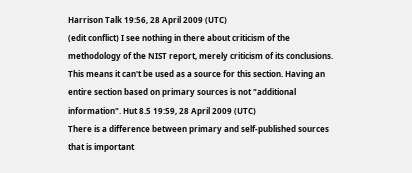Harrison Talk 19:56, 28 April 2009 (UTC)
(edit conflict) I see nothing in there about criticism of the methodology of the NIST report, merely criticism of its conclusions. This means it can't be used as a source for this section. Having an entire section based on primary sources is not "additional information". Hut 8.5 19:59, 28 April 2009 (UTC)
There is a difference between primary and self-published sources that is important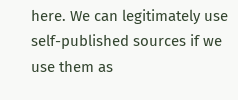here. We can legitimately use self-published sources if we use them as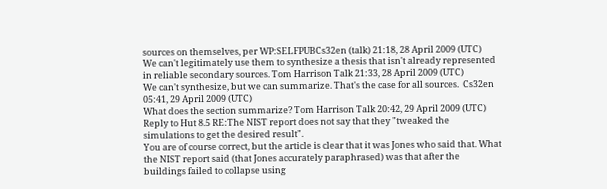sources on themselves, per WP:SELFPUBCs32en (talk) 21:18, 28 April 2009 (UTC)
We can't legitimately use them to synthesize a thesis that isn't already represented in reliable secondary sources. Tom Harrison Talk 21:33, 28 April 2009 (UTC)
We can't synthesize, but we can summarize. That's the case for all sources.  Cs32en  05:41, 29 April 2009 (UTC)
What does the section summarize? Tom Harrison Talk 20:42, 29 April 2009 (UTC)
Reply to Hut 8.5 RE:The NIST report does not say that they "tweaked the simulations to get the desired result".
You are of course correct, but the article is clear that it was Jones who said that. What the NIST report said (that Jones accurately paraphrased) was that after the buildings failed to collapse using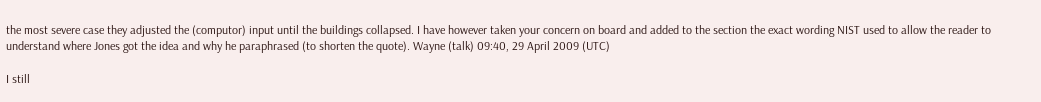the most severe case they adjusted the (computor) input until the buildings collapsed. I have however taken your concern on board and added to the section the exact wording NIST used to allow the reader to understand where Jones got the idea and why he paraphrased (to shorten the quote). Wayne (talk) 09:40, 29 April 2009 (UTC)

I still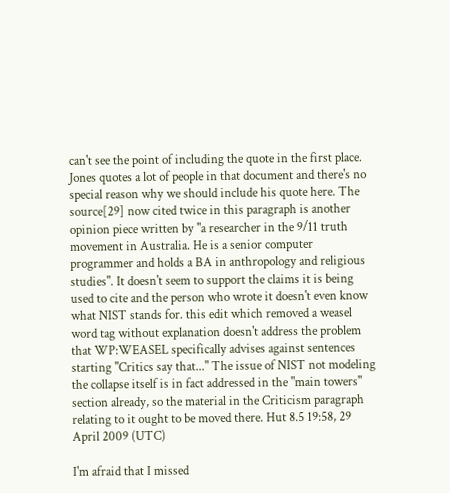can't see the point of including the quote in the first place. Jones quotes a lot of people in that document and there's no special reason why we should include his quote here. The source[29] now cited twice in this paragraph is another opinion piece written by "a researcher in the 9/11 truth movement in Australia. He is a senior computer programmer and holds a BA in anthropology and religious studies". It doesn't seem to support the claims it is being used to cite and the person who wrote it doesn't even know what NIST stands for. this edit which removed a weasel word tag without explanation doesn't address the problem that WP:WEASEL specifically advises against sentences starting "Critics say that..." The issue of NIST not modeling the collapse itself is in fact addressed in the "main towers" section already, so the material in the Criticism paragraph relating to it ought to be moved there. Hut 8.5 19:58, 29 April 2009 (UTC)

I'm afraid that I missed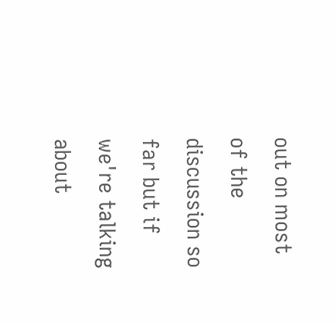out on most of the discussion so far but if we're talking about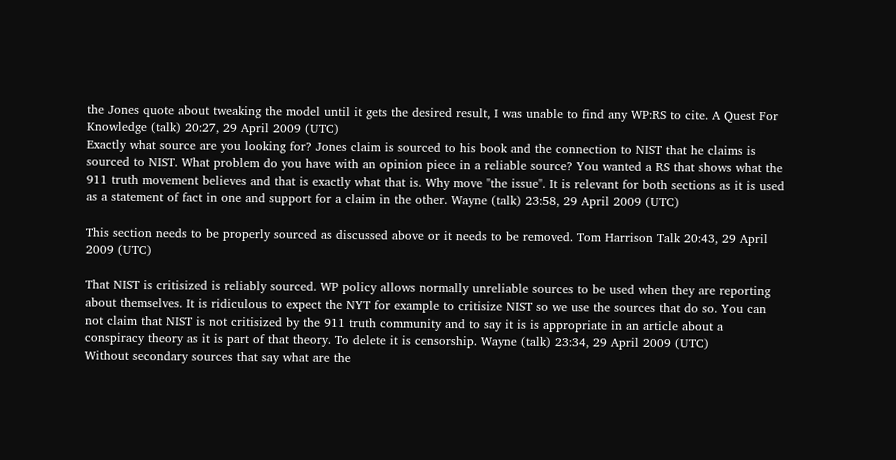the Jones quote about tweaking the model until it gets the desired result, I was unable to find any WP:RS to cite. A Quest For Knowledge (talk) 20:27, 29 April 2009 (UTC)
Exactly what source are you looking for? Jones claim is sourced to his book and the connection to NIST that he claims is sourced to NIST. What problem do you have with an opinion piece in a reliable source? You wanted a RS that shows what the 911 truth movement believes and that is exactly what that is. Why move "the issue". It is relevant for both sections as it is used as a statement of fact in one and support for a claim in the other. Wayne (talk) 23:58, 29 April 2009 (UTC)

This section needs to be properly sourced as discussed above or it needs to be removed. Tom Harrison Talk 20:43, 29 April 2009 (UTC)

That NIST is critisized is reliably sourced. WP policy allows normally unreliable sources to be used when they are reporting about themselves. It is ridiculous to expect the NYT for example to critisize NIST so we use the sources that do so. You can not claim that NIST is not critisized by the 911 truth community and to say it is is appropriate in an article about a conspiracy theory as it is part of that theory. To delete it is censorship. Wayne (talk) 23:34, 29 April 2009 (UTC)
Without secondary sources that say what are the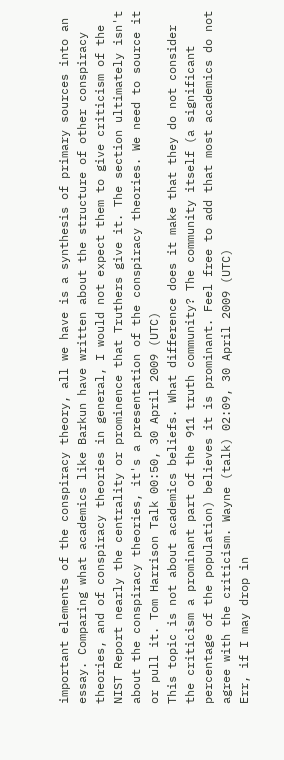important elements of the conspiracy theory, all we have is a synthesis of primary sources into an essay. Comparing what academics like Barkun have written about the structure of other conspiracy theories, and of conspiracy theories in general, I would not expect them to give criticism of the NIST Report nearly the centrality or prominence that Truthers give it. The section ultimately isn't about the conspiracy theories, it's a presentation of the conspiracy theories. We need to source it or pull it. Tom Harrison Talk 00:50, 30 April 2009 (UTC)
This topic is not about academics beliefs. What difference does it make that they do not consider the criticism a prominant part of the 911 truth community? The community itself (a significant percentage of the population) believes it is prominant. Feel free to add that most academics do not agree with the criticism. Wayne (talk) 02:09, 30 April 2009 (UTC)
Err, if I may drop in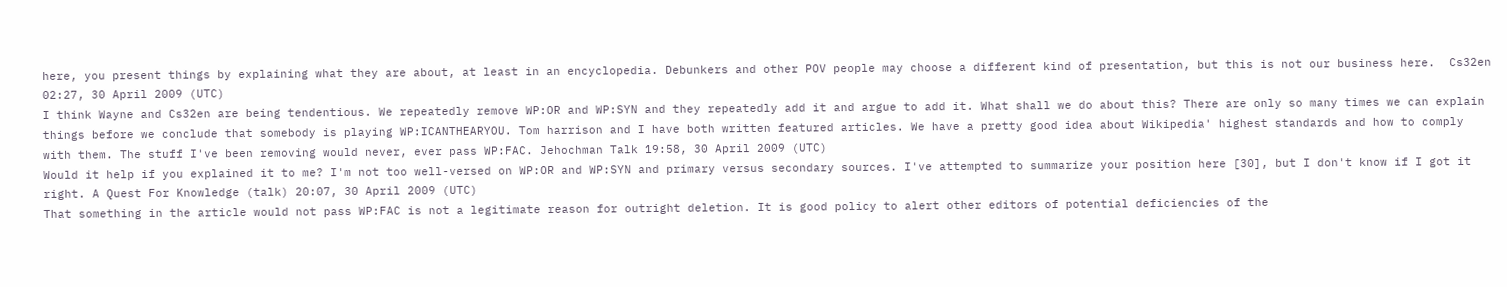here, you present things by explaining what they are about, at least in an encyclopedia. Debunkers and other POV people may choose a different kind of presentation, but this is not our business here.  Cs32en  02:27, 30 April 2009 (UTC)
I think Wayne and Cs32en are being tendentious. We repeatedly remove WP:OR and WP:SYN and they repeatedly add it and argue to add it. What shall we do about this? There are only so many times we can explain things before we conclude that somebody is playing WP:ICANTHEARYOU. Tom harrison and I have both written featured articles. We have a pretty good idea about Wikipedia' highest standards and how to comply with them. The stuff I've been removing would never, ever pass WP:FAC. Jehochman Talk 19:58, 30 April 2009 (UTC)
Would it help if you explained it to me? I'm not too well-versed on WP:OR and WP:SYN and primary versus secondary sources. I've attempted to summarize your position here [30], but I don't know if I got it right. A Quest For Knowledge (talk) 20:07, 30 April 2009 (UTC)
That something in the article would not pass WP:FAC is not a legitimate reason for outright deletion. It is good policy to alert other editors of potential deficiencies of the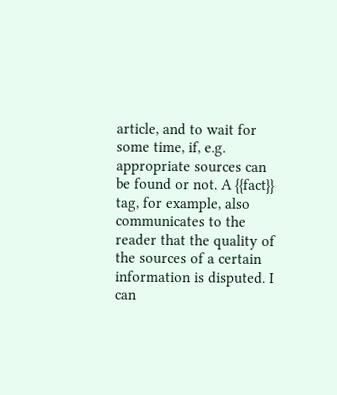article, and to wait for some time, if, e.g. appropriate sources can be found or not. A {{fact}} tag, for example, also communicates to the reader that the quality of the sources of a certain information is disputed. I can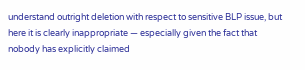understand outright deletion with respect to sensitive BLP issue, but here it is clearly inappropriate — especially given the fact that nobody has explicitly claimed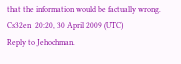that the information would be factually wrong.  Cs32en  20:20, 30 April 2009 (UTC)
Reply to Jehochman.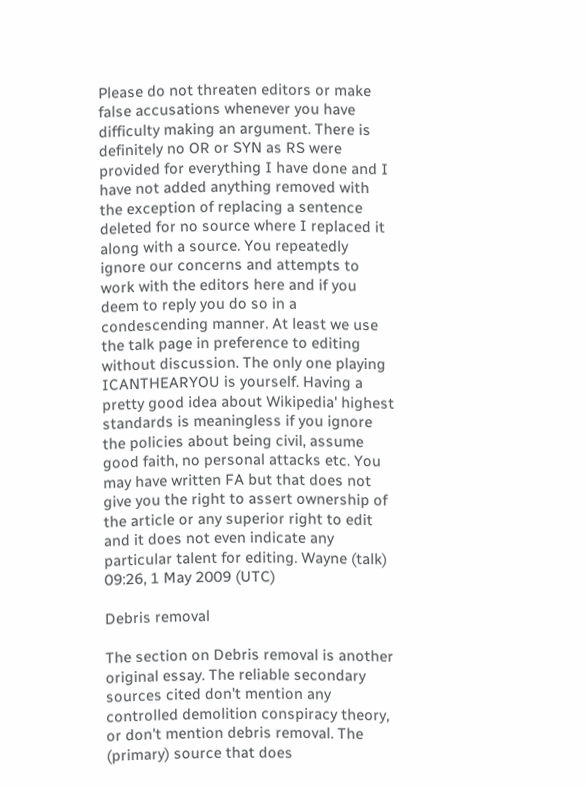Please do not threaten editors or make false accusations whenever you have difficulty making an argument. There is definitely no OR or SYN as RS were provided for everything I have done and I have not added anything removed with the exception of replacing a sentence deleted for no source where I replaced it along with a source. You repeatedly ignore our concerns and attempts to work with the editors here and if you deem to reply you do so in a condescending manner. At least we use the talk page in preference to editing without discussion. The only one playing ICANTHEARYOU is yourself. Having a pretty good idea about Wikipedia' highest standards is meaningless if you ignore the policies about being civil, assume good faith, no personal attacks etc. You may have written FA but that does not give you the right to assert ownership of the article or any superior right to edit and it does not even indicate any particular talent for editing. Wayne (talk) 09:26, 1 May 2009 (UTC)

Debris removal

The section on Debris removal is another original essay. The reliable secondary sources cited don't mention any controlled demolition conspiracy theory, or don't mention debris removal. The (primary) source that does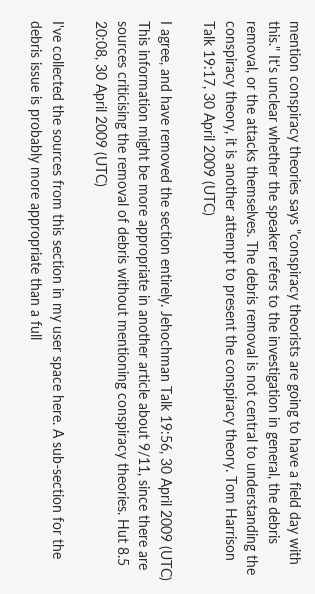mention conspiracy theories says "conspiracy theorists are going to have a field day with this." It's unclear whether the speaker refers to the investigation in general, the debris removal, or the attacks themselves. The debris removal is not central to understanding the conspiracy theory, it is another attempt to present the conspiracy theory. Tom Harrison Talk 19:17, 30 April 2009 (UTC)

I agree, and have removed the section entirely. Jehochman Talk 19:56, 30 April 2009 (UTC)
This information might be more appropriate in another article about 9/11, since there are sources criticising the removal of debris without mentioning conspiracy theories. Hut 8.5 20:08, 30 April 2009 (UTC)

I've collected the sources from this section in my user space here. A sub-section for the debris issue is probably more appropriate than a full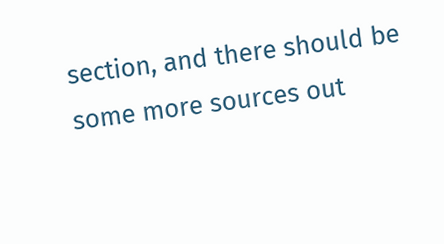section, and there should be some more sources out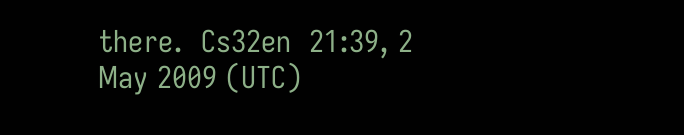there.  Cs32en  21:39, 2 May 2009 (UTC)